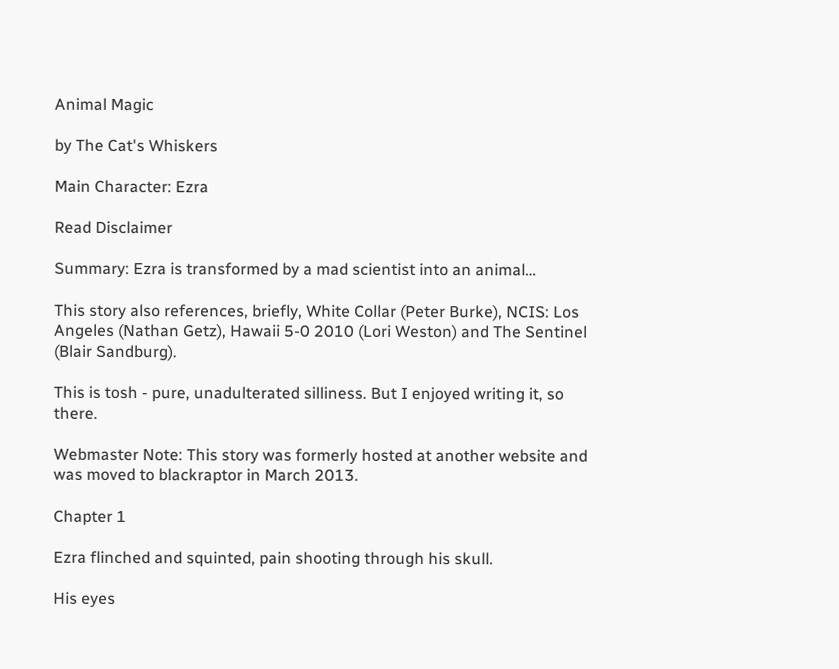Animal Magic

by The Cat's Whiskers

Main Character: Ezra

Read Disclaimer

Summary: Ezra is transformed by a mad scientist into an animal…

This story also references, briefly, White Collar (Peter Burke), NCIS: Los Angeles (Nathan Getz), Hawaii 5-0 2010 (Lori Weston) and The Sentinel (Blair Sandburg).

This is tosh - pure, unadulterated silliness. But I enjoyed writing it, so there.

Webmaster Note: This story was formerly hosted at another website and was moved to blackraptor in March 2013.

Chapter 1

Ezra flinched and squinted, pain shooting through his skull.

His eyes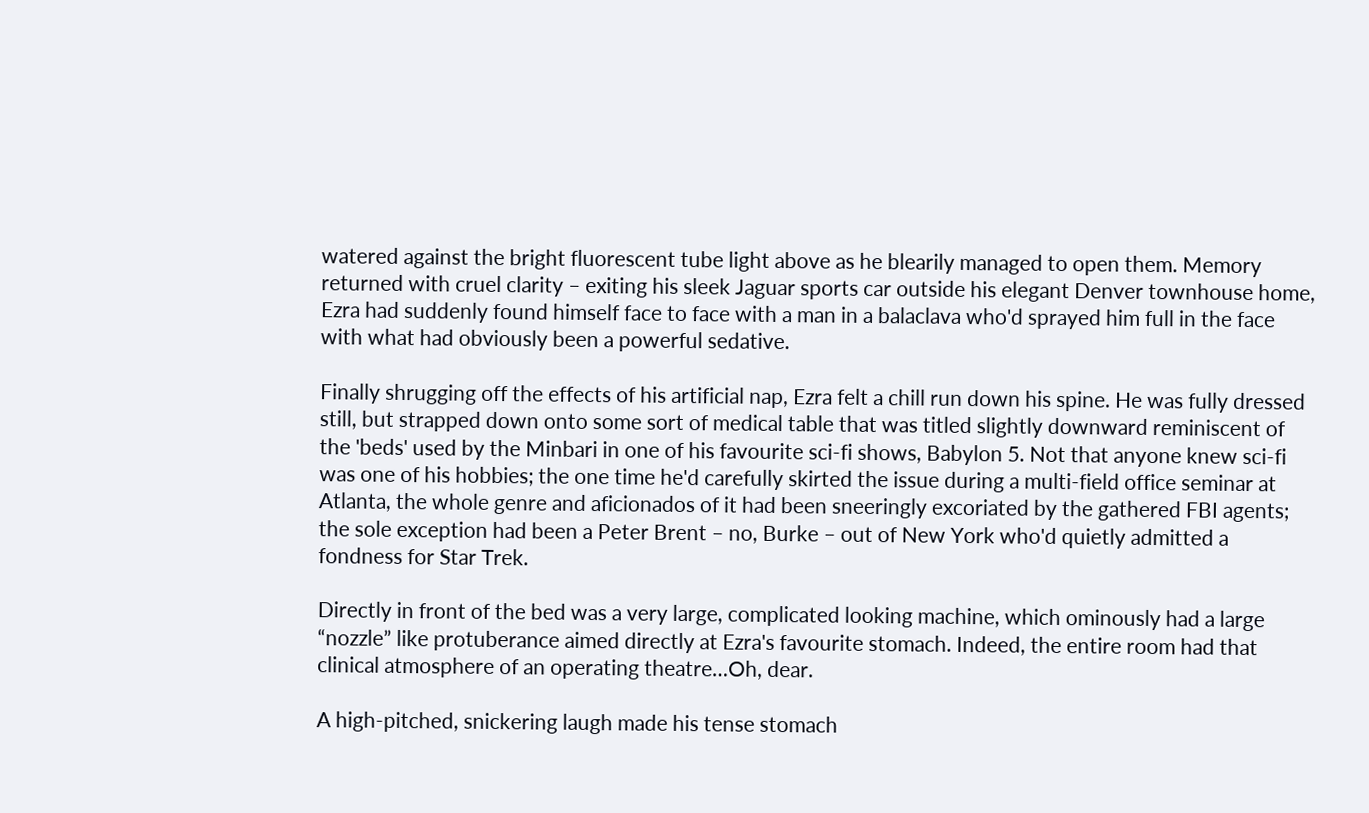watered against the bright fluorescent tube light above as he blearily managed to open them. Memory returned with cruel clarity – exiting his sleek Jaguar sports car outside his elegant Denver townhouse home, Ezra had suddenly found himself face to face with a man in a balaclava who'd sprayed him full in the face with what had obviously been a powerful sedative.

Finally shrugging off the effects of his artificial nap, Ezra felt a chill run down his spine. He was fully dressed still, but strapped down onto some sort of medical table that was titled slightly downward reminiscent of the 'beds' used by the Minbari in one of his favourite sci-fi shows, Babylon 5. Not that anyone knew sci-fi was one of his hobbies; the one time he'd carefully skirted the issue during a multi-field office seminar at Atlanta, the whole genre and aficionados of it had been sneeringly excoriated by the gathered FBI agents; the sole exception had been a Peter Brent – no, Burke – out of New York who'd quietly admitted a fondness for Star Trek.

Directly in front of the bed was a very large, complicated looking machine, which ominously had a large “nozzle” like protuberance aimed directly at Ezra's favourite stomach. Indeed, the entire room had that clinical atmosphere of an operating theatre…Oh, dear.

A high-pitched, snickering laugh made his tense stomach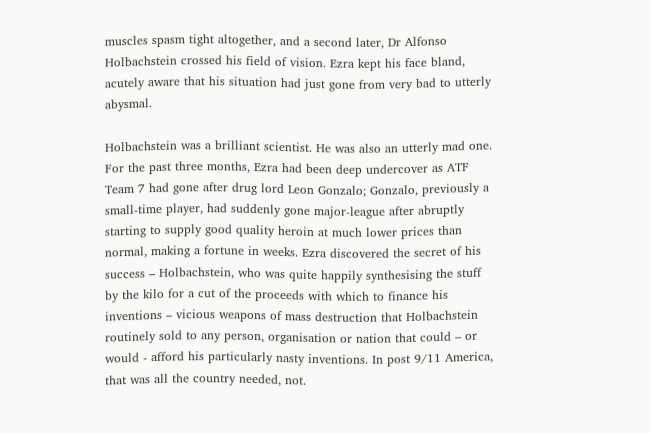muscles spasm tight altogether, and a second later, Dr Alfonso Holbachstein crossed his field of vision. Ezra kept his face bland, acutely aware that his situation had just gone from very bad to utterly abysmal.

Holbachstein was a brilliant scientist. He was also an utterly mad one. For the past three months, Ezra had been deep undercover as ATF Team 7 had gone after drug lord Leon Gonzalo; Gonzalo, previously a small-time player, had suddenly gone major-league after abruptly starting to supply good quality heroin at much lower prices than normal, making a fortune in weeks. Ezra discovered the secret of his success – Holbachstein, who was quite happily synthesising the stuff by the kilo for a cut of the proceeds with which to finance his inventions – vicious weapons of mass destruction that Holbachstein routinely sold to any person, organisation or nation that could – or would - afford his particularly nasty inventions. In post 9/11 America, that was all the country needed, not.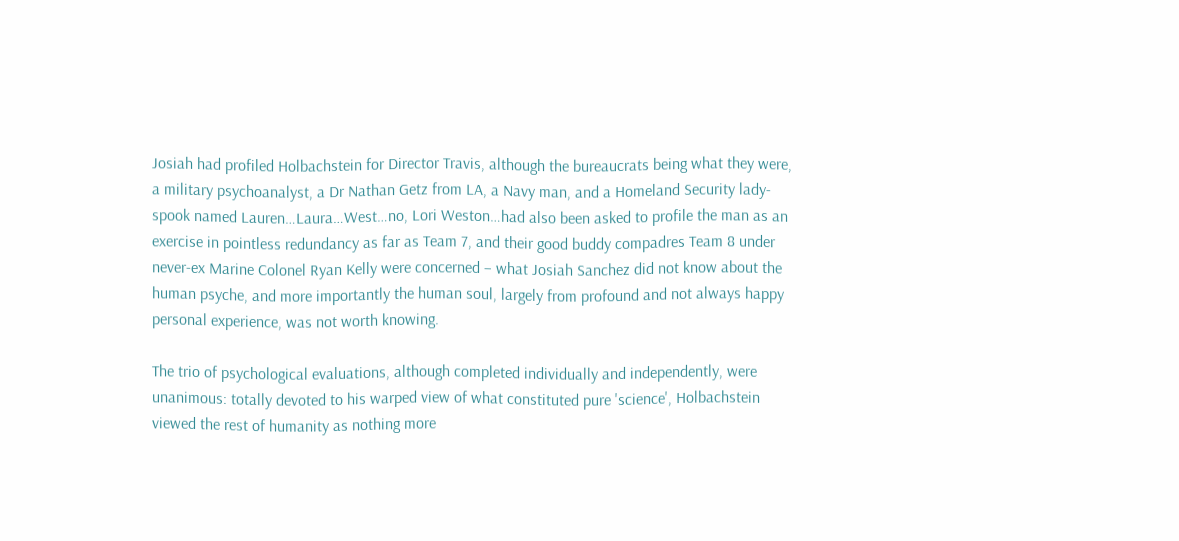Josiah had profiled Holbachstein for Director Travis, although the bureaucrats being what they were, a military psychoanalyst, a Dr Nathan Getz from LA, a Navy man, and a Homeland Security lady-spook named Lauren…Laura…West…no, Lori Weston…had also been asked to profile the man as an exercise in pointless redundancy as far as Team 7, and their good buddy compadres Team 8 under never-ex Marine Colonel Ryan Kelly were concerned – what Josiah Sanchez did not know about the human psyche, and more importantly the human soul, largely from profound and not always happy personal experience, was not worth knowing.

The trio of psychological evaluations, although completed individually and independently, were unanimous: totally devoted to his warped view of what constituted pure 'science', Holbachstein viewed the rest of humanity as nothing more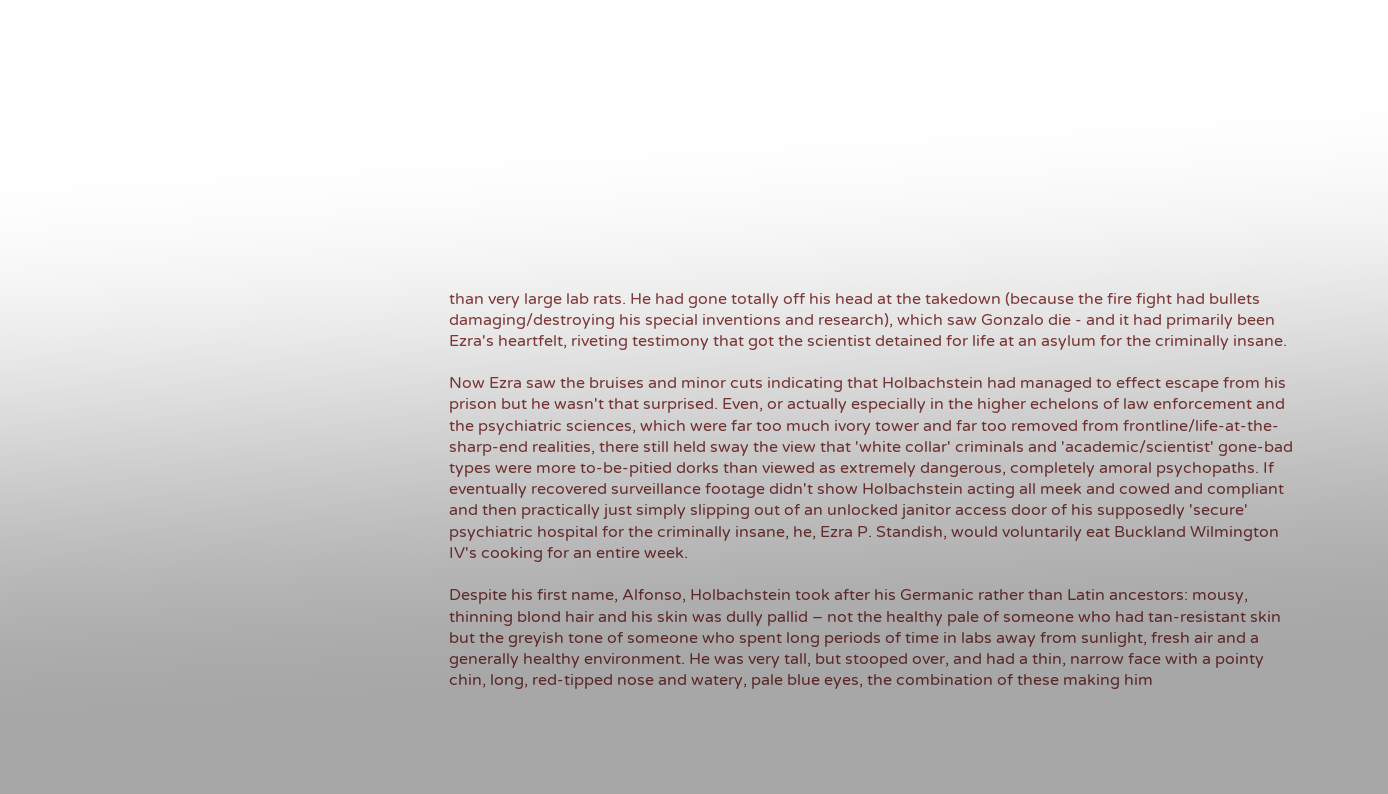than very large lab rats. He had gone totally off his head at the takedown (because the fire fight had bullets damaging/destroying his special inventions and research), which saw Gonzalo die - and it had primarily been Ezra's heartfelt, riveting testimony that got the scientist detained for life at an asylum for the criminally insane.

Now Ezra saw the bruises and minor cuts indicating that Holbachstein had managed to effect escape from his prison but he wasn't that surprised. Even, or actually especially in the higher echelons of law enforcement and the psychiatric sciences, which were far too much ivory tower and far too removed from frontline/life-at-the-sharp-end realities, there still held sway the view that 'white collar' criminals and 'academic/scientist' gone-bad types were more to-be-pitied dorks than viewed as extremely dangerous, completely amoral psychopaths. If eventually recovered surveillance footage didn't show Holbachstein acting all meek and cowed and compliant and then practically just simply slipping out of an unlocked janitor access door of his supposedly 'secure' psychiatric hospital for the criminally insane, he, Ezra P. Standish, would voluntarily eat Buckland Wilmington IV's cooking for an entire week.

Despite his first name, Alfonso, Holbachstein took after his Germanic rather than Latin ancestors: mousy, thinning blond hair and his skin was dully pallid – not the healthy pale of someone who had tan-resistant skin but the greyish tone of someone who spent long periods of time in labs away from sunlight, fresh air and a generally healthy environment. He was very tall, but stooped over, and had a thin, narrow face with a pointy chin, long, red-tipped nose and watery, pale blue eyes, the combination of these making him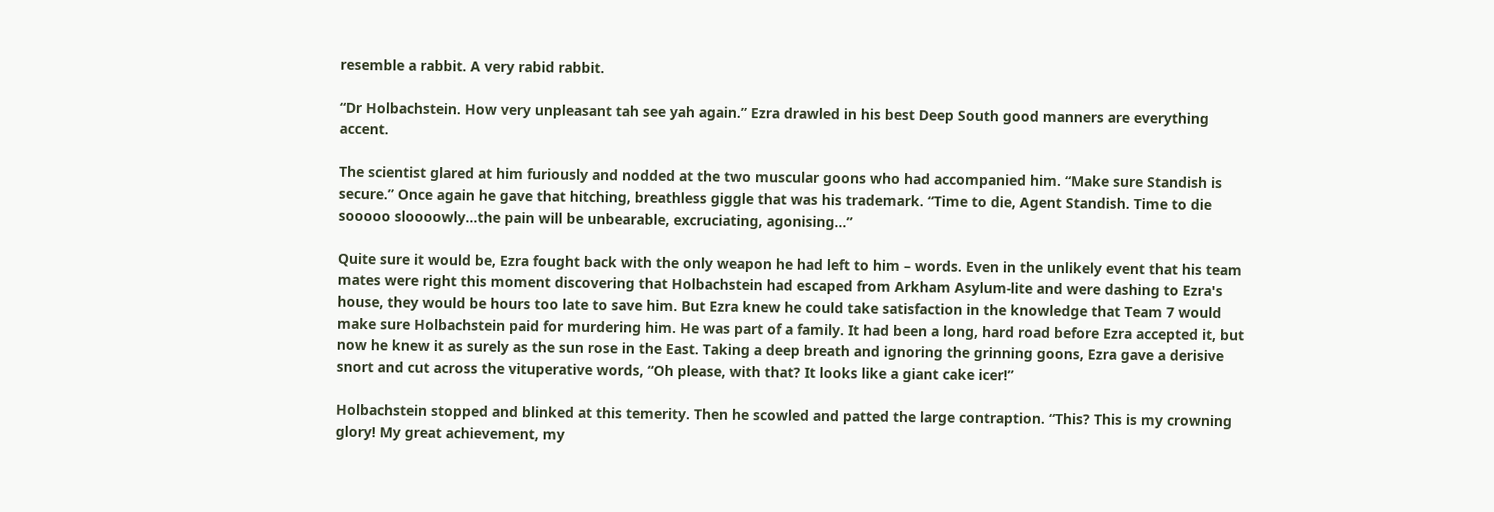resemble a rabbit. A very rabid rabbit.

“Dr Holbachstein. How very unpleasant tah see yah again.” Ezra drawled in his best Deep South good manners are everything accent.

The scientist glared at him furiously and nodded at the two muscular goons who had accompanied him. “Make sure Standish is secure.” Once again he gave that hitching, breathless giggle that was his trademark. “Time to die, Agent Standish. Time to die sooooo sloooowly…the pain will be unbearable, excruciating, agonising…”

Quite sure it would be, Ezra fought back with the only weapon he had left to him – words. Even in the unlikely event that his team mates were right this moment discovering that Holbachstein had escaped from Arkham Asylum-lite and were dashing to Ezra's house, they would be hours too late to save him. But Ezra knew he could take satisfaction in the knowledge that Team 7 would make sure Holbachstein paid for murdering him. He was part of a family. It had been a long, hard road before Ezra accepted it, but now he knew it as surely as the sun rose in the East. Taking a deep breath and ignoring the grinning goons, Ezra gave a derisive snort and cut across the vituperative words, “Oh please, with that? It looks like a giant cake icer!”

Holbachstein stopped and blinked at this temerity. Then he scowled and patted the large contraption. “This? This is my crowning glory! My great achievement, my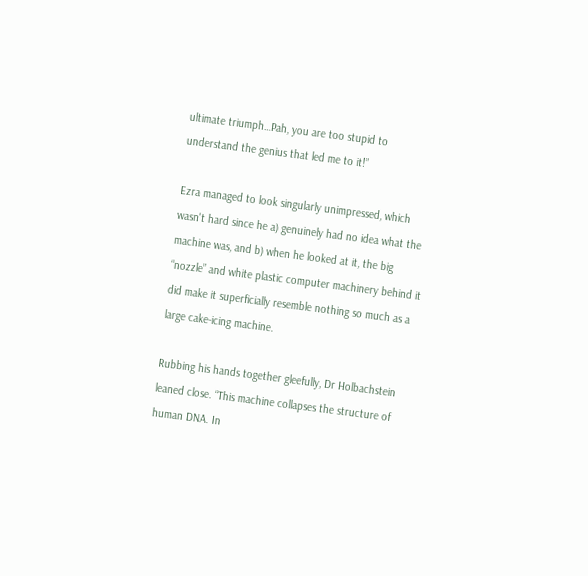ultimate triumph…Pah, you are too stupid to understand the genius that led me to it!”

Ezra managed to look singularly unimpressed, which wasn't hard since he a) genuinely had no idea what the machine was, and b) when he looked at it, the big “nozzle” and white plastic computer machinery behind it did make it superficially resemble nothing so much as a large cake-icing machine.

Rubbing his hands together gleefully, Dr Holbachstein leaned close. “This machine collapses the structure of human DNA. In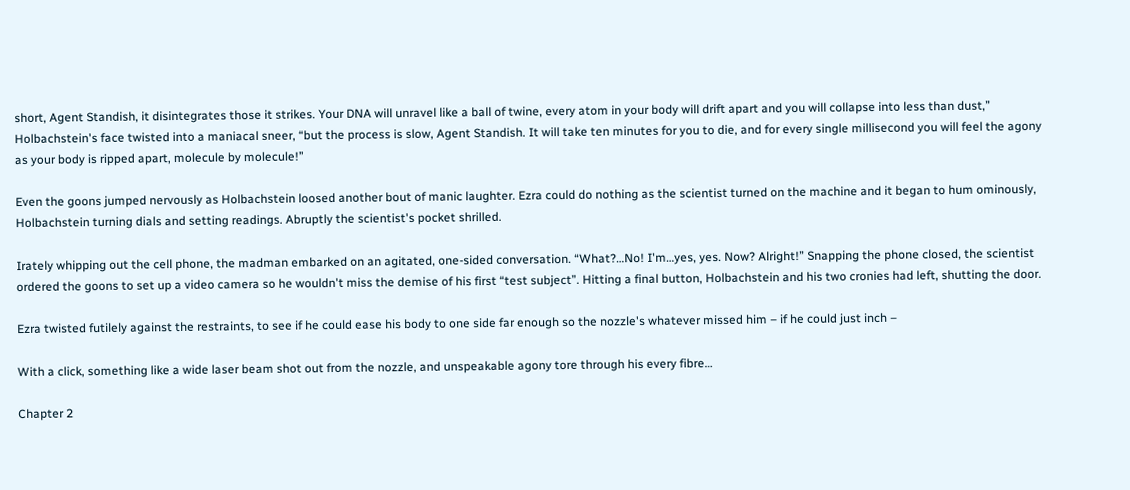short, Agent Standish, it disintegrates those it strikes. Your DNA will unravel like a ball of twine, every atom in your body will drift apart and you will collapse into less than dust,” Holbachstein's face twisted into a maniacal sneer, “but the process is slow, Agent Standish. It will take ten minutes for you to die, and for every single millisecond you will feel the agony as your body is ripped apart, molecule by molecule!”

Even the goons jumped nervously as Holbachstein loosed another bout of manic laughter. Ezra could do nothing as the scientist turned on the machine and it began to hum ominously, Holbachstein turning dials and setting readings. Abruptly the scientist's pocket shrilled.

Irately whipping out the cell phone, the madman embarked on an agitated, one-sided conversation. “What?…No! I'm…yes, yes. Now? Alright!” Snapping the phone closed, the scientist ordered the goons to set up a video camera so he wouldn't miss the demise of his first “test subject”. Hitting a final button, Holbachstein and his two cronies had left, shutting the door.

Ezra twisted futilely against the restraints, to see if he could ease his body to one side far enough so the nozzle's whatever missed him – if he could just inch –

With a click, something like a wide laser beam shot out from the nozzle, and unspeakable agony tore through his every fibre…

Chapter 2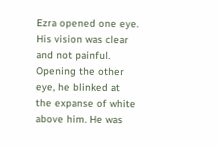Ezra opened one eye. His vision was clear and not painful. Opening the other eye, he blinked at the expanse of white above him. He was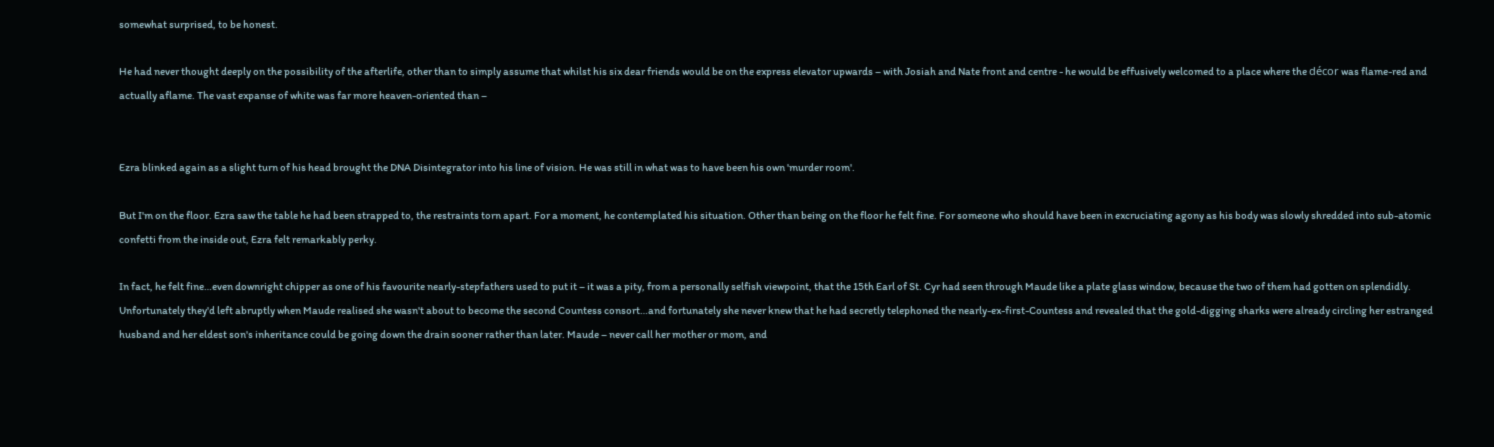somewhat surprised, to be honest.

He had never thought deeply on the possibility of the afterlife, other than to simply assume that whilst his six dear friends would be on the express elevator upwards – with Josiah and Nate front and centre - he would be effusively welcomed to a place where the décor was flame-red and actually aflame. The vast expanse of white was far more heaven-oriented than –


Ezra blinked again as a slight turn of his head brought the DNA Disintegrator into his line of vision. He was still in what was to have been his own 'murder room'.

But I'm on the floor. Ezra saw the table he had been strapped to, the restraints torn apart. For a moment, he contemplated his situation. Other than being on the floor he felt fine. For someone who should have been in excruciating agony as his body was slowly shredded into sub-atomic confetti from the inside out, Ezra felt remarkably perky.

In fact, he felt fine…even downright chipper as one of his favourite nearly-stepfathers used to put it – it was a pity, from a personally selfish viewpoint, that the 15th Earl of St. Cyr had seen through Maude like a plate glass window, because the two of them had gotten on splendidly. Unfortunately they'd left abruptly when Maude realised she wasn't about to become the second Countess consort…and fortunately she never knew that he had secretly telephoned the nearly-ex-first-Countess and revealed that the gold-digging sharks were already circling her estranged husband and her eldest son's inheritance could be going down the drain sooner rather than later. Maude – never call her mother or mom, and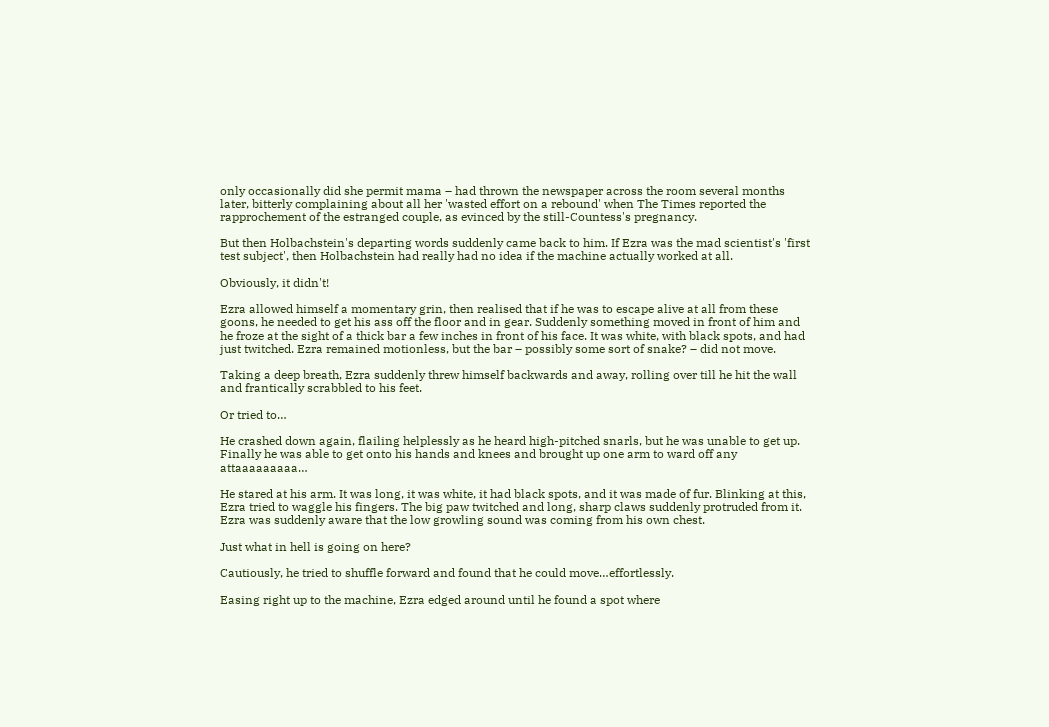only occasionally did she permit mama – had thrown the newspaper across the room several months later, bitterly complaining about all her 'wasted effort on a rebound' when The Times reported the rapprochement of the estranged couple, as evinced by the still-Countess's pregnancy.

But then Holbachstein's departing words suddenly came back to him. If Ezra was the mad scientist's 'first test subject', then Holbachstein had really had no idea if the machine actually worked at all.

Obviously, it didn't!

Ezra allowed himself a momentary grin, then realised that if he was to escape alive at all from these goons, he needed to get his ass off the floor and in gear. Suddenly something moved in front of him and he froze at the sight of a thick bar a few inches in front of his face. It was white, with black spots, and had just twitched. Ezra remained motionless, but the bar – possibly some sort of snake? – did not move.

Taking a deep breath, Ezra suddenly threw himself backwards and away, rolling over till he hit the wall and frantically scrabbled to his feet.

Or tried to…

He crashed down again, flailing helplessly as he heard high-pitched snarls, but he was unable to get up. Finally he was able to get onto his hands and knees and brought up one arm to ward off any attaaaaaaaaa…

He stared at his arm. It was long, it was white, it had black spots, and it was made of fur. Blinking at this, Ezra tried to waggle his fingers. The big paw twitched and long, sharp claws suddenly protruded from it. Ezra was suddenly aware that the low growling sound was coming from his own chest.

Just what in hell is going on here?

Cautiously, he tried to shuffle forward and found that he could move…effortlessly.

Easing right up to the machine, Ezra edged around until he found a spot where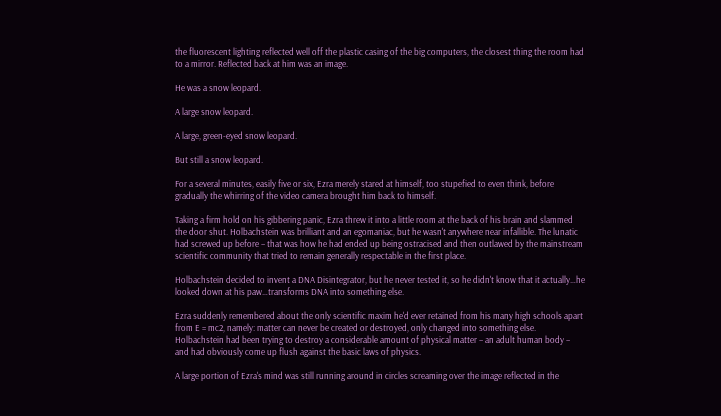the fluorescent lighting reflected well off the plastic casing of the big computers, the closest thing the room had to a mirror. Reflected back at him was an image.

He was a snow leopard.

A large snow leopard.

A large, green-eyed snow leopard.

But still a snow leopard.

For a several minutes, easily five or six, Ezra merely stared at himself, too stupefied to even think, before gradually the whirring of the video camera brought him back to himself.

Taking a firm hold on his gibbering panic, Ezra threw it into a little room at the back of his brain and slammed the door shut. Holbachstein was brilliant and an egomaniac, but he wasn't anywhere near infallible. The lunatic had screwed up before – that was how he had ended up being ostracised and then outlawed by the mainstream scientific community that tried to remain generally respectable in the first place.

Holbachstein decided to invent a DNA Disintegrator, but he never tested it, so he didn't know that it actually…he looked down at his paw…transforms DNA into something else.

Ezra suddenly remembered about the only scientific maxim he'd ever retained from his many high schools apart from E = mc2, namely: matter can never be created or destroyed, only changed into something else. Holbachstein had been trying to destroy a considerable amount of physical matter – an adult human body – and had obviously come up flush against the basic laws of physics.

A large portion of Ezra's mind was still running around in circles screaming over the image reflected in the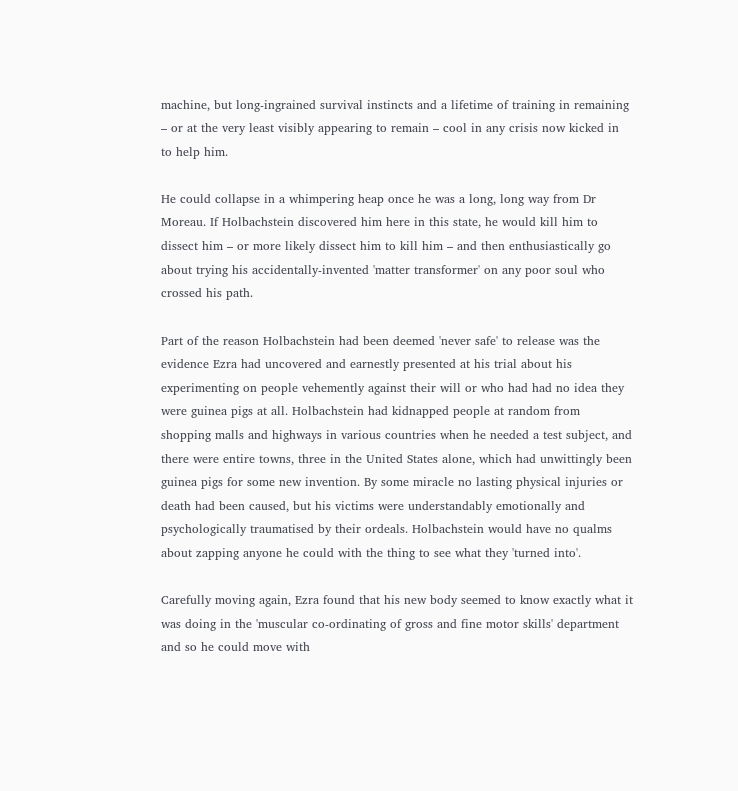machine, but long-ingrained survival instincts and a lifetime of training in remaining – or at the very least visibly appearing to remain – cool in any crisis now kicked in to help him.

He could collapse in a whimpering heap once he was a long, long way from Dr Moreau. If Holbachstein discovered him here in this state, he would kill him to dissect him – or more likely dissect him to kill him – and then enthusiastically go about trying his accidentally-invented 'matter transformer' on any poor soul who crossed his path.

Part of the reason Holbachstein had been deemed 'never safe' to release was the evidence Ezra had uncovered and earnestly presented at his trial about his experimenting on people vehemently against their will or who had had no idea they were guinea pigs at all. Holbachstein had kidnapped people at random from shopping malls and highways in various countries when he needed a test subject, and there were entire towns, three in the United States alone, which had unwittingly been guinea pigs for some new invention. By some miracle no lasting physical injuries or death had been caused, but his victims were understandably emotionally and psychologically traumatised by their ordeals. Holbachstein would have no qualms about zapping anyone he could with the thing to see what they 'turned into'.

Carefully moving again, Ezra found that his new body seemed to know exactly what it was doing in the 'muscular co-ordinating of gross and fine motor skills' department and so he could move with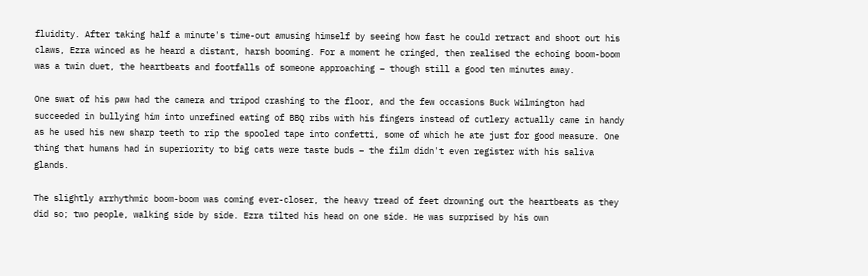fluidity. After taking half a minute's time-out amusing himself by seeing how fast he could retract and shoot out his claws, Ezra winced as he heard a distant, harsh booming. For a moment he cringed, then realised the echoing boom-boom was a twin duet, the heartbeats and footfalls of someone approaching – though still a good ten minutes away.

One swat of his paw had the camera and tripod crashing to the floor, and the few occasions Buck Wilmington had succeeded in bullying him into unrefined eating of BBQ ribs with his fingers instead of cutlery actually came in handy as he used his new sharp teeth to rip the spooled tape into confetti, some of which he ate just for good measure. One thing that humans had in superiority to big cats were taste buds – the film didn't even register with his saliva glands.

The slightly arrhythmic boom-boom was coming ever-closer, the heavy tread of feet drowning out the heartbeats as they did so; two people, walking side by side. Ezra tilted his head on one side. He was surprised by his own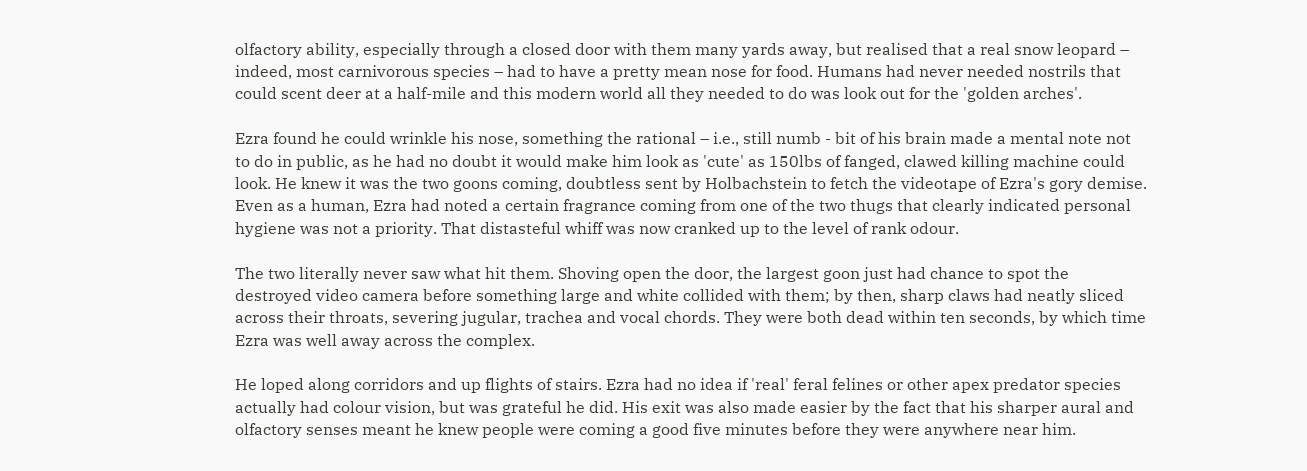olfactory ability, especially through a closed door with them many yards away, but realised that a real snow leopard – indeed, most carnivorous species – had to have a pretty mean nose for food. Humans had never needed nostrils that could scent deer at a half-mile and this modern world all they needed to do was look out for the 'golden arches'.

Ezra found he could wrinkle his nose, something the rational – i.e., still numb - bit of his brain made a mental note not to do in public, as he had no doubt it would make him look as 'cute' as 150lbs of fanged, clawed killing machine could look. He knew it was the two goons coming, doubtless sent by Holbachstein to fetch the videotape of Ezra's gory demise. Even as a human, Ezra had noted a certain fragrance coming from one of the two thugs that clearly indicated personal hygiene was not a priority. That distasteful whiff was now cranked up to the level of rank odour.

The two literally never saw what hit them. Shoving open the door, the largest goon just had chance to spot the destroyed video camera before something large and white collided with them; by then, sharp claws had neatly sliced across their throats, severing jugular, trachea and vocal chords. They were both dead within ten seconds, by which time Ezra was well away across the complex.

He loped along corridors and up flights of stairs. Ezra had no idea if 'real' feral felines or other apex predator species actually had colour vision, but was grateful he did. His exit was also made easier by the fact that his sharper aural and olfactory senses meant he knew people were coming a good five minutes before they were anywhere near him.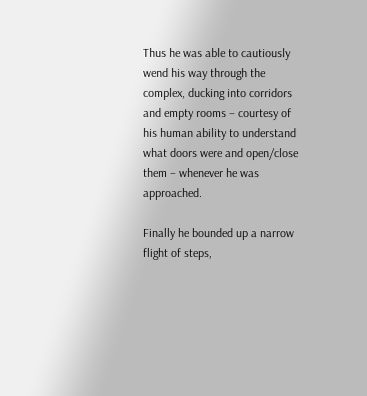Thus he was able to cautiously wend his way through the complex, ducking into corridors and empty rooms – courtesy of his human ability to understand what doors were and open/close them – whenever he was approached.

Finally he bounded up a narrow flight of steps,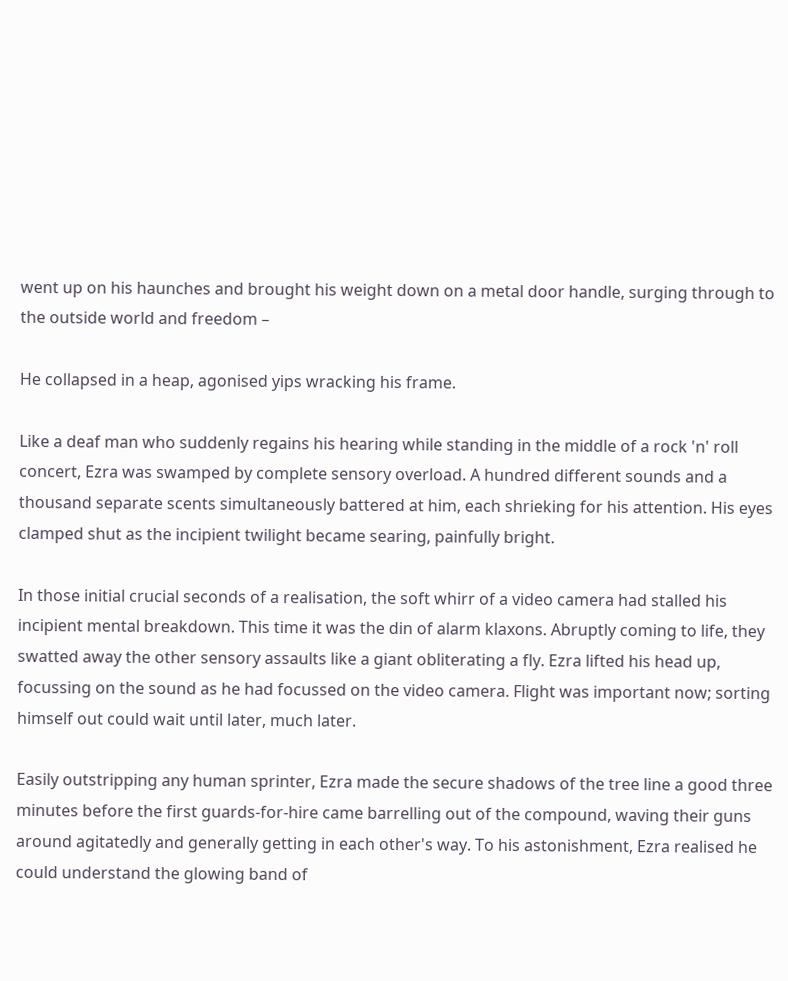went up on his haunches and brought his weight down on a metal door handle, surging through to the outside world and freedom –

He collapsed in a heap, agonised yips wracking his frame.

Like a deaf man who suddenly regains his hearing while standing in the middle of a rock 'n' roll concert, Ezra was swamped by complete sensory overload. A hundred different sounds and a thousand separate scents simultaneously battered at him, each shrieking for his attention. His eyes clamped shut as the incipient twilight became searing, painfully bright.

In those initial crucial seconds of a realisation, the soft whirr of a video camera had stalled his incipient mental breakdown. This time it was the din of alarm klaxons. Abruptly coming to life, they swatted away the other sensory assaults like a giant obliterating a fly. Ezra lifted his head up, focussing on the sound as he had focussed on the video camera. Flight was important now; sorting himself out could wait until later, much later.

Easily outstripping any human sprinter, Ezra made the secure shadows of the tree line a good three minutes before the first guards-for-hire came barrelling out of the compound, waving their guns around agitatedly and generally getting in each other's way. To his astonishment, Ezra realised he could understand the glowing band of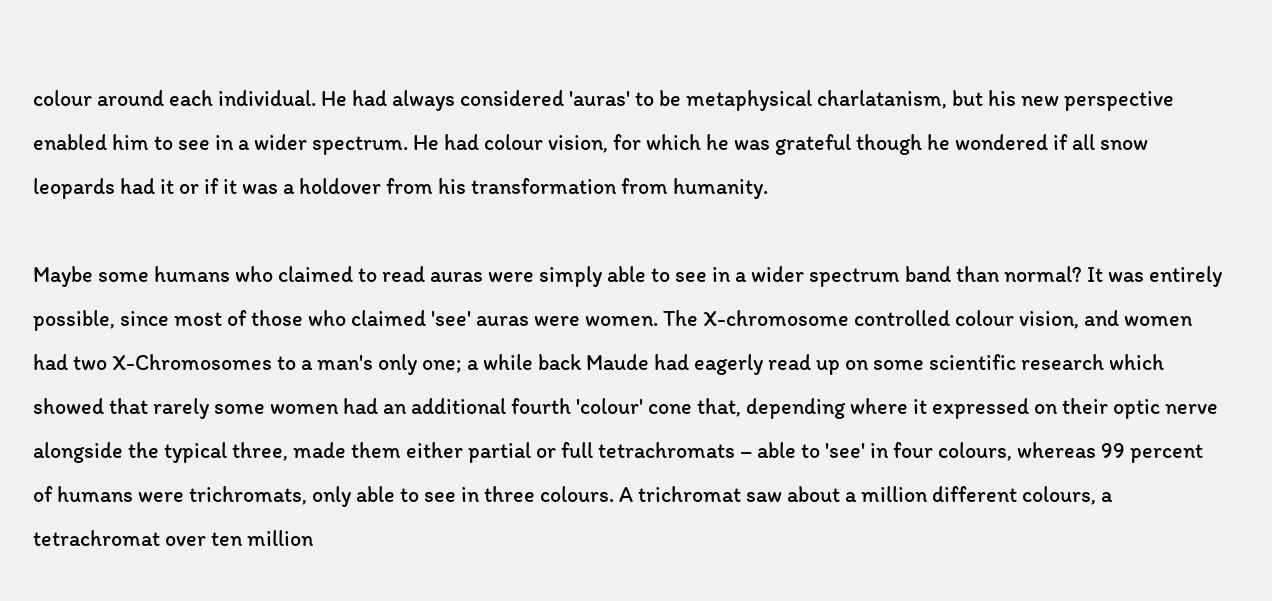colour around each individual. He had always considered 'auras' to be metaphysical charlatanism, but his new perspective enabled him to see in a wider spectrum. He had colour vision, for which he was grateful though he wondered if all snow leopards had it or if it was a holdover from his transformation from humanity.

Maybe some humans who claimed to read auras were simply able to see in a wider spectrum band than normal? It was entirely possible, since most of those who claimed 'see' auras were women. The X-chromosome controlled colour vision, and women had two X-Chromosomes to a man's only one; a while back Maude had eagerly read up on some scientific research which showed that rarely some women had an additional fourth 'colour' cone that, depending where it expressed on their optic nerve alongside the typical three, made them either partial or full tetrachromats – able to 'see' in four colours, whereas 99 percent of humans were trichromats, only able to see in three colours. A trichromat saw about a million different colours, a tetrachromat over ten million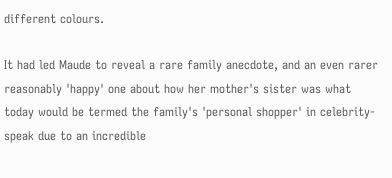different colours.

It had led Maude to reveal a rare family anecdote, and an even rarer reasonably 'happy' one about how her mother's sister was what today would be termed the family's 'personal shopper' in celebrity-speak due to an incredible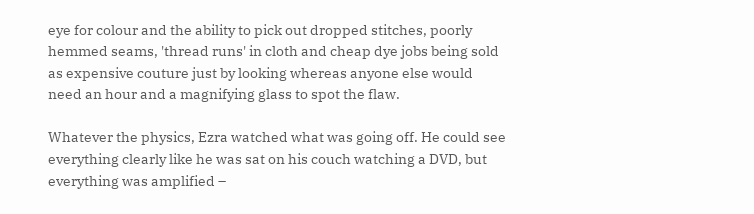eye for colour and the ability to pick out dropped stitches, poorly hemmed seams, 'thread runs' in cloth and cheap dye jobs being sold as expensive couture just by looking whereas anyone else would need an hour and a magnifying glass to spot the flaw.

Whatever the physics, Ezra watched what was going off. He could see everything clearly like he was sat on his couch watching a DVD, but everything was amplified –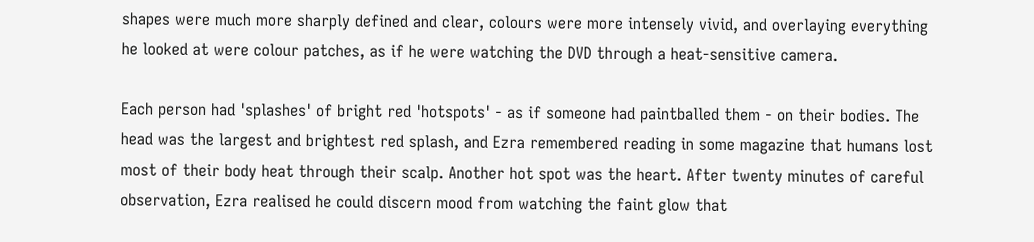shapes were much more sharply defined and clear, colours were more intensely vivid, and overlaying everything he looked at were colour patches, as if he were watching the DVD through a heat-sensitive camera.

Each person had 'splashes' of bright red 'hotspots' - as if someone had paintballed them - on their bodies. The head was the largest and brightest red splash, and Ezra remembered reading in some magazine that humans lost most of their body heat through their scalp. Another hot spot was the heart. After twenty minutes of careful observation, Ezra realised he could discern mood from watching the faint glow that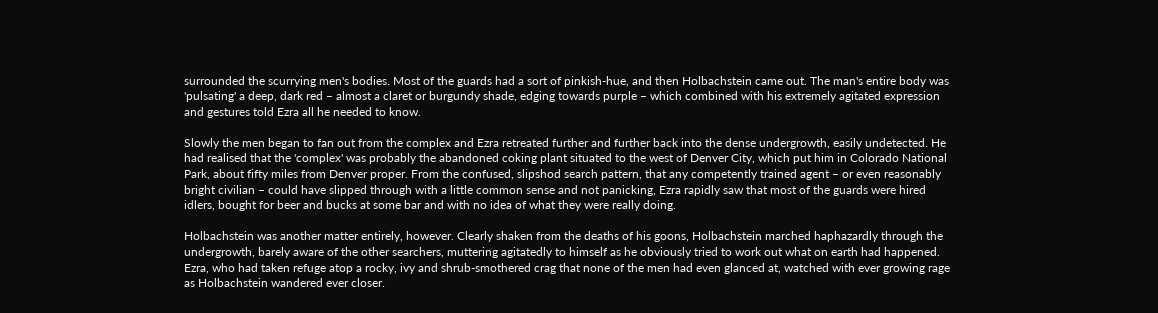surrounded the scurrying men's bodies. Most of the guards had a sort of pinkish-hue, and then Holbachstein came out. The man's entire body was 'pulsating' a deep, dark red – almost a claret or burgundy shade, edging towards purple – which combined with his extremely agitated expression and gestures told Ezra all he needed to know.

Slowly the men began to fan out from the complex and Ezra retreated further and further back into the dense undergrowth, easily undetected. He had realised that the 'complex' was probably the abandoned coking plant situated to the west of Denver City, which put him in Colorado National Park, about fifty miles from Denver proper. From the confused, slipshod search pattern, that any competently trained agent – or even reasonably bright civilian – could have slipped through with a little common sense and not panicking, Ezra rapidly saw that most of the guards were hired idlers, bought for beer and bucks at some bar and with no idea of what they were really doing.

Holbachstein was another matter entirely, however. Clearly shaken from the deaths of his goons, Holbachstein marched haphazardly through the undergrowth, barely aware of the other searchers, muttering agitatedly to himself as he obviously tried to work out what on earth had happened. Ezra, who had taken refuge atop a rocky, ivy and shrub-smothered crag that none of the men had even glanced at, watched with ever growing rage as Holbachstein wandered ever closer.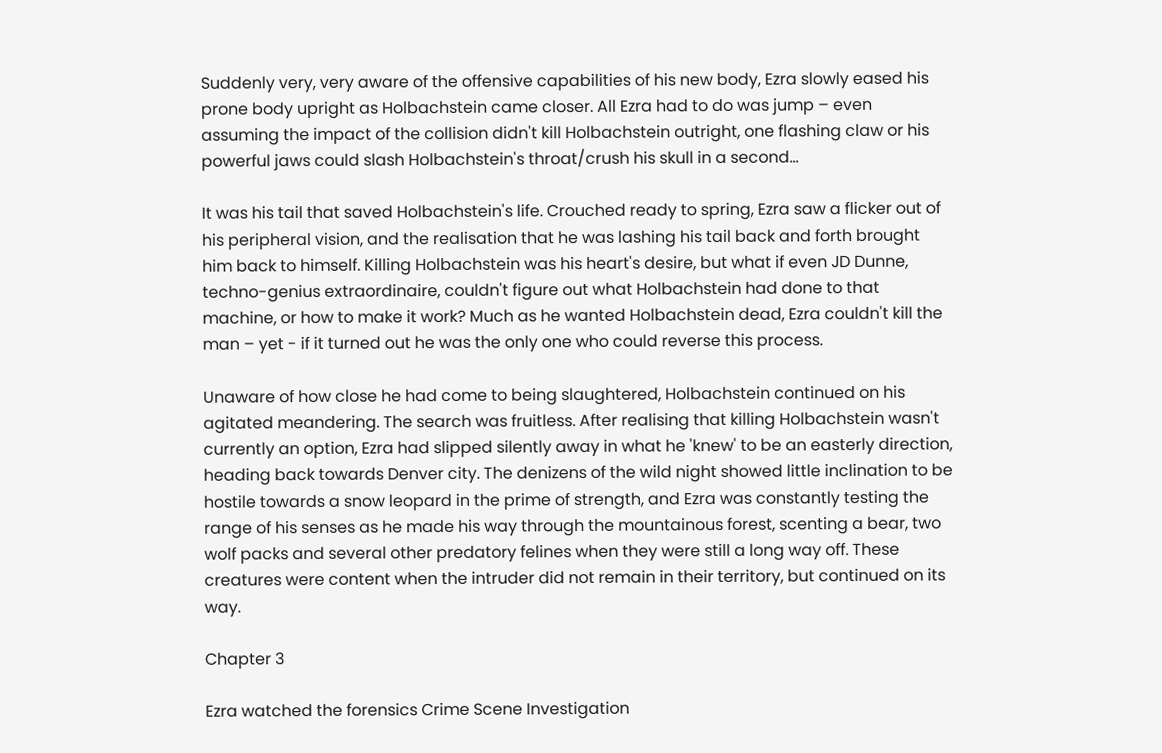Suddenly very, very aware of the offensive capabilities of his new body, Ezra slowly eased his prone body upright as Holbachstein came closer. All Ezra had to do was jump – even assuming the impact of the collision didn't kill Holbachstein outright, one flashing claw or his powerful jaws could slash Holbachstein's throat/crush his skull in a second…

It was his tail that saved Holbachstein's life. Crouched ready to spring, Ezra saw a flicker out of his peripheral vision, and the realisation that he was lashing his tail back and forth brought him back to himself. Killing Holbachstein was his heart's desire, but what if even JD Dunne, techno-genius extraordinaire, couldn't figure out what Holbachstein had done to that machine, or how to make it work? Much as he wanted Holbachstein dead, Ezra couldn't kill the man – yet - if it turned out he was the only one who could reverse this process.

Unaware of how close he had come to being slaughtered, Holbachstein continued on his agitated meandering. The search was fruitless. After realising that killing Holbachstein wasn't currently an option, Ezra had slipped silently away in what he 'knew' to be an easterly direction, heading back towards Denver city. The denizens of the wild night showed little inclination to be hostile towards a snow leopard in the prime of strength, and Ezra was constantly testing the range of his senses as he made his way through the mountainous forest, scenting a bear, two wolf packs and several other predatory felines when they were still a long way off. These creatures were content when the intruder did not remain in their territory, but continued on its way.

Chapter 3

Ezra watched the forensics Crime Scene Investigation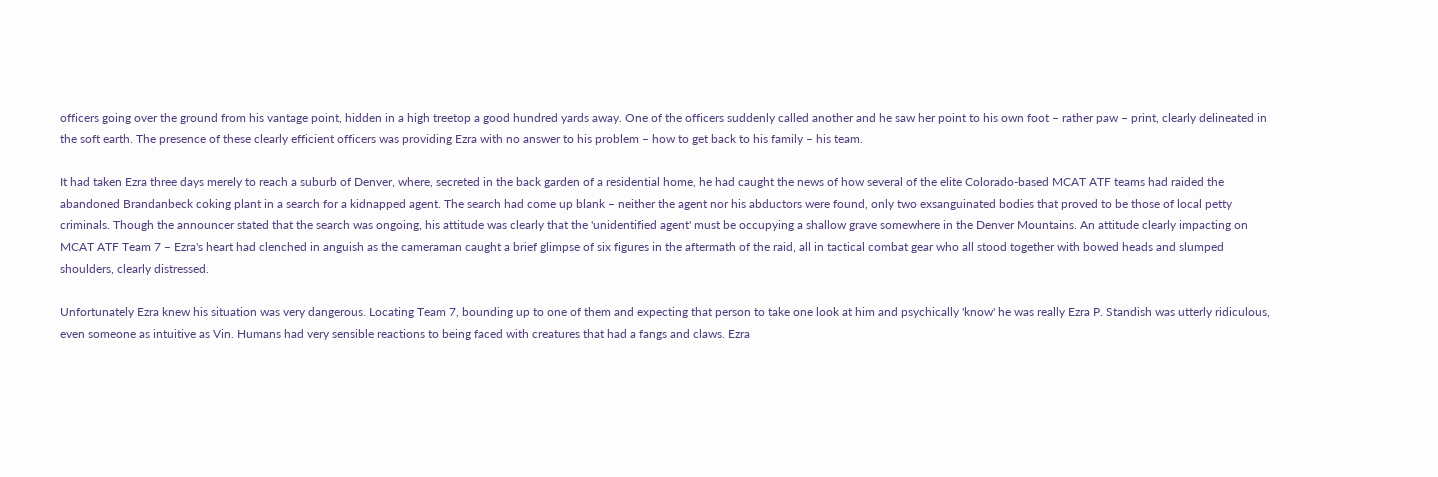officers going over the ground from his vantage point, hidden in a high treetop a good hundred yards away. One of the officers suddenly called another and he saw her point to his own foot – rather paw – print, clearly delineated in the soft earth. The presence of these clearly efficient officers was providing Ezra with no answer to his problem – how to get back to his family – his team.

It had taken Ezra three days merely to reach a suburb of Denver, where, secreted in the back garden of a residential home, he had caught the news of how several of the elite Colorado-based MCAT ATF teams had raided the abandoned Brandanbeck coking plant in a search for a kidnapped agent. The search had come up blank – neither the agent nor his abductors were found, only two exsanguinated bodies that proved to be those of local petty criminals. Though the announcer stated that the search was ongoing, his attitude was clearly that the 'unidentified agent' must be occupying a shallow grave somewhere in the Denver Mountains. An attitude clearly impacting on MCAT ATF Team 7 – Ezra's heart had clenched in anguish as the cameraman caught a brief glimpse of six figures in the aftermath of the raid, all in tactical combat gear who all stood together with bowed heads and slumped shoulders, clearly distressed.

Unfortunately Ezra knew his situation was very dangerous. Locating Team 7, bounding up to one of them and expecting that person to take one look at him and psychically 'know' he was really Ezra P. Standish was utterly ridiculous, even someone as intuitive as Vin. Humans had very sensible reactions to being faced with creatures that had a fangs and claws. Ezra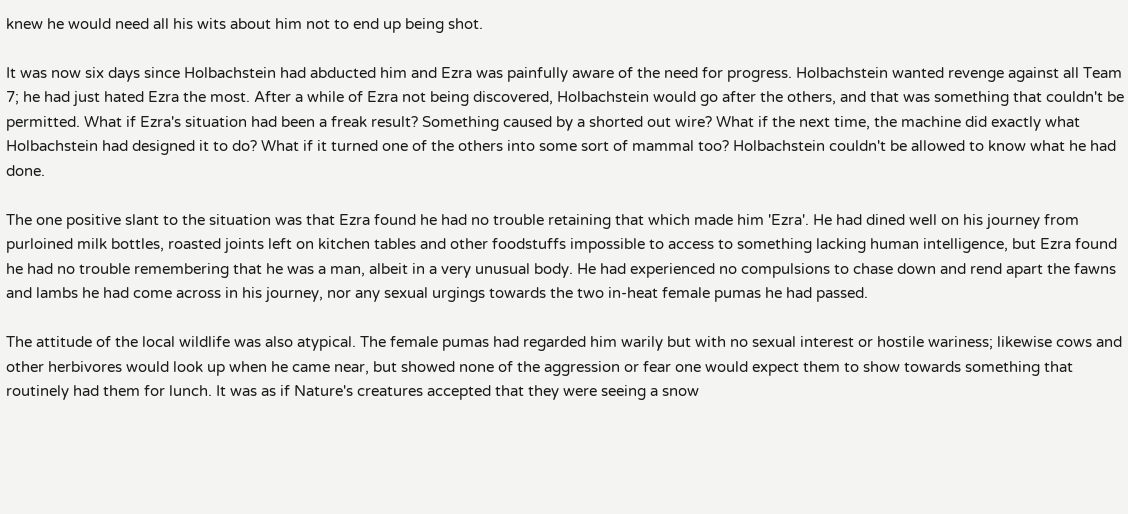knew he would need all his wits about him not to end up being shot.

It was now six days since Holbachstein had abducted him and Ezra was painfully aware of the need for progress. Holbachstein wanted revenge against all Team 7; he had just hated Ezra the most. After a while of Ezra not being discovered, Holbachstein would go after the others, and that was something that couldn't be permitted. What if Ezra's situation had been a freak result? Something caused by a shorted out wire? What if the next time, the machine did exactly what Holbachstein had designed it to do? What if it turned one of the others into some sort of mammal too? Holbachstein couldn't be allowed to know what he had done.

The one positive slant to the situation was that Ezra found he had no trouble retaining that which made him 'Ezra'. He had dined well on his journey from purloined milk bottles, roasted joints left on kitchen tables and other foodstuffs impossible to access to something lacking human intelligence, but Ezra found he had no trouble remembering that he was a man, albeit in a very unusual body. He had experienced no compulsions to chase down and rend apart the fawns and lambs he had come across in his journey, nor any sexual urgings towards the two in-heat female pumas he had passed.

The attitude of the local wildlife was also atypical. The female pumas had regarded him warily but with no sexual interest or hostile wariness; likewise cows and other herbivores would look up when he came near, but showed none of the aggression or fear one would expect them to show towards something that routinely had them for lunch. It was as if Nature's creatures accepted that they were seeing a snow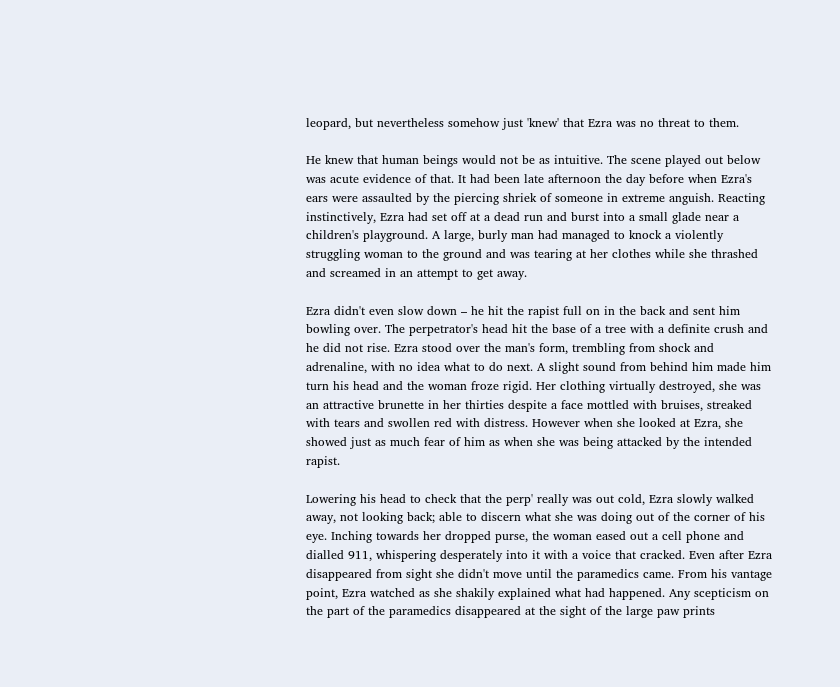leopard, but nevertheless somehow just 'knew' that Ezra was no threat to them.

He knew that human beings would not be as intuitive. The scene played out below was acute evidence of that. It had been late afternoon the day before when Ezra's ears were assaulted by the piercing shriek of someone in extreme anguish. Reacting instinctively, Ezra had set off at a dead run and burst into a small glade near a children's playground. A large, burly man had managed to knock a violently struggling woman to the ground and was tearing at her clothes while she thrashed and screamed in an attempt to get away.

Ezra didn't even slow down – he hit the rapist full on in the back and sent him bowling over. The perpetrator's head hit the base of a tree with a definite crush and he did not rise. Ezra stood over the man's form, trembling from shock and adrenaline, with no idea what to do next. A slight sound from behind him made him turn his head and the woman froze rigid. Her clothing virtually destroyed, she was an attractive brunette in her thirties despite a face mottled with bruises, streaked with tears and swollen red with distress. However when she looked at Ezra, she showed just as much fear of him as when she was being attacked by the intended rapist.

Lowering his head to check that the perp' really was out cold, Ezra slowly walked away, not looking back; able to discern what she was doing out of the corner of his eye. Inching towards her dropped purse, the woman eased out a cell phone and dialled 911, whispering desperately into it with a voice that cracked. Even after Ezra disappeared from sight she didn't move until the paramedics came. From his vantage point, Ezra watched as she shakily explained what had happened. Any scepticism on the part of the paramedics disappeared at the sight of the large paw prints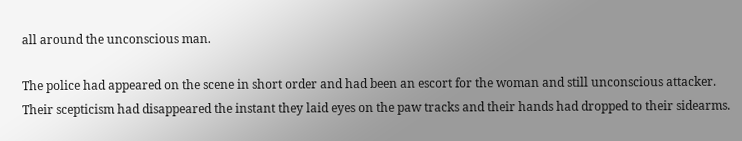all around the unconscious man.

The police had appeared on the scene in short order and had been an escort for the woman and still unconscious attacker. Their scepticism had disappeared the instant they laid eyes on the paw tracks and their hands had dropped to their sidearms.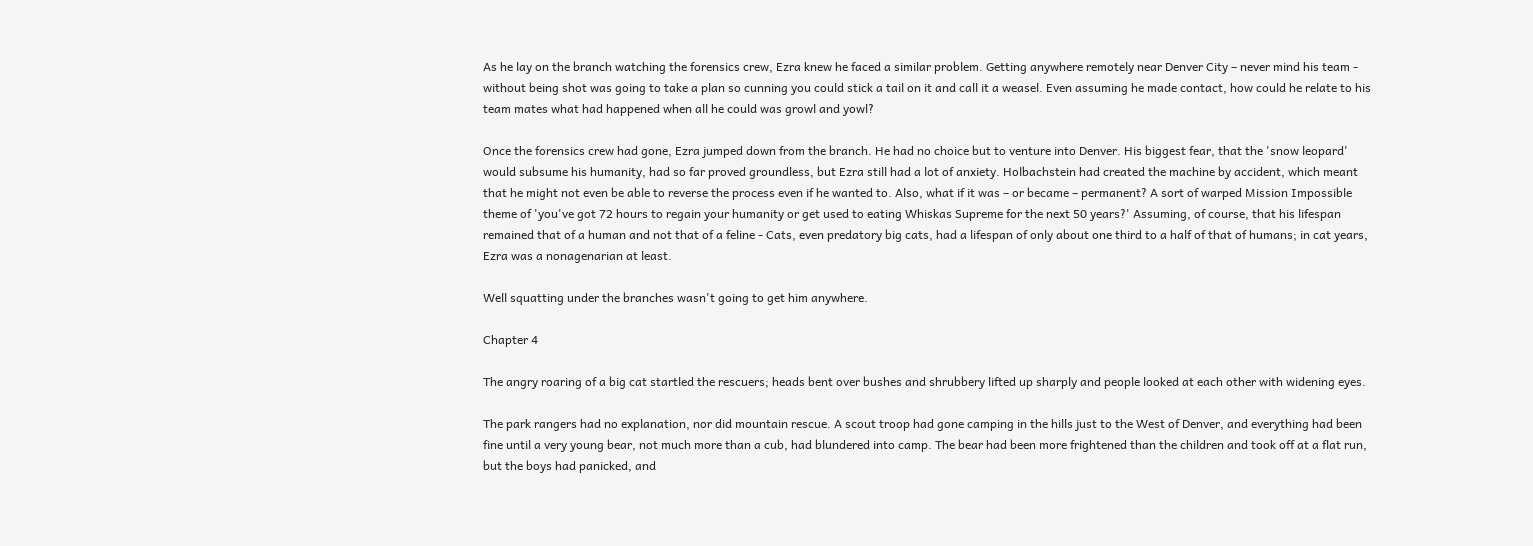As he lay on the branch watching the forensics crew, Ezra knew he faced a similar problem. Getting anywhere remotely near Denver City – never mind his team - without being shot was going to take a plan so cunning you could stick a tail on it and call it a weasel. Even assuming he made contact, how could he relate to his team mates what had happened when all he could was growl and yowl?

Once the forensics crew had gone, Ezra jumped down from the branch. He had no choice but to venture into Denver. His biggest fear, that the 'snow leopard' would subsume his humanity, had so far proved groundless, but Ezra still had a lot of anxiety. Holbachstein had created the machine by accident, which meant that he might not even be able to reverse the process even if he wanted to. Also, what if it was – or became – permanent? A sort of warped Mission Impossible theme of 'you've got 72 hours to regain your humanity or get used to eating Whiskas Supreme for the next 50 years?' Assuming, of course, that his lifespan remained that of a human and not that of a feline - Cats, even predatory big cats, had a lifespan of only about one third to a half of that of humans; in cat years, Ezra was a nonagenarian at least.

Well squatting under the branches wasn't going to get him anywhere.

Chapter 4

The angry roaring of a big cat startled the rescuers; heads bent over bushes and shrubbery lifted up sharply and people looked at each other with widening eyes.

The park rangers had no explanation, nor did mountain rescue. A scout troop had gone camping in the hills just to the West of Denver, and everything had been fine until a very young bear, not much more than a cub, had blundered into camp. The bear had been more frightened than the children and took off at a flat run, but the boys had panicked, and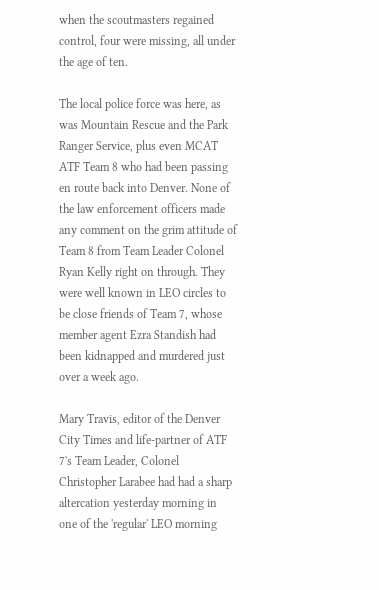when the scoutmasters regained control, four were missing, all under the age of ten.

The local police force was here, as was Mountain Rescue and the Park Ranger Service, plus even MCAT ATF Team 8 who had been passing en route back into Denver. None of the law enforcement officers made any comment on the grim attitude of Team 8 from Team Leader Colonel Ryan Kelly right on through. They were well known in LEO circles to be close friends of Team 7, whose member agent Ezra Standish had been kidnapped and murdered just over a week ago.

Mary Travis, editor of the Denver City Times and life-partner of ATF 7's Team Leader, Colonel Christopher Larabee had had a sharp altercation yesterday morning in one of the 'regular' LEO morning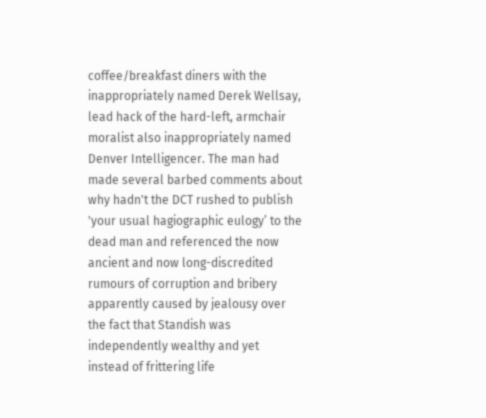coffee/breakfast diners with the inappropriately named Derek Wellsay, lead hack of the hard-left, armchair moralist also inappropriately named Denver Intelligencer. The man had made several barbed comments about why hadn't the DCT rushed to publish 'your usual hagiographic eulogy’ to the dead man and referenced the now ancient and now long-discredited rumours of corruption and bribery apparently caused by jealousy over the fact that Standish was independently wealthy and yet instead of frittering life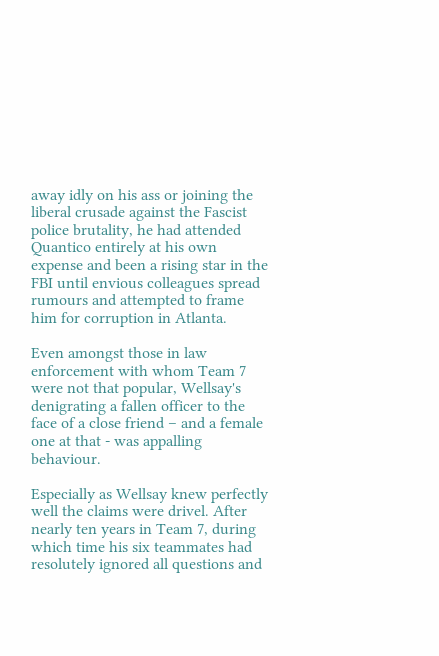away idly on his ass or joining the liberal crusade against the Fascist police brutality, he had attended Quantico entirely at his own expense and been a rising star in the FBI until envious colleagues spread rumours and attempted to frame him for corruption in Atlanta.

Even amongst those in law enforcement with whom Team 7 were not that popular, Wellsay's denigrating a fallen officer to the face of a close friend – and a female one at that - was appalling behaviour.

Especially as Wellsay knew perfectly well the claims were drivel. After nearly ten years in Team 7, during which time his six teammates had resolutely ignored all questions and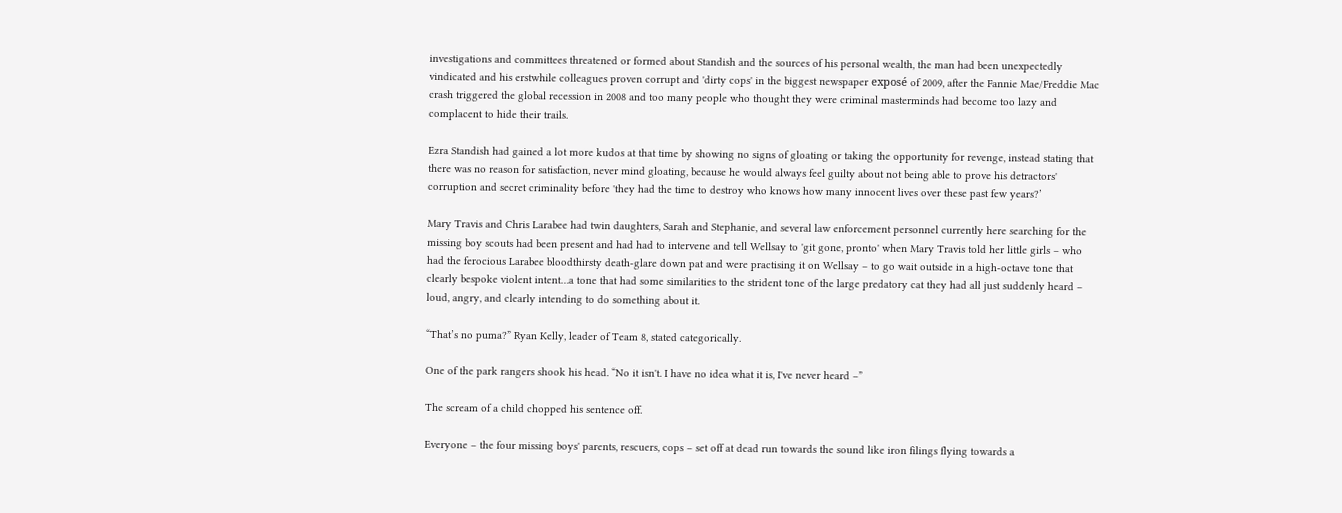investigations and committees threatened or formed about Standish and the sources of his personal wealth, the man had been unexpectedly vindicated and his erstwhile colleagues proven corrupt and 'dirty cops' in the biggest newspaper exposé of 2009, after the Fannie Mae/Freddie Mac crash triggered the global recession in 2008 and too many people who thought they were criminal masterminds had become too lazy and complacent to hide their trails.

Ezra Standish had gained a lot more kudos at that time by showing no signs of gloating or taking the opportunity for revenge, instead stating that there was no reason for satisfaction, never mind gloating, because he would always feel guilty about not being able to prove his detractors' corruption and secret criminality before 'they had the time to destroy who knows how many innocent lives over these past few years?’

Mary Travis and Chris Larabee had twin daughters, Sarah and Stephanie, and several law enforcement personnel currently here searching for the missing boy scouts had been present and had had to intervene and tell Wellsay to 'git gone, pronto' when Mary Travis told her little girls – who had the ferocious Larabee bloodthirsty death-glare down pat and were practising it on Wellsay – to go wait outside in a high-octave tone that clearly bespoke violent intent…a tone that had some similarities to the strident tone of the large predatory cat they had all just suddenly heard – loud, angry, and clearly intending to do something about it.

“That’s no puma?” Ryan Kelly, leader of Team 8, stated categorically.

One of the park rangers shook his head. “No it isn't. I have no idea what it is, I've never heard –”

The scream of a child chopped his sentence off.

Everyone – the four missing boys' parents, rescuers, cops – set off at dead run towards the sound like iron filings flying towards a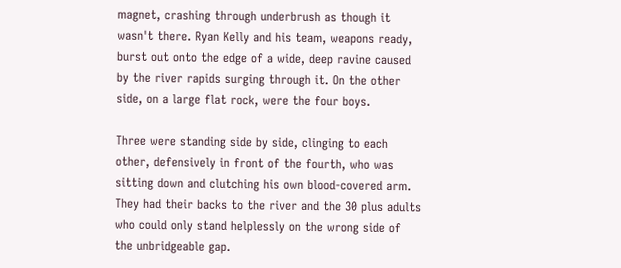magnet, crashing through underbrush as though it wasn't there. Ryan Kelly and his team, weapons ready, burst out onto the edge of a wide, deep ravine caused by the river rapids surging through it. On the other side, on a large flat rock, were the four boys.

Three were standing side by side, clinging to each other, defensively in front of the fourth, who was sitting down and clutching his own blood-covered arm. They had their backs to the river and the 30 plus adults who could only stand helplessly on the wrong side of the unbridgeable gap.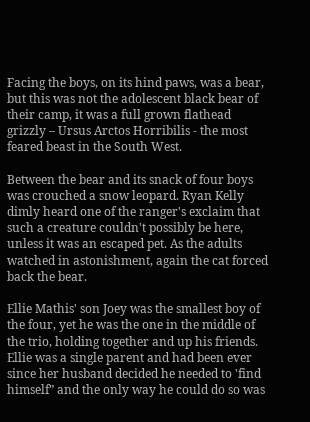Facing the boys, on its hind paws, was a bear, but this was not the adolescent black bear of their camp, it was a full grown flathead grizzly – Ursus Arctos Horribilis - the most feared beast in the South West.

Between the bear and its snack of four boys was crouched a snow leopard. Ryan Kelly dimly heard one of the ranger's exclaim that such a creature couldn't possibly be here, unless it was an escaped pet. As the adults watched in astonishment, again the cat forced back the bear.

Ellie Mathis' son Joey was the smallest boy of the four, yet he was the one in the middle of the trio, holding together and up his friends. Ellie was a single parent and had been ever since her husband decided he needed to 'find himself” and the only way he could do so was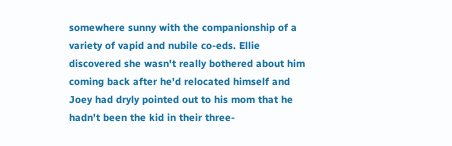somewhere sunny with the companionship of a variety of vapid and nubile co-eds. Ellie discovered she wasn't really bothered about him coming back after he'd relocated himself and Joey had dryly pointed out to his mom that he hadn't been the kid in their three-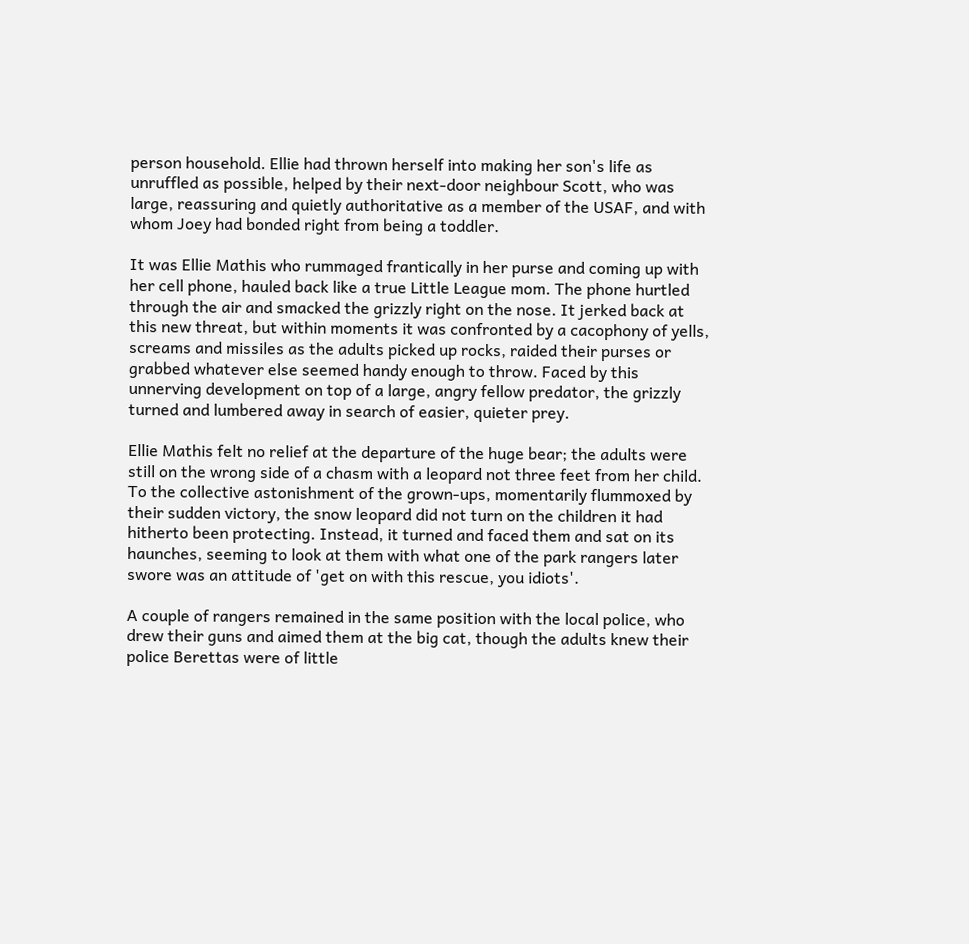person household. Ellie had thrown herself into making her son's life as unruffled as possible, helped by their next-door neighbour Scott, who was large, reassuring and quietly authoritative as a member of the USAF, and with whom Joey had bonded right from being a toddler.

It was Ellie Mathis who rummaged frantically in her purse and coming up with her cell phone, hauled back like a true Little League mom. The phone hurtled through the air and smacked the grizzly right on the nose. It jerked back at this new threat, but within moments it was confronted by a cacophony of yells, screams and missiles as the adults picked up rocks, raided their purses or grabbed whatever else seemed handy enough to throw. Faced by this unnerving development on top of a large, angry fellow predator, the grizzly turned and lumbered away in search of easier, quieter prey.

Ellie Mathis felt no relief at the departure of the huge bear; the adults were still on the wrong side of a chasm with a leopard not three feet from her child. To the collective astonishment of the grown-ups, momentarily flummoxed by their sudden victory, the snow leopard did not turn on the children it had hitherto been protecting. Instead, it turned and faced them and sat on its haunches, seeming to look at them with what one of the park rangers later swore was an attitude of 'get on with this rescue, you idiots'.

A couple of rangers remained in the same position with the local police, who drew their guns and aimed them at the big cat, though the adults knew their police Berettas were of little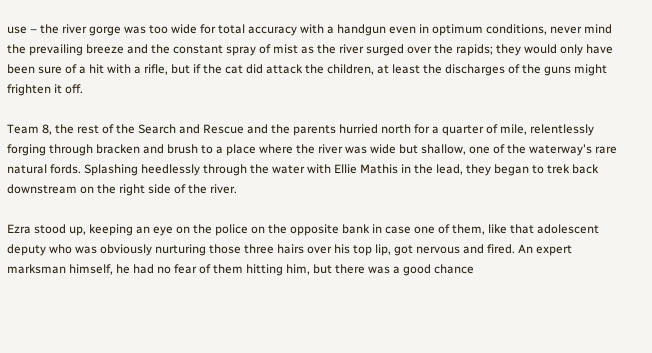use – the river gorge was too wide for total accuracy with a handgun even in optimum conditions, never mind the prevailing breeze and the constant spray of mist as the river surged over the rapids; they would only have been sure of a hit with a rifle, but if the cat did attack the children, at least the discharges of the guns might frighten it off.

Team 8, the rest of the Search and Rescue and the parents hurried north for a quarter of mile, relentlessly forging through bracken and brush to a place where the river was wide but shallow, one of the waterway's rare natural fords. Splashing heedlessly through the water with Ellie Mathis in the lead, they began to trek back downstream on the right side of the river.

Ezra stood up, keeping an eye on the police on the opposite bank in case one of them, like that adolescent deputy who was obviously nurturing those three hairs over his top lip, got nervous and fired. An expert marksman himself, he had no fear of them hitting him, but there was a good chance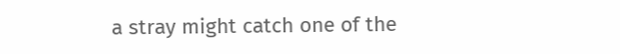a stray might catch one of the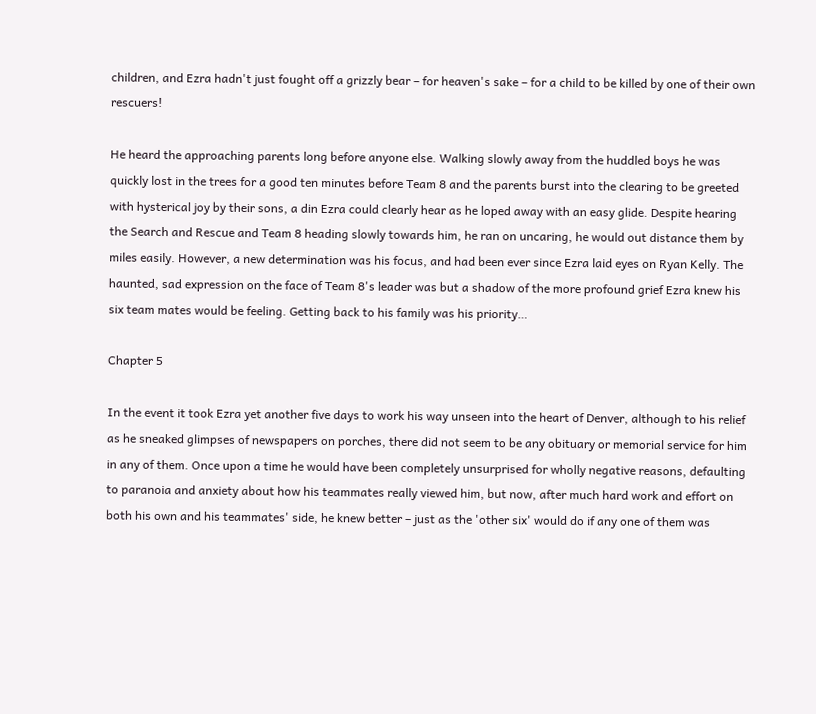children, and Ezra hadn't just fought off a grizzly bear – for heaven's sake – for a child to be killed by one of their own rescuers!

He heard the approaching parents long before anyone else. Walking slowly away from the huddled boys he was quickly lost in the trees for a good ten minutes before Team 8 and the parents burst into the clearing to be greeted with hysterical joy by their sons, a din Ezra could clearly hear as he loped away with an easy glide. Despite hearing the Search and Rescue and Team 8 heading slowly towards him, he ran on uncaring, he would out distance them by miles easily. However, a new determination was his focus, and had been ever since Ezra laid eyes on Ryan Kelly. The haunted, sad expression on the face of Team 8's leader was but a shadow of the more profound grief Ezra knew his six team mates would be feeling. Getting back to his family was his priority…

Chapter 5

In the event it took Ezra yet another five days to work his way unseen into the heart of Denver, although to his relief as he sneaked glimpses of newspapers on porches, there did not seem to be any obituary or memorial service for him in any of them. Once upon a time he would have been completely unsurprised for wholly negative reasons, defaulting to paranoia and anxiety about how his teammates really viewed him, but now, after much hard work and effort on both his own and his teammates' side, he knew better – just as the 'other six' would do if any one of them was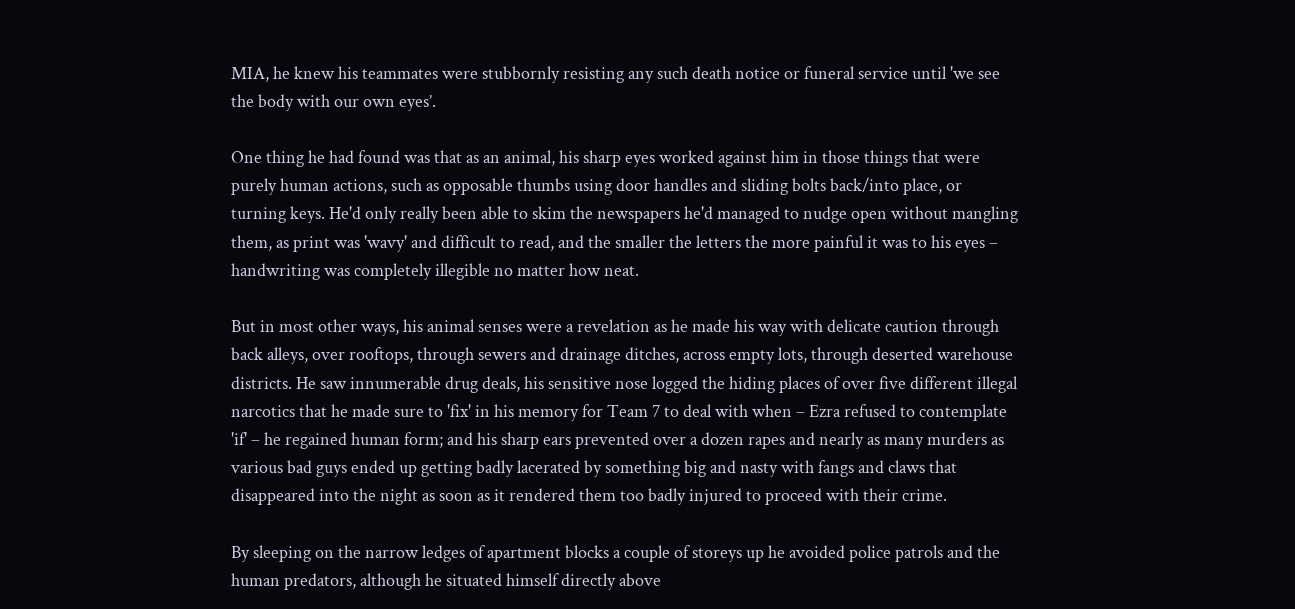MIA, he knew his teammates were stubbornly resisting any such death notice or funeral service until 'we see the body with our own eyes’.

One thing he had found was that as an animal, his sharp eyes worked against him in those things that were purely human actions, such as opposable thumbs using door handles and sliding bolts back/into place, or turning keys. He'd only really been able to skim the newspapers he'd managed to nudge open without mangling them, as print was 'wavy' and difficult to read, and the smaller the letters the more painful it was to his eyes – handwriting was completely illegible no matter how neat.

But in most other ways, his animal senses were a revelation as he made his way with delicate caution through back alleys, over rooftops, through sewers and drainage ditches, across empty lots, through deserted warehouse districts. He saw innumerable drug deals, his sensitive nose logged the hiding places of over five different illegal narcotics that he made sure to 'fix' in his memory for Team 7 to deal with when – Ezra refused to contemplate 'if' – he regained human form; and his sharp ears prevented over a dozen rapes and nearly as many murders as various bad guys ended up getting badly lacerated by something big and nasty with fangs and claws that disappeared into the night as soon as it rendered them too badly injured to proceed with their crime.

By sleeping on the narrow ledges of apartment blocks a couple of storeys up he avoided police patrols and the human predators, although he situated himself directly above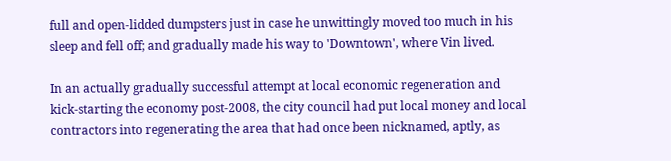full and open-lidded dumpsters just in case he unwittingly moved too much in his sleep and fell off; and gradually made his way to 'Downtown', where Vin lived.

In an actually gradually successful attempt at local economic regeneration and kick-starting the economy post-2008, the city council had put local money and local contractors into regenerating the area that had once been nicknamed, aptly, as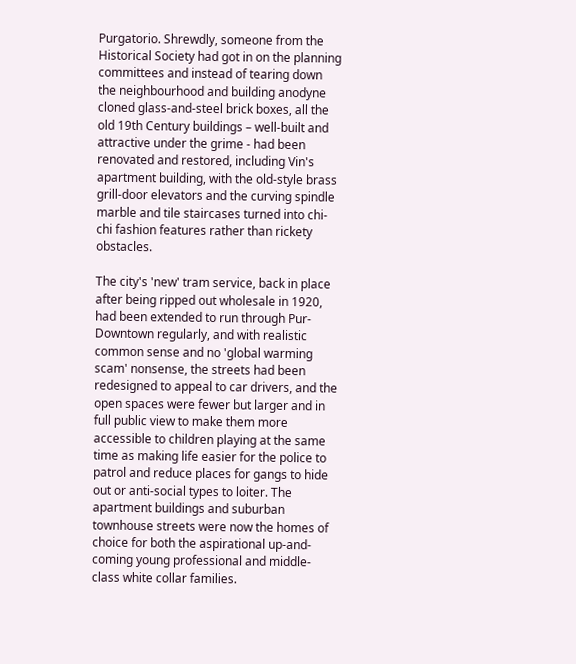Purgatorio. Shrewdly, someone from the Historical Society had got in on the planning committees and instead of tearing down the neighbourhood and building anodyne cloned glass-and-steel brick boxes, all the old 19th Century buildings – well-built and attractive under the grime - had been renovated and restored, including Vin's apartment building, with the old-style brass grill-door elevators and the curving spindle marble and tile staircases turned into chi-chi fashion features rather than rickety obstacles.

The city's 'new' tram service, back in place after being ripped out wholesale in 1920, had been extended to run through Pur- Downtown regularly, and with realistic common sense and no 'global warming scam' nonsense, the streets had been redesigned to appeal to car drivers, and the open spaces were fewer but larger and in full public view to make them more accessible to children playing at the same time as making life easier for the police to patrol and reduce places for gangs to hide out or anti-social types to loiter. The apartment buildings and suburban townhouse streets were now the homes of choice for both the aspirational up-and-coming young professional and middle-class white collar families.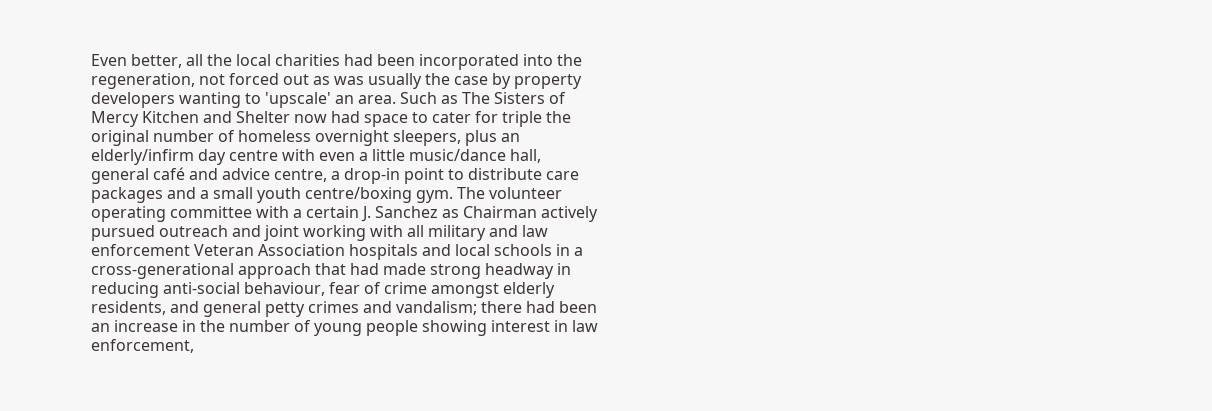Even better, all the local charities had been incorporated into the regeneration, not forced out as was usually the case by property developers wanting to 'upscale' an area. Such as The Sisters of Mercy Kitchen and Shelter now had space to cater for triple the original number of homeless overnight sleepers, plus an elderly/infirm day centre with even a little music/dance hall, general café and advice centre, a drop-in point to distribute care packages and a small youth centre/boxing gym. The volunteer operating committee with a certain J. Sanchez as Chairman actively pursued outreach and joint working with all military and law enforcement Veteran Association hospitals and local schools in a cross-generational approach that had made strong headway in reducing anti-social behaviour, fear of crime amongst elderly residents, and general petty crimes and vandalism; there had been an increase in the number of young people showing interest in law enforcement,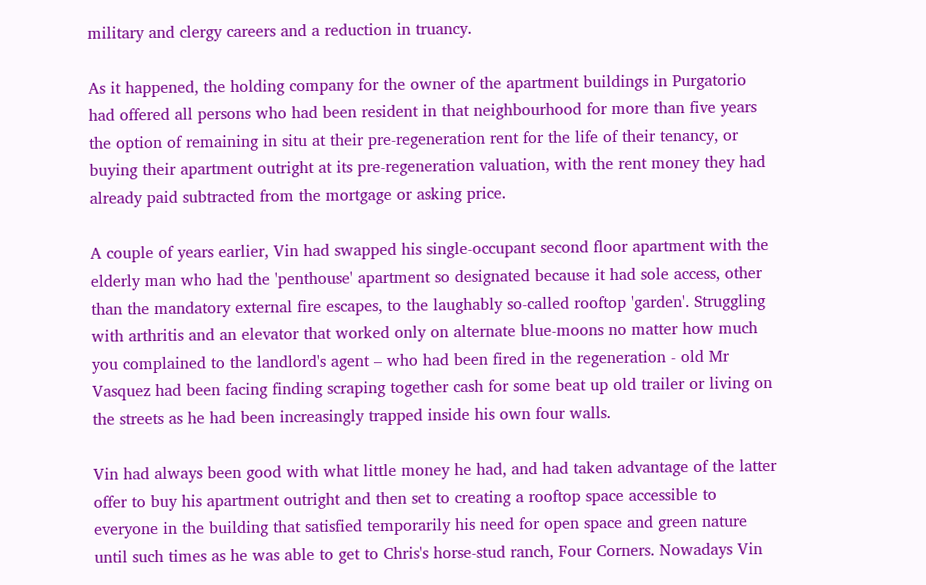military and clergy careers and a reduction in truancy.

As it happened, the holding company for the owner of the apartment buildings in Purgatorio had offered all persons who had been resident in that neighbourhood for more than five years the option of remaining in situ at their pre-regeneration rent for the life of their tenancy, or buying their apartment outright at its pre-regeneration valuation, with the rent money they had already paid subtracted from the mortgage or asking price.

A couple of years earlier, Vin had swapped his single-occupant second floor apartment with the elderly man who had the 'penthouse' apartment so designated because it had sole access, other than the mandatory external fire escapes, to the laughably so-called rooftop 'garden'. Struggling with arthritis and an elevator that worked only on alternate blue-moons no matter how much you complained to the landlord's agent – who had been fired in the regeneration - old Mr Vasquez had been facing finding scraping together cash for some beat up old trailer or living on the streets as he had been increasingly trapped inside his own four walls.

Vin had always been good with what little money he had, and had taken advantage of the latter offer to buy his apartment outright and then set to creating a rooftop space accessible to everyone in the building that satisfied temporarily his need for open space and green nature until such times as he was able to get to Chris's horse-stud ranch, Four Corners. Nowadays Vin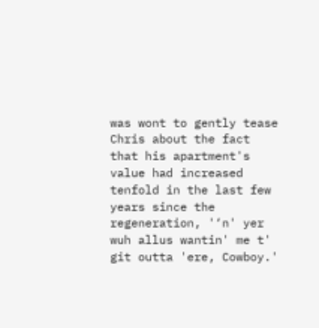was wont to gently tease Chris about the fact that his apartment's value had increased tenfold in the last few years since the regeneration, '‘n' yer wuh allus wantin' me t' git outta 'ere, Cowboy.'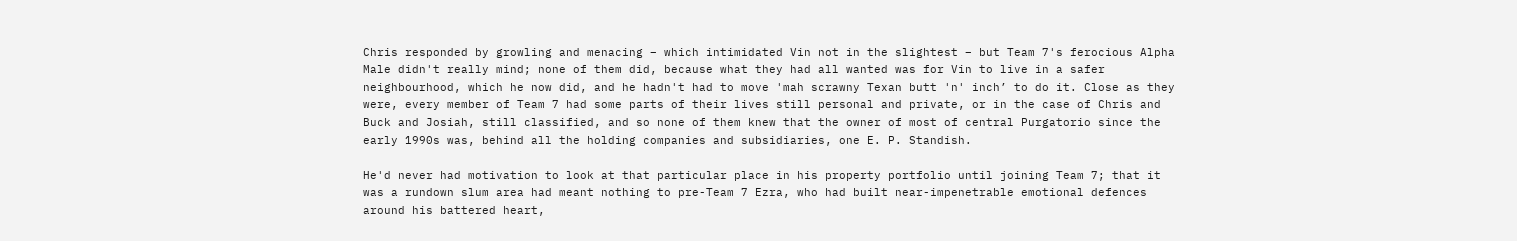Chris responded by growling and menacing – which intimidated Vin not in the slightest – but Team 7's ferocious Alpha Male didn't really mind; none of them did, because what they had all wanted was for Vin to live in a safer neighbourhood, which he now did, and he hadn't had to move 'mah scrawny Texan butt 'n' inch’ to do it. Close as they were, every member of Team 7 had some parts of their lives still personal and private, or in the case of Chris and Buck and Josiah, still classified, and so none of them knew that the owner of most of central Purgatorio since the early 1990s was, behind all the holding companies and subsidiaries, one E. P. Standish.

He'd never had motivation to look at that particular place in his property portfolio until joining Team 7; that it was a rundown slum area had meant nothing to pre-Team 7 Ezra, who had built near-impenetrable emotional defences around his battered heart,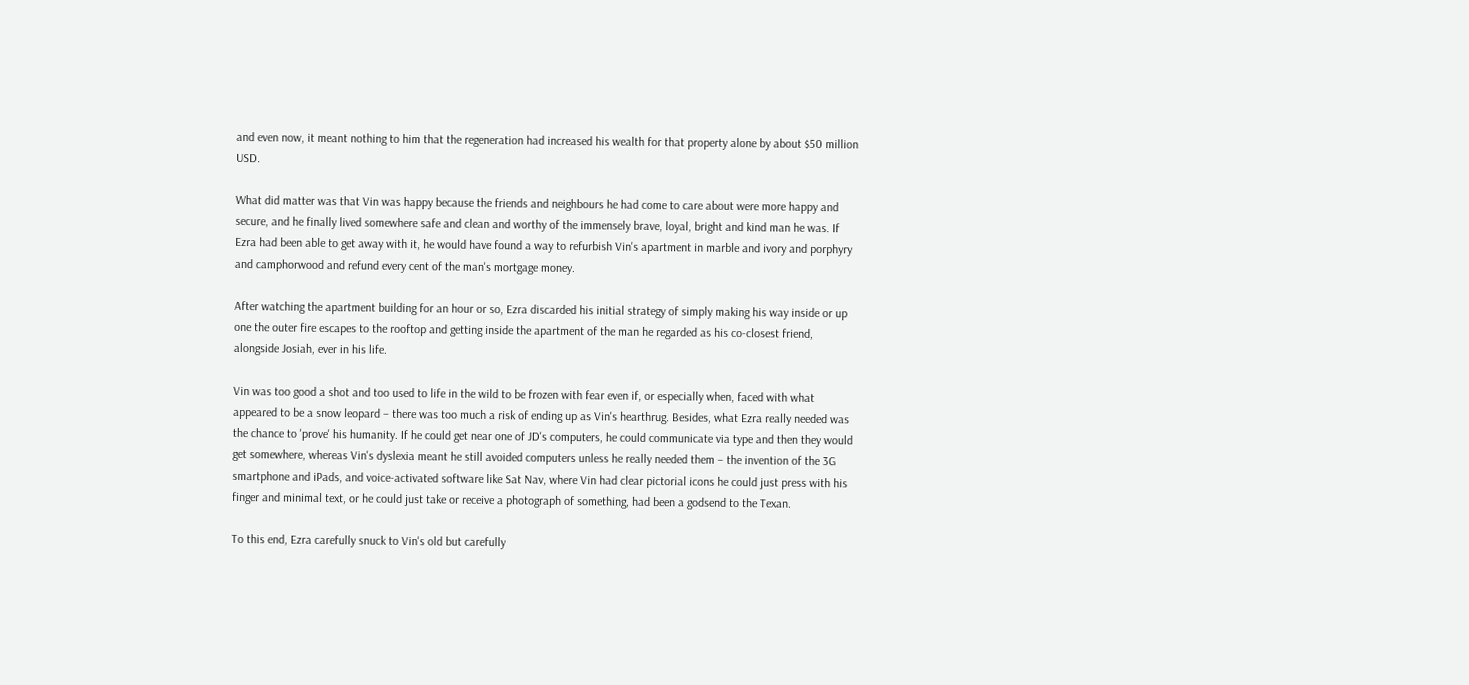and even now, it meant nothing to him that the regeneration had increased his wealth for that property alone by about $50 million USD.

What did matter was that Vin was happy because the friends and neighbours he had come to care about were more happy and secure, and he finally lived somewhere safe and clean and worthy of the immensely brave, loyal, bright and kind man he was. If Ezra had been able to get away with it, he would have found a way to refurbish Vin's apartment in marble and ivory and porphyry and camphorwood and refund every cent of the man's mortgage money.

After watching the apartment building for an hour or so, Ezra discarded his initial strategy of simply making his way inside or up one the outer fire escapes to the rooftop and getting inside the apartment of the man he regarded as his co-closest friend, alongside Josiah, ever in his life.

Vin was too good a shot and too used to life in the wild to be frozen with fear even if, or especially when, faced with what appeared to be a snow leopard – there was too much a risk of ending up as Vin's hearthrug. Besides, what Ezra really needed was the chance to 'prove' his humanity. If he could get near one of JD's computers, he could communicate via type and then they would get somewhere, whereas Vin's dyslexia meant he still avoided computers unless he really needed them – the invention of the 3G smartphone and iPads, and voice-activated software like Sat Nav, where Vin had clear pictorial icons he could just press with his finger and minimal text, or he could just take or receive a photograph of something, had been a godsend to the Texan.

To this end, Ezra carefully snuck to Vin's old but carefully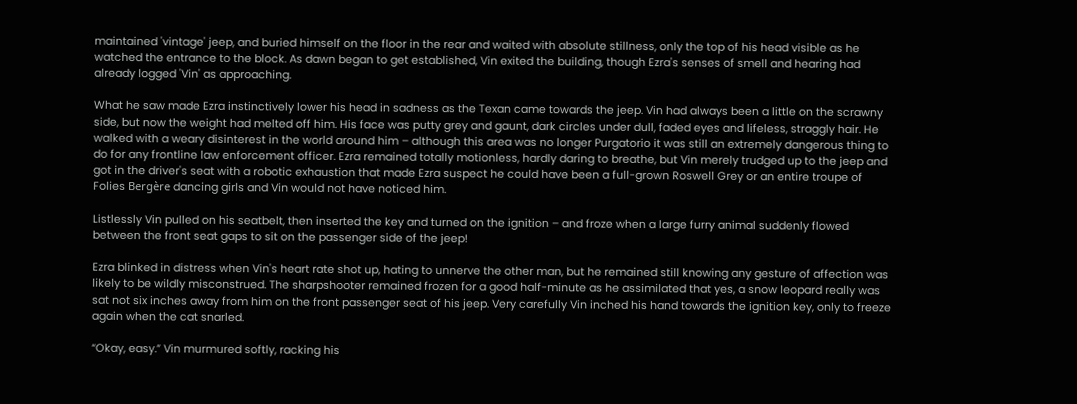maintained 'vintage' jeep, and buried himself on the floor in the rear and waited with absolute stillness, only the top of his head visible as he watched the entrance to the block. As dawn began to get established, Vin exited the building, though Ezra's senses of smell and hearing had already logged 'Vin' as approaching.

What he saw made Ezra instinctively lower his head in sadness as the Texan came towards the jeep. Vin had always been a little on the scrawny side, but now the weight had melted off him. His face was putty grey and gaunt, dark circles under dull, faded eyes and lifeless, straggly hair. He walked with a weary disinterest in the world around him – although this area was no longer Purgatorio it was still an extremely dangerous thing to do for any frontline law enforcement officer. Ezra remained totally motionless, hardly daring to breathe, but Vin merely trudged up to the jeep and got in the driver's seat with a robotic exhaustion that made Ezra suspect he could have been a full-grown Roswell Grey or an entire troupe of Folies Bergère dancing girls and Vin would not have noticed him.

Listlessly Vin pulled on his seatbelt, then inserted the key and turned on the ignition – and froze when a large furry animal suddenly flowed between the front seat gaps to sit on the passenger side of the jeep!

Ezra blinked in distress when Vin's heart rate shot up, hating to unnerve the other man, but he remained still knowing any gesture of affection was likely to be wildly misconstrued. The sharpshooter remained frozen for a good half-minute as he assimilated that yes, a snow leopard really was sat not six inches away from him on the front passenger seat of his jeep. Very carefully Vin inched his hand towards the ignition key, only to freeze again when the cat snarled.

“Okay, easy.” Vin murmured softly, racking his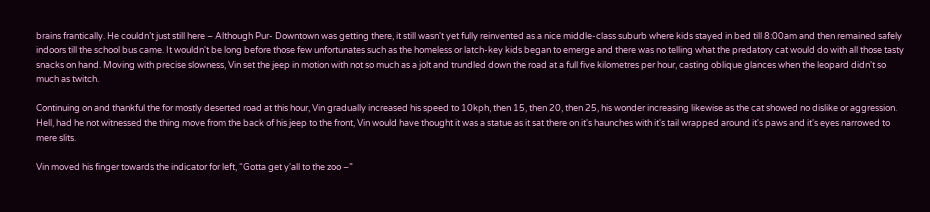brains frantically. He couldn’t just still here – Although Pur- Downtown was getting there, it still wasn't yet fully reinvented as a nice middle-class suburb where kids stayed in bed till 8:00am and then remained safely indoors till the school bus came. It wouldn't be long before those few unfortunates such as the homeless or latch-key kids began to emerge and there was no telling what the predatory cat would do with all those tasty snacks on hand. Moving with precise slowness, Vin set the jeep in motion with not so much as a jolt and trundled down the road at a full five kilometres per hour, casting oblique glances when the leopard didn't so much as twitch.

Continuing on and thankful the for mostly deserted road at this hour, Vin gradually increased his speed to 10kph, then 15, then 20, then 25, his wonder increasing likewise as the cat showed no dislike or aggression. Hell, had he not witnessed the thing move from the back of his jeep to the front, Vin would have thought it was a statue as it sat there on it's haunches with it's tail wrapped around it's paws and it's eyes narrowed to mere slits.

Vin moved his finger towards the indicator for left, “Gotta get y'all to the zoo –”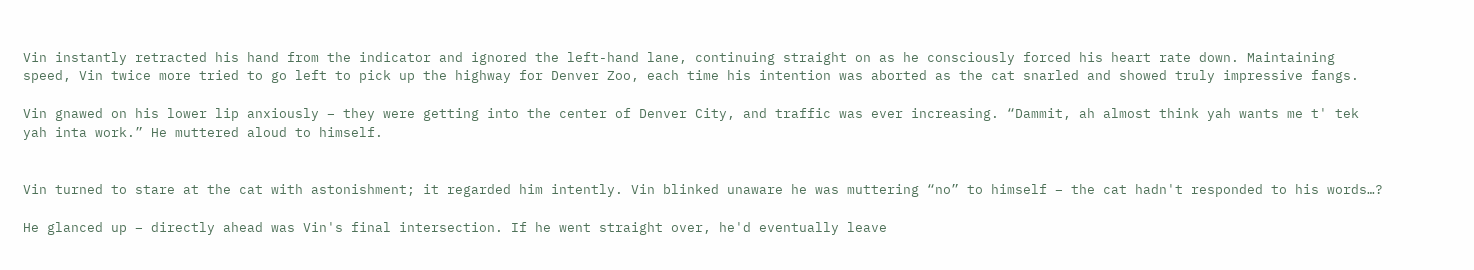Vin instantly retracted his hand from the indicator and ignored the left-hand lane, continuing straight on as he consciously forced his heart rate down. Maintaining speed, Vin twice more tried to go left to pick up the highway for Denver Zoo, each time his intention was aborted as the cat snarled and showed truly impressive fangs.

Vin gnawed on his lower lip anxiously – they were getting into the center of Denver City, and traffic was ever increasing. “Dammit, ah almost think yah wants me t' tek yah inta work.” He muttered aloud to himself.


Vin turned to stare at the cat with astonishment; it regarded him intently. Vin blinked unaware he was muttering “no” to himself – the cat hadn't responded to his words…?

He glanced up – directly ahead was Vin's final intersection. If he went straight over, he'd eventually leave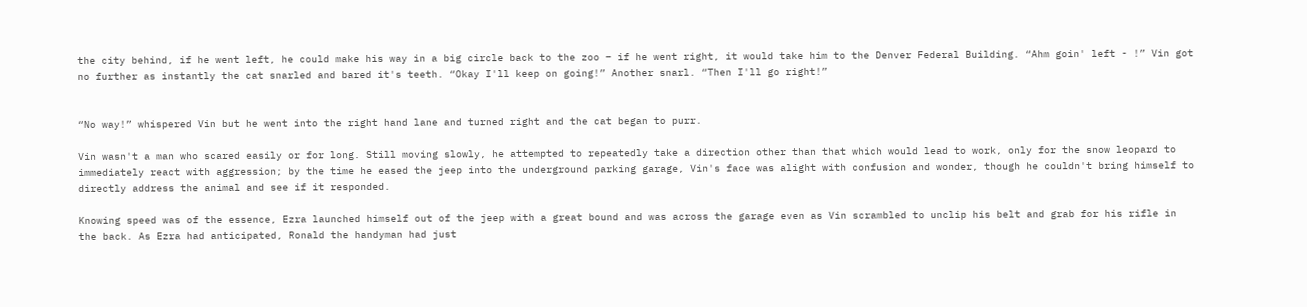the city behind, if he went left, he could make his way in a big circle back to the zoo – if he went right, it would take him to the Denver Federal Building. “Ahm goin' left - !” Vin got no further as instantly the cat snarled and bared it's teeth. “Okay I'll keep on going!” Another snarl. “Then I'll go right!”


“No way!” whispered Vin but he went into the right hand lane and turned right and the cat began to purr.

Vin wasn't a man who scared easily or for long. Still moving slowly, he attempted to repeatedly take a direction other than that which would lead to work, only for the snow leopard to immediately react with aggression; by the time he eased the jeep into the underground parking garage, Vin's face was alight with confusion and wonder, though he couldn't bring himself to directly address the animal and see if it responded.

Knowing speed was of the essence, Ezra launched himself out of the jeep with a great bound and was across the garage even as Vin scrambled to unclip his belt and grab for his rifle in the back. As Ezra had anticipated, Ronald the handyman had just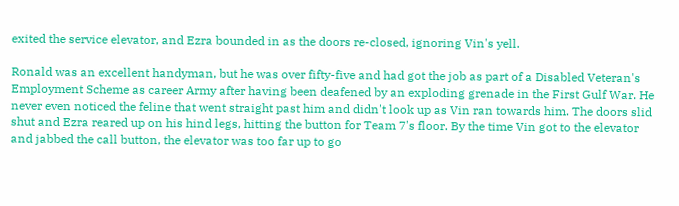exited the service elevator, and Ezra bounded in as the doors re-closed, ignoring Vin's yell.

Ronald was an excellent handyman, but he was over fifty-five and had got the job as part of a Disabled Veteran's Employment Scheme as career Army after having been deafened by an exploding grenade in the First Gulf War. He never even noticed the feline that went straight past him and didn't look up as Vin ran towards him. The doors slid shut and Ezra reared up on his hind legs, hitting the button for Team 7's floor. By the time Vin got to the elevator and jabbed the call button, the elevator was too far up to go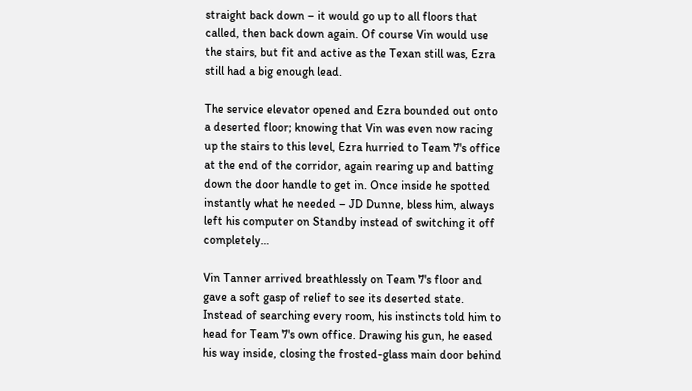straight back down – it would go up to all floors that called, then back down again. Of course Vin would use the stairs, but fit and active as the Texan still was, Ezra still had a big enough lead.

The service elevator opened and Ezra bounded out onto a deserted floor; knowing that Vin was even now racing up the stairs to this level, Ezra hurried to Team 7's office at the end of the corridor, again rearing up and batting down the door handle to get in. Once inside he spotted instantly what he needed – JD Dunne, bless him, always left his computer on Standby instead of switching it off completely…

Vin Tanner arrived breathlessly on Team 7's floor and gave a soft gasp of relief to see its deserted state. Instead of searching every room, his instincts told him to head for Team 7's own office. Drawing his gun, he eased his way inside, closing the frosted-glass main door behind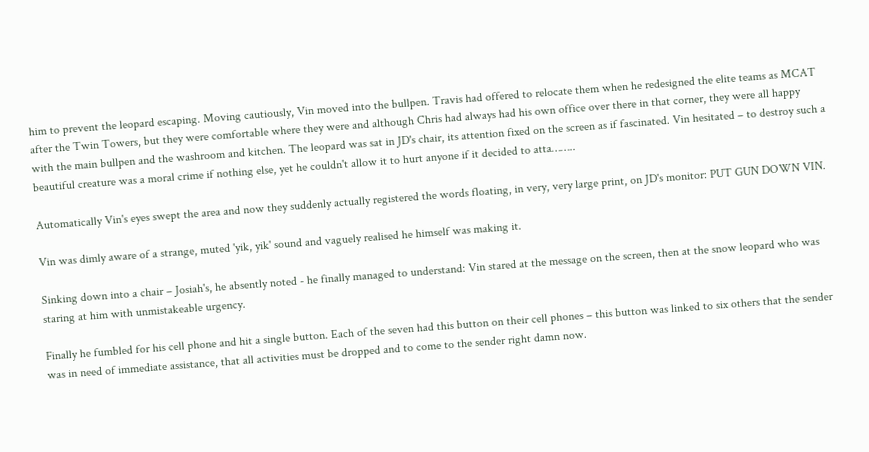him to prevent the leopard escaping. Moving cautiously, Vin moved into the bullpen. Travis had offered to relocate them when he redesigned the elite teams as MCAT after the Twin Towers, but they were comfortable where they were and although Chris had always had his own office over there in that corner, they were all happy with the main bullpen and the washroom and kitchen. The leopard was sat in JD's chair, its attention fixed on the screen as if fascinated. Vin hesitated – to destroy such a beautiful creature was a moral crime if nothing else, yet he couldn't allow it to hurt anyone if it decided to atta……..

Automatically Vin's eyes swept the area and now they suddenly actually registered the words floating, in very, very large print, on JD's monitor: PUT GUN DOWN VIN.

Vin was dimly aware of a strange, muted 'yik, yik' sound and vaguely realised he himself was making it.

Sinking down into a chair – Josiah's, he absently noted - he finally managed to understand: Vin stared at the message on the screen, then at the snow leopard who was staring at him with unmistakeable urgency.

Finally he fumbled for his cell phone and hit a single button. Each of the seven had this button on their cell phones – this button was linked to six others that the sender was in need of immediate assistance, that all activities must be dropped and to come to the sender right damn now.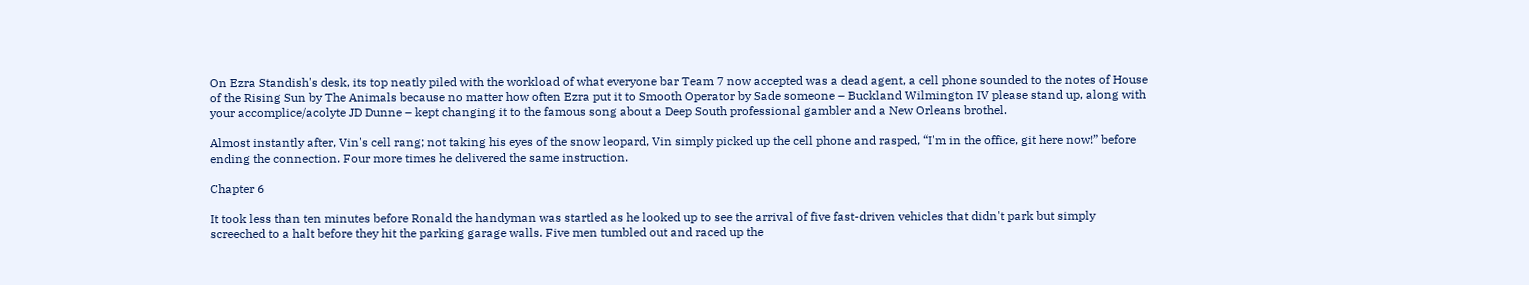On Ezra Standish's desk, its top neatly piled with the workload of what everyone bar Team 7 now accepted was a dead agent, a cell phone sounded to the notes of House of the Rising Sun by The Animals because no matter how often Ezra put it to Smooth Operator by Sade someone – Buckland Wilmington IV please stand up, along with your accomplice/acolyte JD Dunne – kept changing it to the famous song about a Deep South professional gambler and a New Orleans brothel.

Almost instantly after, Vin's cell rang; not taking his eyes of the snow leopard, Vin simply picked up the cell phone and rasped, “I'm in the office, git here now!” before ending the connection. Four more times he delivered the same instruction.

Chapter 6

It took less than ten minutes before Ronald the handyman was startled as he looked up to see the arrival of five fast-driven vehicles that didn't park but simply screeched to a halt before they hit the parking garage walls. Five men tumbled out and raced up the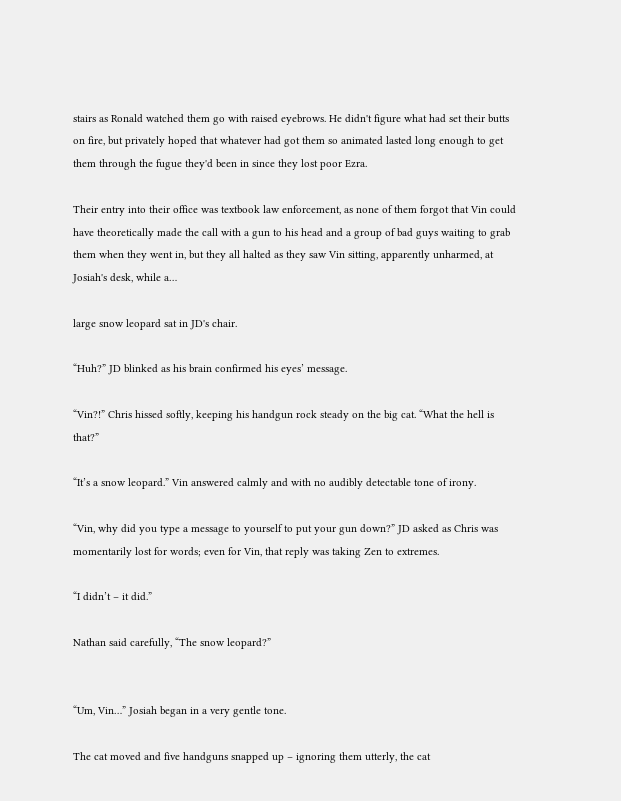stairs as Ronald watched them go with raised eyebrows. He didn't figure what had set their butts on fire, but privately hoped that whatever had got them so animated lasted long enough to get them through the fugue they'd been in since they lost poor Ezra.

Their entry into their office was textbook law enforcement, as none of them forgot that Vin could have theoretically made the call with a gun to his head and a group of bad guys waiting to grab them when they went in, but they all halted as they saw Vin sitting, apparently unharmed, at Josiah's desk, while a…

large snow leopard sat in JD's chair.

“Huh?” JD blinked as his brain confirmed his eyes’ message.

“Vin?!” Chris hissed softly, keeping his handgun rock steady on the big cat. “What the hell is that?”

“It’s a snow leopard.” Vin answered calmly and with no audibly detectable tone of irony.

“Vin, why did you type a message to yourself to put your gun down?” JD asked as Chris was momentarily lost for words; even for Vin, that reply was taking Zen to extremes.

“I didn’t – it did.”

Nathan said carefully, “The snow leopard?”


“Um, Vin…” Josiah began in a very gentle tone.

The cat moved and five handguns snapped up – ignoring them utterly, the cat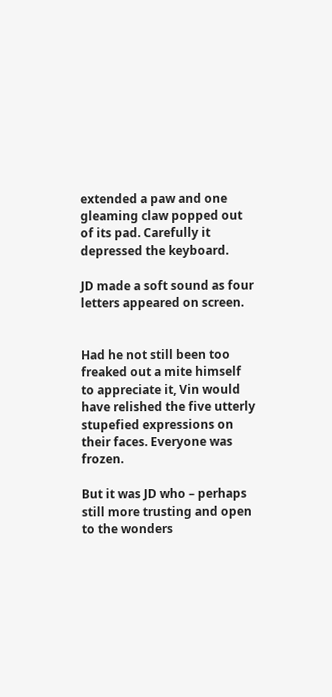extended a paw and one gleaming claw popped out of its pad. Carefully it depressed the keyboard.

JD made a soft sound as four letters appeared on screen.


Had he not still been too freaked out a mite himself to appreciate it, Vin would have relished the five utterly stupefied expressions on their faces. Everyone was frozen.

But it was JD who – perhaps still more trusting and open to the wonders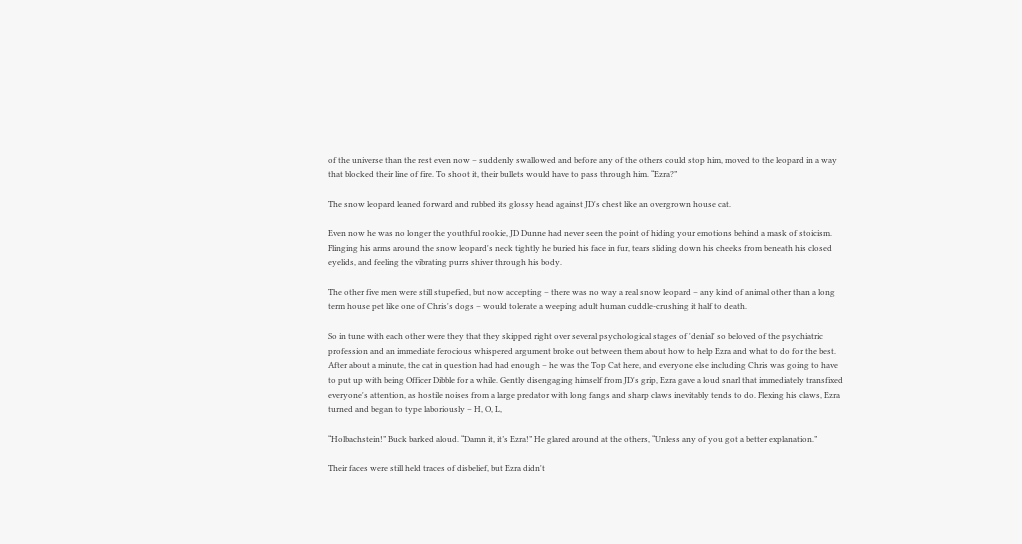of the universe than the rest even now – suddenly swallowed and before any of the others could stop him, moved to the leopard in a way that blocked their line of fire. To shoot it, their bullets would have to pass through him. “Ezra?”

The snow leopard leaned forward and rubbed its glossy head against JD's chest like an overgrown house cat.

Even now he was no longer the youthful rookie, JD Dunne had never seen the point of hiding your emotions behind a mask of stoicism. Flinging his arms around the snow leopard's neck tightly he buried his face in fur, tears sliding down his cheeks from beneath his closed eyelids, and feeling the vibrating purrs shiver through his body.

The other five men were still stupefied, but now accepting – there was no way a real snow leopard – any kind of animal other than a long term house pet like one of Chris's dogs – would tolerate a weeping adult human cuddle-crushing it half to death.

So in tune with each other were they that they skipped right over several psychological stages of 'denial' so beloved of the psychiatric profession and an immediate ferocious whispered argument broke out between them about how to help Ezra and what to do for the best. After about a minute, the cat in question had had enough – he was the Top Cat here, and everyone else including Chris was going to have to put up with being Officer Dibble for a while. Gently disengaging himself from JD's grip, Ezra gave a loud snarl that immediately transfixed everyone's attention, as hostile noises from a large predator with long fangs and sharp claws inevitably tends to do. Flexing his claws, Ezra turned and began to type laboriously – H, O, L,

“Holbachstein!” Buck barked aloud. “Damn it, it’s Ezra!” He glared around at the others, “Unless any of you got a better explanation.”

Their faces were still held traces of disbelief, but Ezra didn't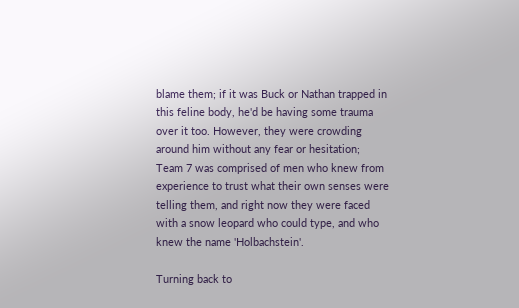blame them; if it was Buck or Nathan trapped in this feline body, he'd be having some trauma over it too. However, they were crowding around him without any fear or hesitation; Team 7 was comprised of men who knew from experience to trust what their own senses were telling them, and right now they were faced with a snow leopard who could type, and who knew the name 'Holbachstein'.

Turning back to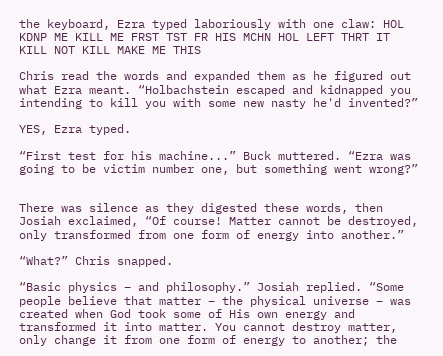the keyboard, Ezra typed laboriously with one claw: HOL KDNP ME KILL ME FRST TST FR HIS MCHN HOL LEFT THRT IT KILL NOT KILL MAKE ME THIS

Chris read the words and expanded them as he figured out what Ezra meant. “Holbachstein escaped and kidnapped you intending to kill you with some new nasty he'd invented?”

YES, Ezra typed.

“First test for his machine...” Buck muttered. “Ezra was going to be victim number one, but something went wrong?”


There was silence as they digested these words, then Josiah exclaimed, “Of course! Matter cannot be destroyed, only transformed from one form of energy into another.”

“What?” Chris snapped.

“Basic physics – and philosophy.” Josiah replied. “Some people believe that matter – the physical universe – was created when God took some of His own energy and transformed it into matter. You cannot destroy matter, only change it from one form of energy to another; the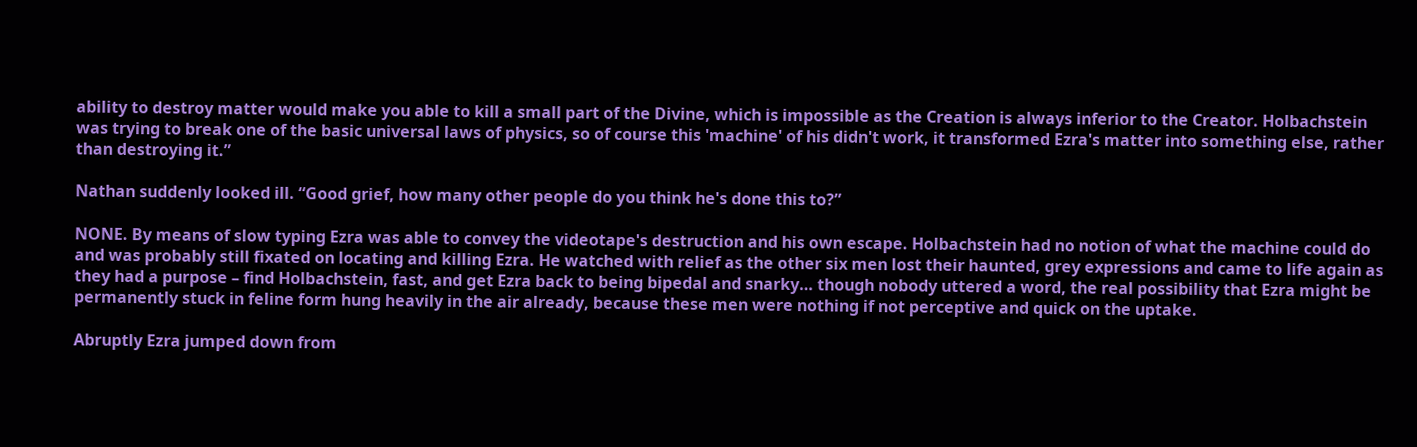ability to destroy matter would make you able to kill a small part of the Divine, which is impossible as the Creation is always inferior to the Creator. Holbachstein was trying to break one of the basic universal laws of physics, so of course this 'machine' of his didn't work, it transformed Ezra's matter into something else, rather than destroying it.”

Nathan suddenly looked ill. “Good grief, how many other people do you think he's done this to?”

NONE. By means of slow typing Ezra was able to convey the videotape's destruction and his own escape. Holbachstein had no notion of what the machine could do and was probably still fixated on locating and killing Ezra. He watched with relief as the other six men lost their haunted, grey expressions and came to life again as they had a purpose – find Holbachstein, fast, and get Ezra back to being bipedal and snarky… though nobody uttered a word, the real possibility that Ezra might be permanently stuck in feline form hung heavily in the air already, because these men were nothing if not perceptive and quick on the uptake.

Abruptly Ezra jumped down from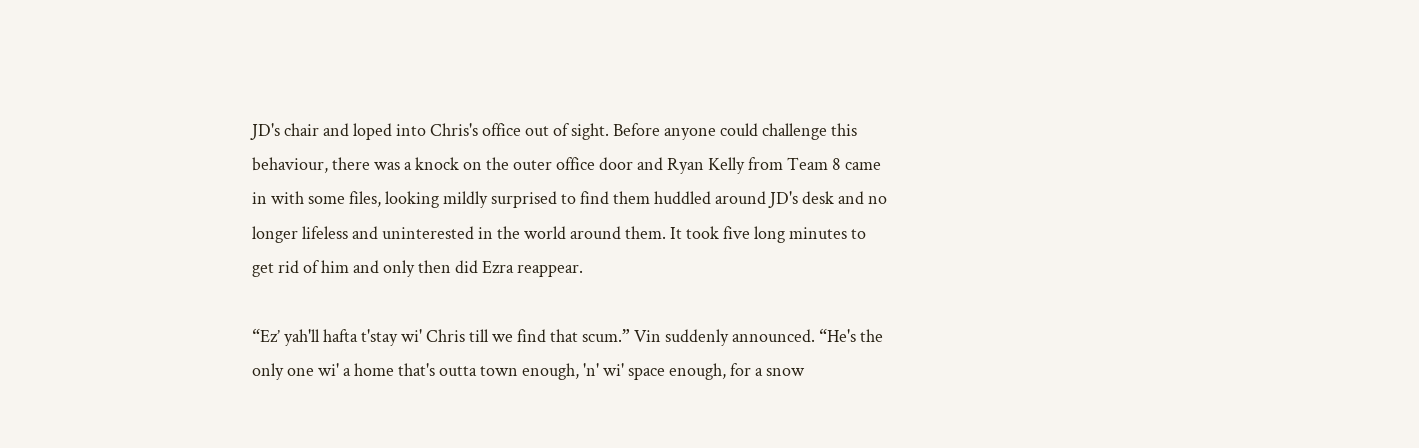JD's chair and loped into Chris's office out of sight. Before anyone could challenge this behaviour, there was a knock on the outer office door and Ryan Kelly from Team 8 came in with some files, looking mildly surprised to find them huddled around JD's desk and no longer lifeless and uninterested in the world around them. It took five long minutes to get rid of him and only then did Ezra reappear.

“Ez’ yah'll hafta t'stay wi' Chris till we find that scum.” Vin suddenly announced. “He's the only one wi' a home that's outta town enough, 'n' wi' space enough, for a snow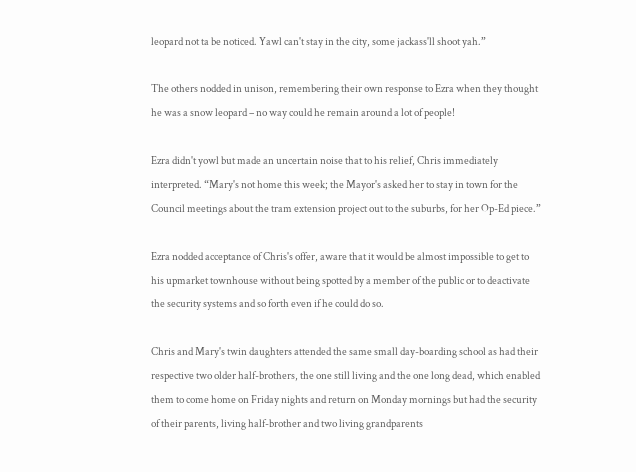leopard not ta be noticed. Yawl can't stay in the city, some jackass'll shoot yah.”

The others nodded in unison, remembering their own response to Ezra when they thought he was a snow leopard – no way could he remain around a lot of people!

Ezra didn't yowl but made an uncertain noise that to his relief, Chris immediately interpreted. “Mary's not home this week; the Mayor's asked her to stay in town for the Council meetings about the tram extension project out to the suburbs, for her Op-Ed piece.”

Ezra nodded acceptance of Chris's offer, aware that it would be almost impossible to get to his upmarket townhouse without being spotted by a member of the public or to deactivate the security systems and so forth even if he could do so.

Chris and Mary's twin daughters attended the same small day-boarding school as had their respective two older half-brothers, the one still living and the one long dead, which enabled them to come home on Friday nights and return on Monday mornings but had the security of their parents, living half-brother and two living grandparents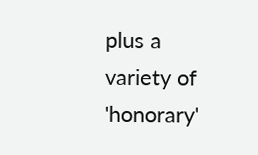plus a variety of 'honorary'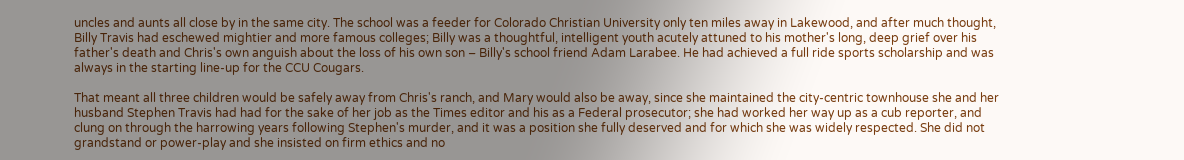uncles and aunts all close by in the same city. The school was a feeder for Colorado Christian University only ten miles away in Lakewood, and after much thought, Billy Travis had eschewed mightier and more famous colleges; Billy was a thoughtful, intelligent youth acutely attuned to his mother's long, deep grief over his father's death and Chris's own anguish about the loss of his own son – Billy's school friend Adam Larabee. He had achieved a full ride sports scholarship and was always in the starting line-up for the CCU Cougars.

That meant all three children would be safely away from Chris's ranch, and Mary would also be away, since she maintained the city-centric townhouse she and her husband Stephen Travis had had for the sake of her job as the Times editor and his as a Federal prosecutor; she had worked her way up as a cub reporter, and clung on through the harrowing years following Stephen's murder, and it was a position she fully deserved and for which she was widely respected. She did not grandstand or power-play and she insisted on firm ethics and no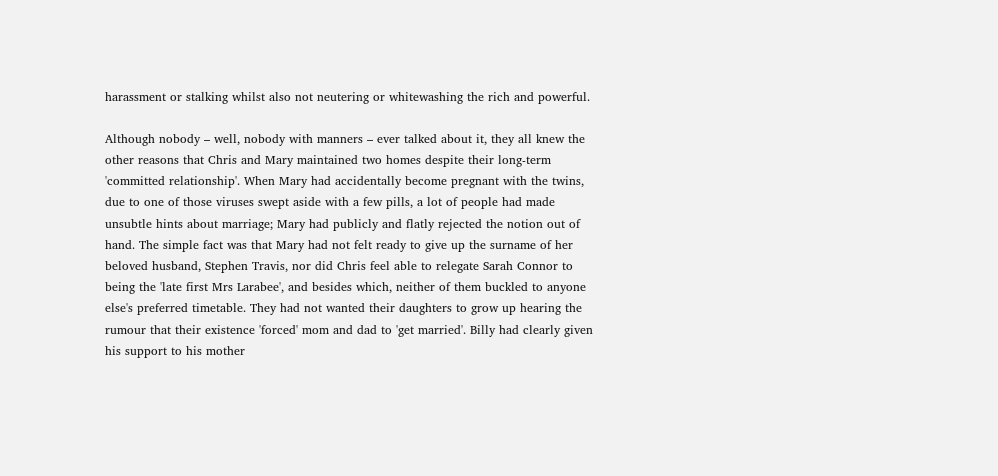harassment or stalking whilst also not neutering or whitewashing the rich and powerful.

Although nobody – well, nobody with manners – ever talked about it, they all knew the other reasons that Chris and Mary maintained two homes despite their long-term 'committed relationship'. When Mary had accidentally become pregnant with the twins, due to one of those viruses swept aside with a few pills, a lot of people had made unsubtle hints about marriage; Mary had publicly and flatly rejected the notion out of hand. The simple fact was that Mary had not felt ready to give up the surname of her beloved husband, Stephen Travis, nor did Chris feel able to relegate Sarah Connor to being the 'late first Mrs Larabee', and besides which, neither of them buckled to anyone else's preferred timetable. They had not wanted their daughters to grow up hearing the rumour that their existence 'forced' mom and dad to 'get married'. Billy had clearly given his support to his mother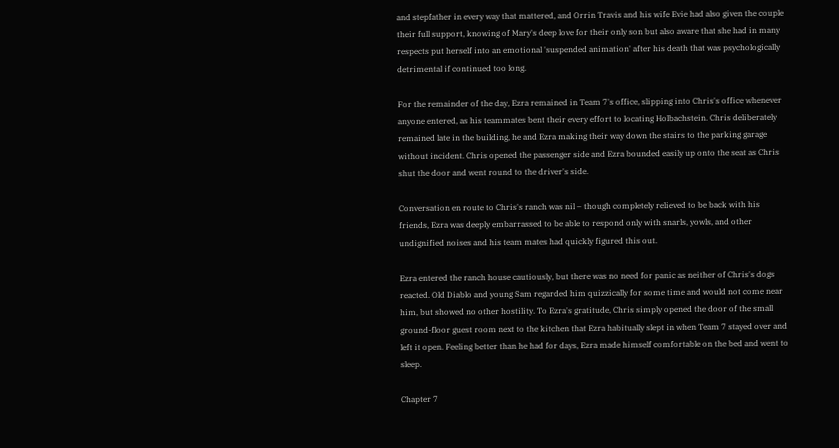and stepfather in every way that mattered, and Orrin Travis and his wife Evie had also given the couple their full support, knowing of Mary's deep love for their only son but also aware that she had in many respects put herself into an emotional 'suspended animation' after his death that was psychologically detrimental if continued too long.

For the remainder of the day, Ezra remained in Team 7's office, slipping into Chris's office whenever anyone entered, as his teammates bent their every effort to locating Holbachstein. Chris deliberately remained late in the building, he and Ezra making their way down the stairs to the parking garage without incident. Chris opened the passenger side and Ezra bounded easily up onto the seat as Chris shut the door and went round to the driver's side.

Conversation en route to Chris's ranch was nil – though completely relieved to be back with his friends, Ezra was deeply embarrassed to be able to respond only with snarls, yowls, and other undignified noises and his team mates had quickly figured this out.

Ezra entered the ranch house cautiously, but there was no need for panic as neither of Chris's dogs reacted. Old Diablo and young Sam regarded him quizzically for some time and would not come near him, but showed no other hostility. To Ezra's gratitude, Chris simply opened the door of the small ground-floor guest room next to the kitchen that Ezra habitually slept in when Team 7 stayed over and left it open. Feeling better than he had for days, Ezra made himself comfortable on the bed and went to sleep.

Chapter 7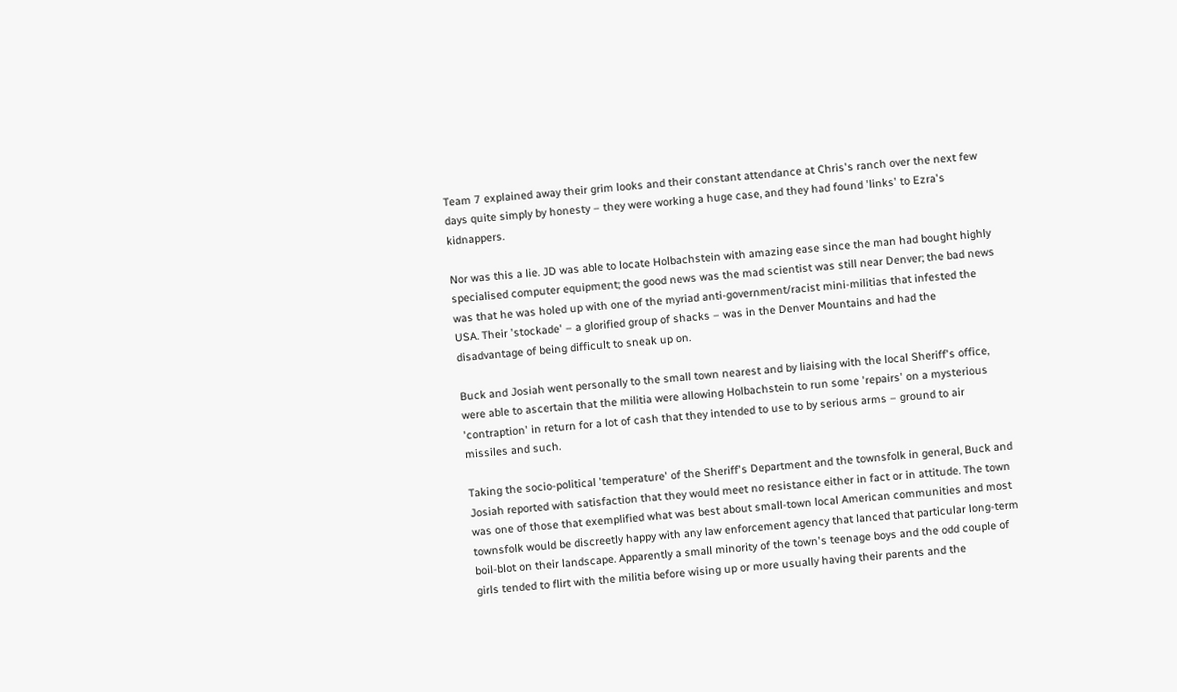Team 7 explained away their grim looks and their constant attendance at Chris's ranch over the next few days quite simply by honesty – they were working a huge case, and they had found 'links' to Ezra's kidnappers.

Nor was this a lie. JD was able to locate Holbachstein with amazing ease since the man had bought highly specialised computer equipment; the good news was the mad scientist was still near Denver; the bad news was that he was holed up with one of the myriad anti-government/racist mini-militias that infested the USA. Their 'stockade' – a glorified group of shacks – was in the Denver Mountains and had the disadvantage of being difficult to sneak up on.

Buck and Josiah went personally to the small town nearest and by liaising with the local Sheriff's office, were able to ascertain that the militia were allowing Holbachstein to run some 'repairs' on a mysterious 'contraption' in return for a lot of cash that they intended to use to by serious arms – ground to air missiles and such.

Taking the socio-political 'temperature' of the Sheriff's Department and the townsfolk in general, Buck and Josiah reported with satisfaction that they would meet no resistance either in fact or in attitude. The town was one of those that exemplified what was best about small-town local American communities and most townsfolk would be discreetly happy with any law enforcement agency that lanced that particular long-term boil-blot on their landscape. Apparently a small minority of the town's teenage boys and the odd couple of girls tended to flirt with the militia before wising up or more usually having their parents and the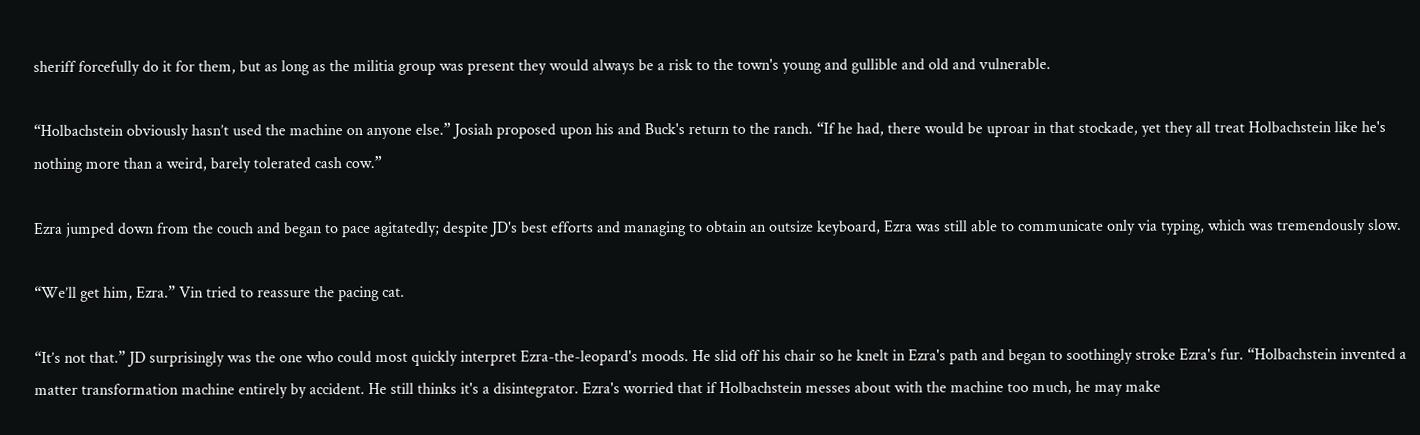sheriff forcefully do it for them, but as long as the militia group was present they would always be a risk to the town's young and gullible and old and vulnerable.

“Holbachstein obviously hasn’t used the machine on anyone else.” Josiah proposed upon his and Buck's return to the ranch. “If he had, there would be uproar in that stockade, yet they all treat Holbachstein like he's nothing more than a weird, barely tolerated cash cow.”

Ezra jumped down from the couch and began to pace agitatedly; despite JD's best efforts and managing to obtain an outsize keyboard, Ezra was still able to communicate only via typing, which was tremendously slow.

“We’ll get him, Ezra.” Vin tried to reassure the pacing cat.

“It’s not that.” JD surprisingly was the one who could most quickly interpret Ezra-the-leopard's moods. He slid off his chair so he knelt in Ezra's path and began to soothingly stroke Ezra's fur. “Holbachstein invented a matter transformation machine entirely by accident. He still thinks it's a disintegrator. Ezra's worried that if Holbachstein messes about with the machine too much, he may make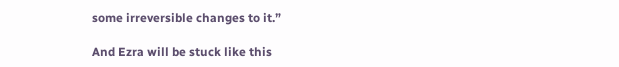some irreversible changes to it.”

And Ezra will be stuck like this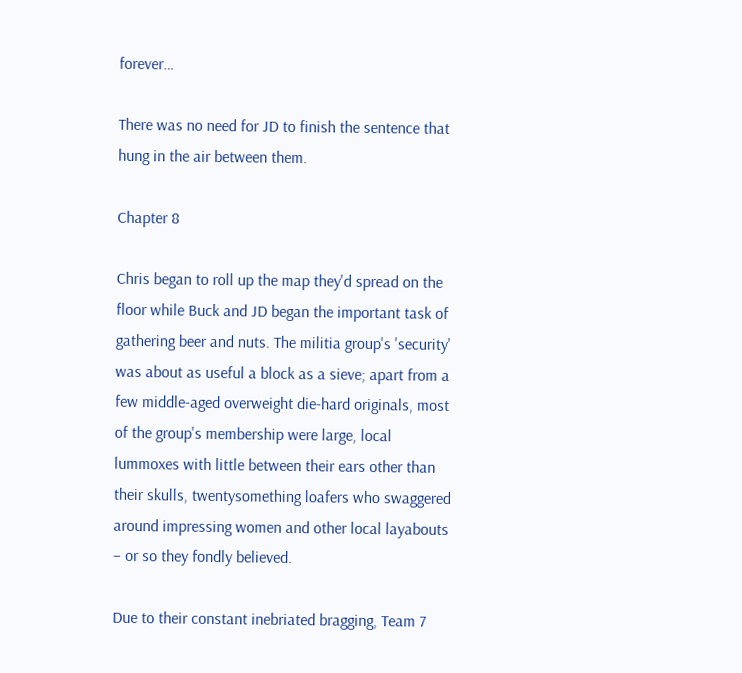forever…

There was no need for JD to finish the sentence that hung in the air between them.

Chapter 8

Chris began to roll up the map they'd spread on the floor while Buck and JD began the important task of gathering beer and nuts. The militia group's 'security' was about as useful a block as a sieve; apart from a few middle-aged overweight die-hard originals, most of the group's membership were large, local lummoxes with little between their ears other than their skulls, twentysomething loafers who swaggered around impressing women and other local layabouts – or so they fondly believed.

Due to their constant inebriated bragging, Team 7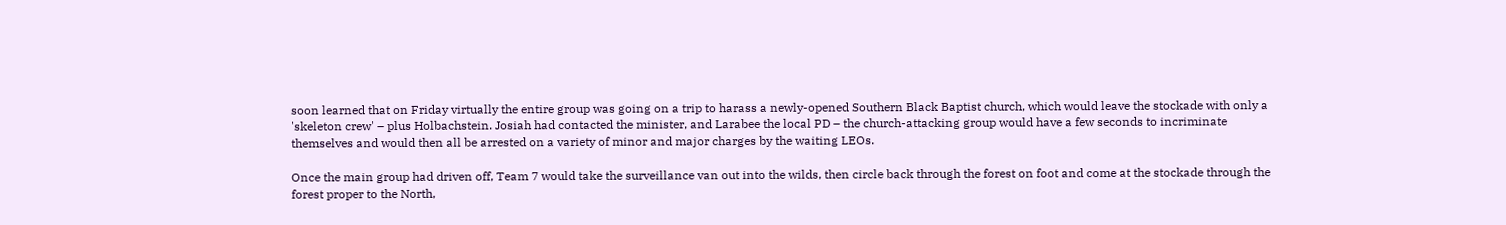soon learned that on Friday virtually the entire group was going on a trip to harass a newly-opened Southern Black Baptist church, which would leave the stockade with only a 'skeleton crew' – plus Holbachstein. Josiah had contacted the minister, and Larabee the local PD – the church-attacking group would have a few seconds to incriminate themselves and would then all be arrested on a variety of minor and major charges by the waiting LEOs.

Once the main group had driven off, Team 7 would take the surveillance van out into the wilds, then circle back through the forest on foot and come at the stockade through the forest proper to the North,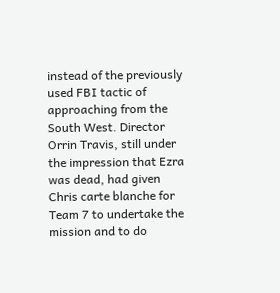instead of the previously used FBI tactic of approaching from the South West. Director Orrin Travis, still under the impression that Ezra was dead, had given Chris carte blanche for Team 7 to undertake the mission and to do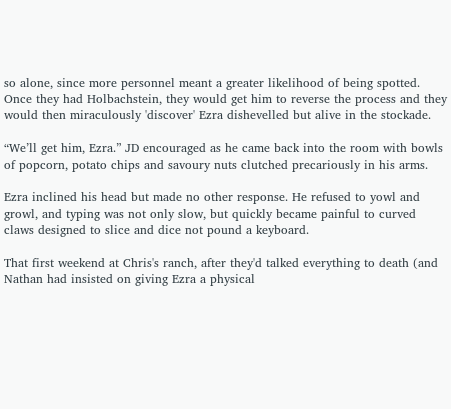so alone, since more personnel meant a greater likelihood of being spotted. Once they had Holbachstein, they would get him to reverse the process and they would then miraculously 'discover' Ezra dishevelled but alive in the stockade.

“We’ll get him, Ezra.” JD encouraged as he came back into the room with bowls of popcorn, potato chips and savoury nuts clutched precariously in his arms.

Ezra inclined his head but made no other response. He refused to yowl and growl, and typing was not only slow, but quickly became painful to curved claws designed to slice and dice not pound a keyboard.

That first weekend at Chris's ranch, after they'd talked everything to death (and Nathan had insisted on giving Ezra a physical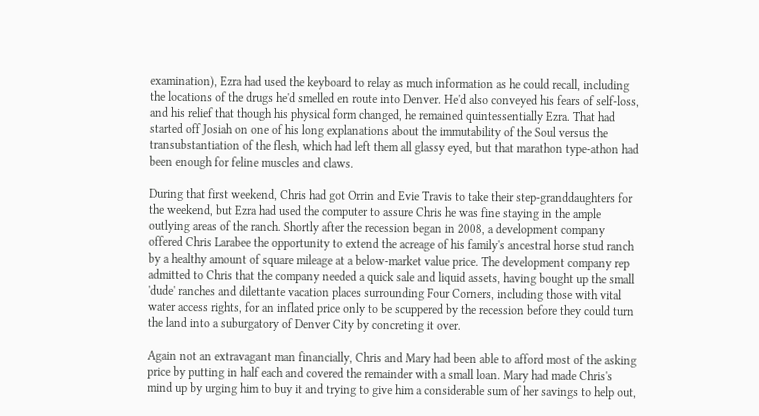examination), Ezra had used the keyboard to relay as much information as he could recall, including the locations of the drugs he'd smelled en route into Denver. He'd also conveyed his fears of self-loss, and his relief that though his physical form changed, he remained quintessentially Ezra. That had started off Josiah on one of his long explanations about the immutability of the Soul versus the transubstantiation of the flesh, which had left them all glassy eyed, but that marathon type-athon had been enough for feline muscles and claws.

During that first weekend, Chris had got Orrin and Evie Travis to take their step-granddaughters for the weekend, but Ezra had used the computer to assure Chris he was fine staying in the ample outlying areas of the ranch. Shortly after the recession began in 2008, a development company offered Chris Larabee the opportunity to extend the acreage of his family's ancestral horse stud ranch by a healthy amount of square mileage at a below-market value price. The development company rep admitted to Chris that the company needed a quick sale and liquid assets, having bought up the small 'dude' ranches and dilettante vacation places surrounding Four Corners, including those with vital water access rights, for an inflated price only to be scuppered by the recession before they could turn the land into a suburgatory of Denver City by concreting it over.

Again not an extravagant man financially, Chris and Mary had been able to afford most of the asking price by putting in half each and covered the remainder with a small loan. Mary had made Chris's mind up by urging him to buy it and trying to give him a considerable sum of her savings to help out,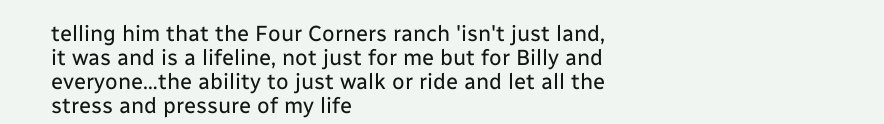telling him that the Four Corners ranch 'isn't just land, it was and is a lifeline, not just for me but for Billy and everyone…the ability to just walk or ride and let all the stress and pressure of my life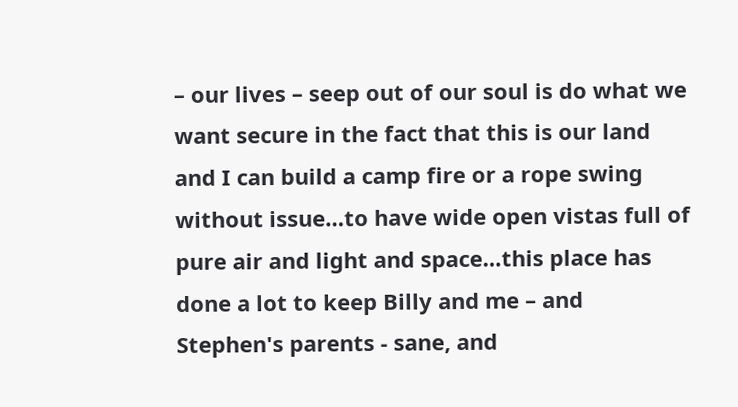– our lives – seep out of our soul is do what we want secure in the fact that this is our land and I can build a camp fire or a rope swing without issue…to have wide open vistas full of pure air and light and space…this place has done a lot to keep Billy and me – and Stephen's parents - sane, and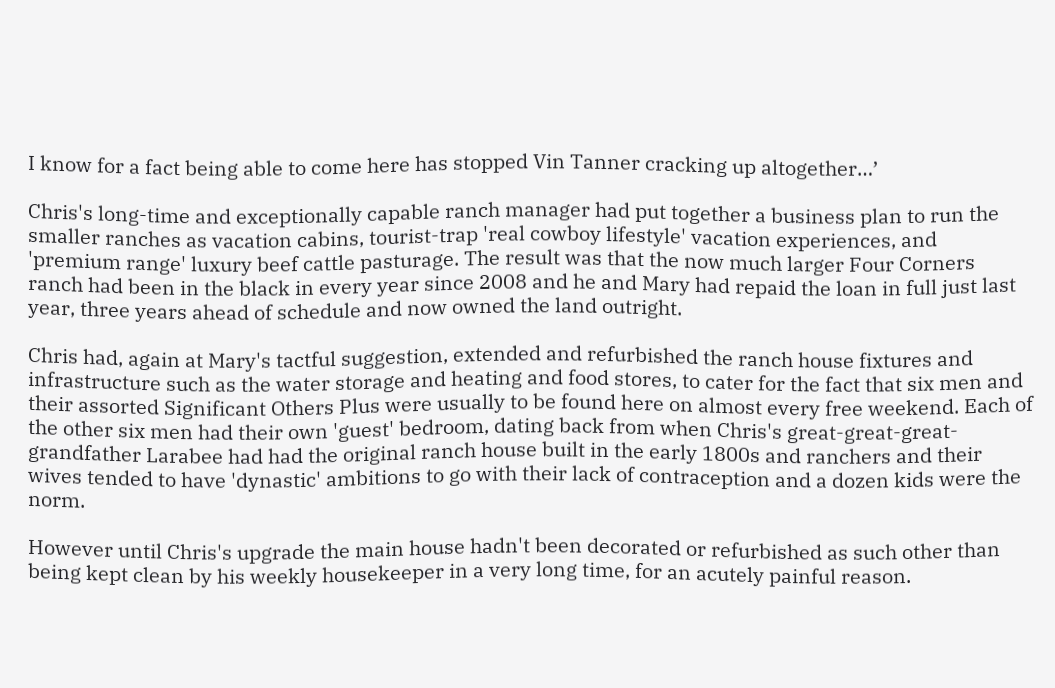I know for a fact being able to come here has stopped Vin Tanner cracking up altogether…’

Chris's long-time and exceptionally capable ranch manager had put together a business plan to run the smaller ranches as vacation cabins, tourist-trap 'real cowboy lifestyle' vacation experiences, and 'premium range' luxury beef cattle pasturage. The result was that the now much larger Four Corners ranch had been in the black in every year since 2008 and he and Mary had repaid the loan in full just last year, three years ahead of schedule and now owned the land outright.

Chris had, again at Mary's tactful suggestion, extended and refurbished the ranch house fixtures and infrastructure such as the water storage and heating and food stores, to cater for the fact that six men and their assorted Significant Others Plus were usually to be found here on almost every free weekend. Each of the other six men had their own 'guest' bedroom, dating back from when Chris's great-great-great-grandfather Larabee had had the original ranch house built in the early 1800s and ranchers and their wives tended to have 'dynastic' ambitions to go with their lack of contraception and a dozen kids were the norm.

However until Chris's upgrade the main house hadn't been decorated or refurbished as such other than being kept clean by his weekly housekeeper in a very long time, for an acutely painful reason.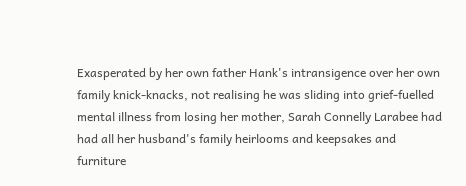Exasperated by her own father Hank's intransigence over her own family knick-knacks, not realising he was sliding into grief-fuelled mental illness from losing her mother, Sarah Connelly Larabee had had all her husband's family heirlooms and keepsakes and furniture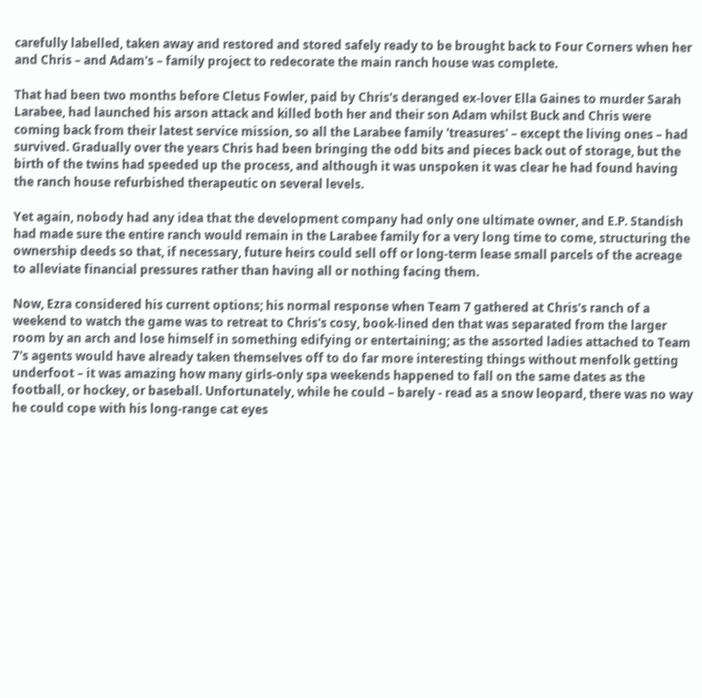carefully labelled, taken away and restored and stored safely ready to be brought back to Four Corners when her and Chris – and Adam's – family project to redecorate the main ranch house was complete.

That had been two months before Cletus Fowler, paid by Chris's deranged ex-lover Ella Gaines to murder Sarah Larabee, had launched his arson attack and killed both her and their son Adam whilst Buck and Chris were coming back from their latest service mission, so all the Larabee family 'treasures' – except the living ones – had survived. Gradually over the years Chris had been bringing the odd bits and pieces back out of storage, but the birth of the twins had speeded up the process, and although it was unspoken it was clear he had found having the ranch house refurbished therapeutic on several levels.

Yet again, nobody had any idea that the development company had only one ultimate owner, and E.P. Standish had made sure the entire ranch would remain in the Larabee family for a very long time to come, structuring the ownership deeds so that, if necessary, future heirs could sell off or long-term lease small parcels of the acreage to alleviate financial pressures rather than having all or nothing facing them.

Now, Ezra considered his current options; his normal response when Team 7 gathered at Chris's ranch of a weekend to watch the game was to retreat to Chris's cosy, book-lined den that was separated from the larger room by an arch and lose himself in something edifying or entertaining; as the assorted ladies attached to Team 7's agents would have already taken themselves off to do far more interesting things without menfolk getting underfoot – it was amazing how many girls-only spa weekends happened to fall on the same dates as the football, or hockey, or baseball. Unfortunately, while he could – barely - read as a snow leopard, there was no way he could cope with his long-range cat eyes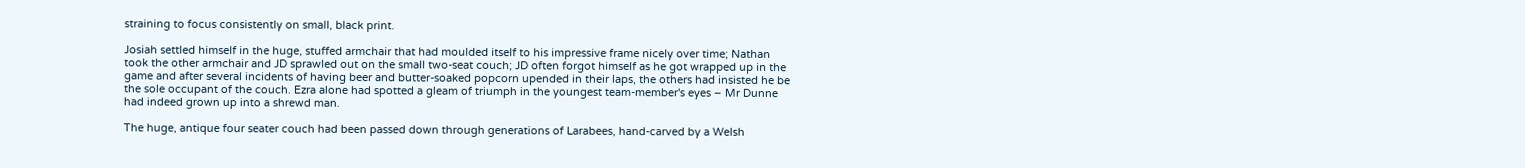straining to focus consistently on small, black print.

Josiah settled himself in the huge, stuffed armchair that had moulded itself to his impressive frame nicely over time; Nathan took the other armchair and JD sprawled out on the small two-seat couch; JD often forgot himself as he got wrapped up in the game and after several incidents of having beer and butter-soaked popcorn upended in their laps, the others had insisted he be the sole occupant of the couch. Ezra alone had spotted a gleam of triumph in the youngest team-member's eyes – Mr Dunne had indeed grown up into a shrewd man.

The huge, antique four seater couch had been passed down through generations of Larabees, hand-carved by a Welsh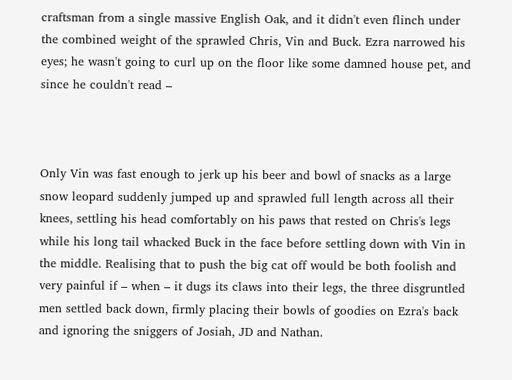craftsman from a single massive English Oak, and it didn't even flinch under the combined weight of the sprawled Chris, Vin and Buck. Ezra narrowed his eyes; he wasn't going to curl up on the floor like some damned house pet, and since he couldn't read –



Only Vin was fast enough to jerk up his beer and bowl of snacks as a large snow leopard suddenly jumped up and sprawled full length across all their knees, settling his head comfortably on his paws that rested on Chris's legs while his long tail whacked Buck in the face before settling down with Vin in the middle. Realising that to push the big cat off would be both foolish and very painful if – when – it dugs its claws into their legs, the three disgruntled men settled back down, firmly placing their bowls of goodies on Ezra's back and ignoring the sniggers of Josiah, JD and Nathan.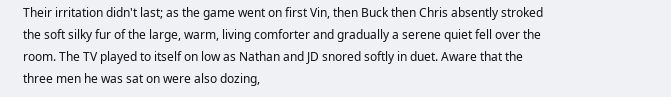Their irritation didn't last; as the game went on first Vin, then Buck then Chris absently stroked the soft silky fur of the large, warm, living comforter and gradually a serene quiet fell over the room. The TV played to itself on low as Nathan and JD snored softly in duet. Aware that the three men he was sat on were also dozing,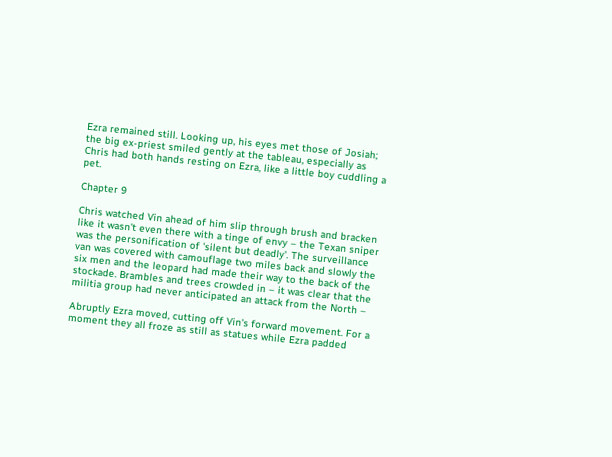Ezra remained still. Looking up, his eyes met those of Josiah; the big ex-priest smiled gently at the tableau, especially as Chris had both hands resting on Ezra, like a little boy cuddling a pet.

Chapter 9

Chris watched Vin ahead of him slip through brush and bracken like it wasn't even there with a tinge of envy – the Texan sniper was the personification of 'silent but deadly'. The surveillance van was covered with camouflage two miles back and slowly the six men and the leopard had made their way to the back of the stockade. Brambles and trees crowded in – it was clear that the militia group had never anticipated an attack from the North –

Abruptly Ezra moved, cutting off Vin's forward movement. For a moment they all froze as still as statues while Ezra padded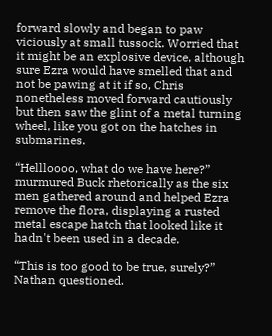forward slowly and began to paw viciously at small tussock. Worried that it might be an explosive device, although sure Ezra would have smelled that and not be pawing at it if so, Chris nonetheless moved forward cautiously but then saw the glint of a metal turning wheel, like you got on the hatches in submarines.

“Hellloooo, what do we have here?” murmured Buck rhetorically as the six men gathered around and helped Ezra remove the flora, displaying a rusted metal escape hatch that looked like it hadn't been used in a decade.

“This is too good to be true, surely?” Nathan questioned.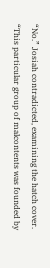“No.” Josiah contradicted, examining the hatch cover. “This particular group of malcontents was founded by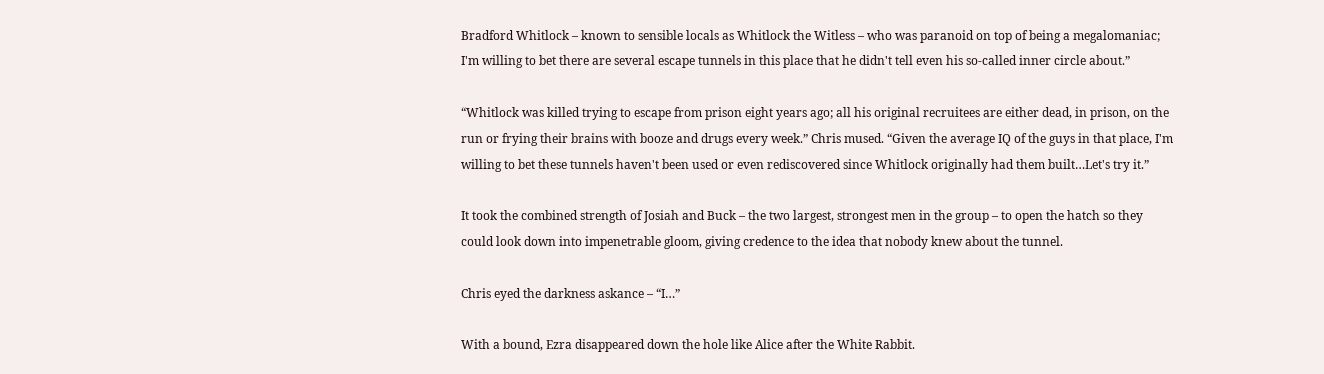Bradford Whitlock – known to sensible locals as Whitlock the Witless – who was paranoid on top of being a megalomaniac; I'm willing to bet there are several escape tunnels in this place that he didn't tell even his so-called inner circle about.”

“Whitlock was killed trying to escape from prison eight years ago; all his original recruitees are either dead, in prison, on the run or frying their brains with booze and drugs every week.” Chris mused. “Given the average IQ of the guys in that place, I'm willing to bet these tunnels haven't been used or even rediscovered since Whitlock originally had them built…Let's try it.”

It took the combined strength of Josiah and Buck – the two largest, strongest men in the group – to open the hatch so they could look down into impenetrable gloom, giving credence to the idea that nobody knew about the tunnel.

Chris eyed the darkness askance – “I…”

With a bound, Ezra disappeared down the hole like Alice after the White Rabbit.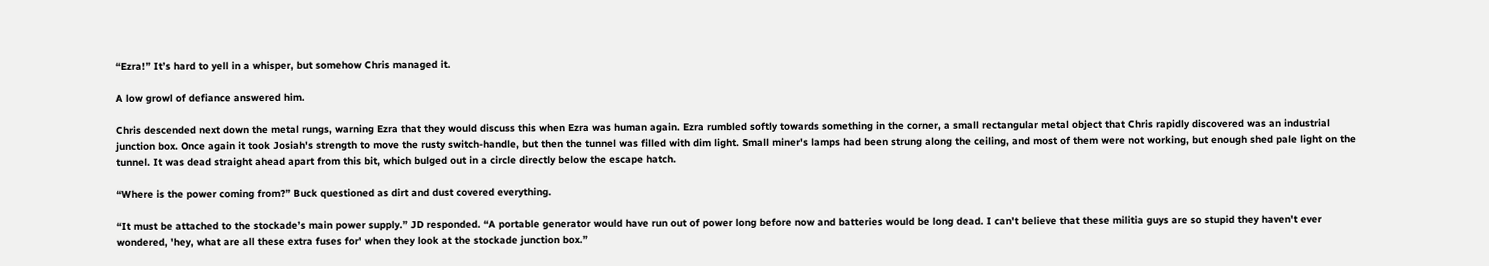“Ezra!” It’s hard to yell in a whisper, but somehow Chris managed it.

A low growl of defiance answered him.

Chris descended next down the metal rungs, warning Ezra that they would discuss this when Ezra was human again. Ezra rumbled softly towards something in the corner, a small rectangular metal object that Chris rapidly discovered was an industrial junction box. Once again it took Josiah's strength to move the rusty switch-handle, but then the tunnel was filled with dim light. Small miner's lamps had been strung along the ceiling, and most of them were not working, but enough shed pale light on the tunnel. It was dead straight ahead apart from this bit, which bulged out in a circle directly below the escape hatch.

“Where is the power coming from?” Buck questioned as dirt and dust covered everything.

“It must be attached to the stockade’s main power supply.” JD responded. “A portable generator would have run out of power long before now and batteries would be long dead. I can't believe that these militia guys are so stupid they haven't ever wondered, 'hey, what are all these extra fuses for' when they look at the stockade junction box.”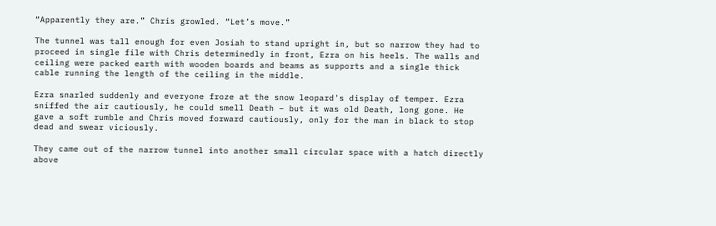“Apparently they are.” Chris growled. “Let’s move.”

The tunnel was tall enough for even Josiah to stand upright in, but so narrow they had to proceed in single file with Chris determinedly in front, Ezra on his heels. The walls and ceiling were packed earth with wooden boards and beams as supports and a single thick cable running the length of the ceiling in the middle.

Ezra snarled suddenly and everyone froze at the snow leopard's display of temper. Ezra sniffed the air cautiously, he could smell Death – but it was old Death, long gone. He gave a soft rumble and Chris moved forward cautiously, only for the man in black to stop dead and swear viciously.

They came out of the narrow tunnel into another small circular space with a hatch directly above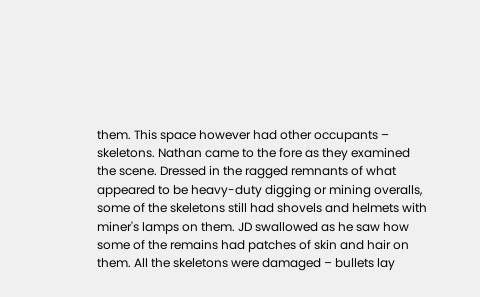them. This space however had other occupants – skeletons. Nathan came to the fore as they examined the scene. Dressed in the ragged remnants of what appeared to be heavy-duty digging or mining overalls, some of the skeletons still had shovels and helmets with miner's lamps on them. JD swallowed as he saw how some of the remains had patches of skin and hair on them. All the skeletons were damaged – bullets lay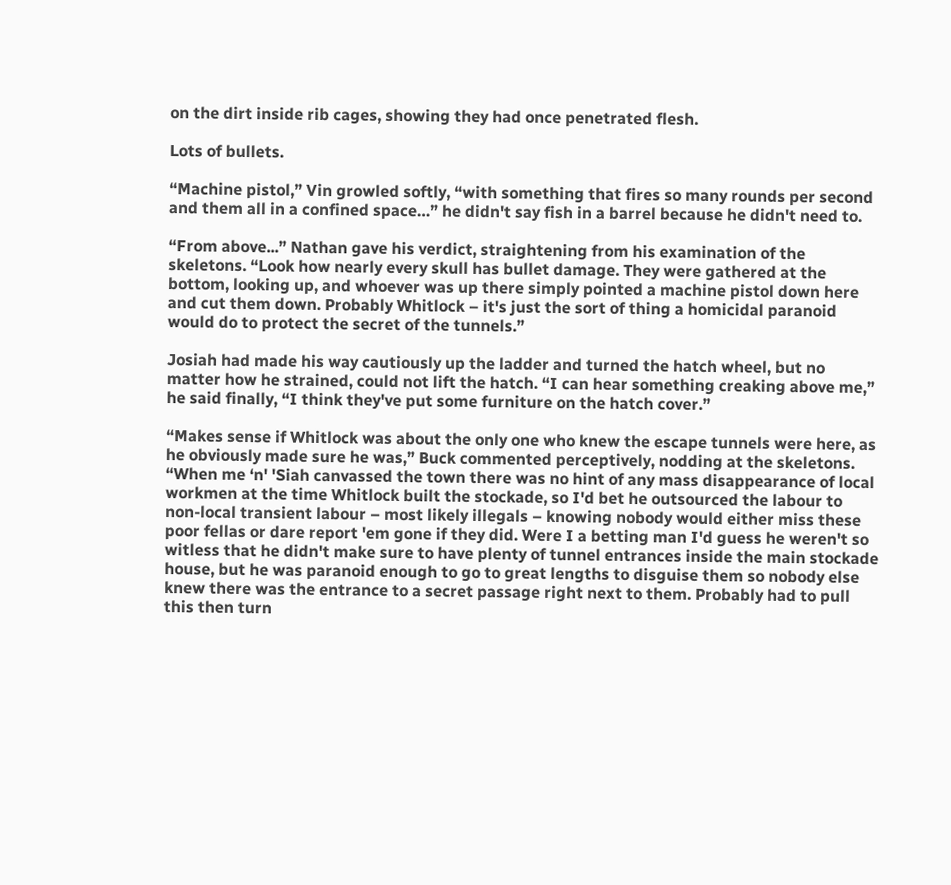on the dirt inside rib cages, showing they had once penetrated flesh.

Lots of bullets.

“Machine pistol,” Vin growled softly, “with something that fires so many rounds per second and them all in a confined space…” he didn't say fish in a barrel because he didn't need to.

“From above...” Nathan gave his verdict, straightening from his examination of the skeletons. “Look how nearly every skull has bullet damage. They were gathered at the bottom, looking up, and whoever was up there simply pointed a machine pistol down here and cut them down. Probably Whitlock – it's just the sort of thing a homicidal paranoid would do to protect the secret of the tunnels.”

Josiah had made his way cautiously up the ladder and turned the hatch wheel, but no matter how he strained, could not lift the hatch. “I can hear something creaking above me,” he said finally, “I think they've put some furniture on the hatch cover.”

“Makes sense if Whitlock was about the only one who knew the escape tunnels were here, as he obviously made sure he was,” Buck commented perceptively, nodding at the skeletons. “When me ‘n' 'Siah canvassed the town there was no hint of any mass disappearance of local workmen at the time Whitlock built the stockade, so I'd bet he outsourced the labour to non-local transient labour – most likely illegals – knowing nobody would either miss these poor fellas or dare report 'em gone if they did. Were I a betting man I'd guess he weren't so witless that he didn't make sure to have plenty of tunnel entrances inside the main stockade house, but he was paranoid enough to go to great lengths to disguise them so nobody else knew there was the entrance to a secret passage right next to them. Probably had to pull this then turn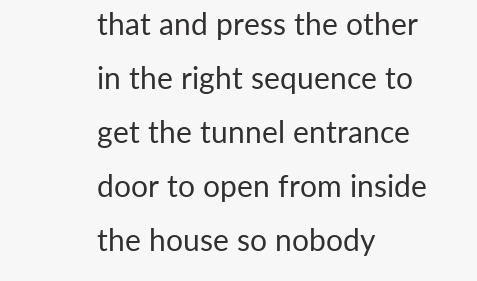that and press the other in the right sequence to get the tunnel entrance door to open from inside the house so nobody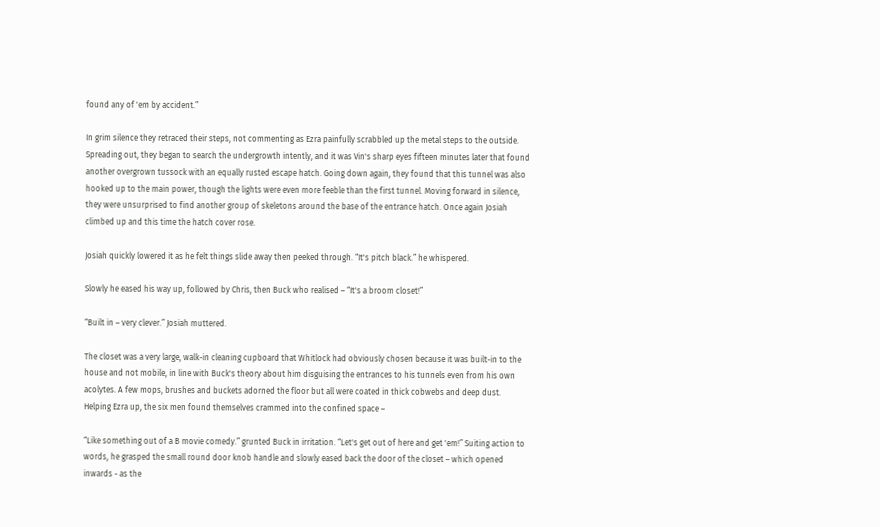found any of 'em by accident.”

In grim silence they retraced their steps, not commenting as Ezra painfully scrabbled up the metal steps to the outside. Spreading out, they began to search the undergrowth intently, and it was Vin's sharp eyes fifteen minutes later that found another overgrown tussock with an equally rusted escape hatch. Going down again, they found that this tunnel was also hooked up to the main power, though the lights were even more feeble than the first tunnel. Moving forward in silence, they were unsurprised to find another group of skeletons around the base of the entrance hatch. Once again Josiah climbed up and this time the hatch cover rose.

Josiah quickly lowered it as he felt things slide away then peeked through. “It's pitch black.” he whispered.

Slowly he eased his way up, followed by Chris, then Buck who realised – “It's a broom closet!”

“Built in – very clever.” Josiah muttered.

The closet was a very large, walk-in cleaning cupboard that Whitlock had obviously chosen because it was built-in to the house and not mobile, in line with Buck's theory about him disguising the entrances to his tunnels even from his own acolytes. A few mops, brushes and buckets adorned the floor but all were coated in thick cobwebs and deep dust. Helping Ezra up, the six men found themselves crammed into the confined space –

“Like something out of a B movie comedy.” grunted Buck in irritation. “Let's get out of here and get 'em!” Suiting action to words, he grasped the small round door knob handle and slowly eased back the door of the closet – which opened inwards - as the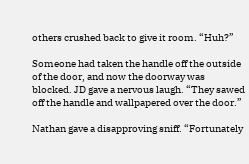others crushed back to give it room. “Huh?”

Someone had taken the handle off the outside of the door, and now the doorway was blocked. JD gave a nervous laugh. “They sawed off the handle and wallpapered over the door.”

Nathan gave a disapproving sniff. “Fortunately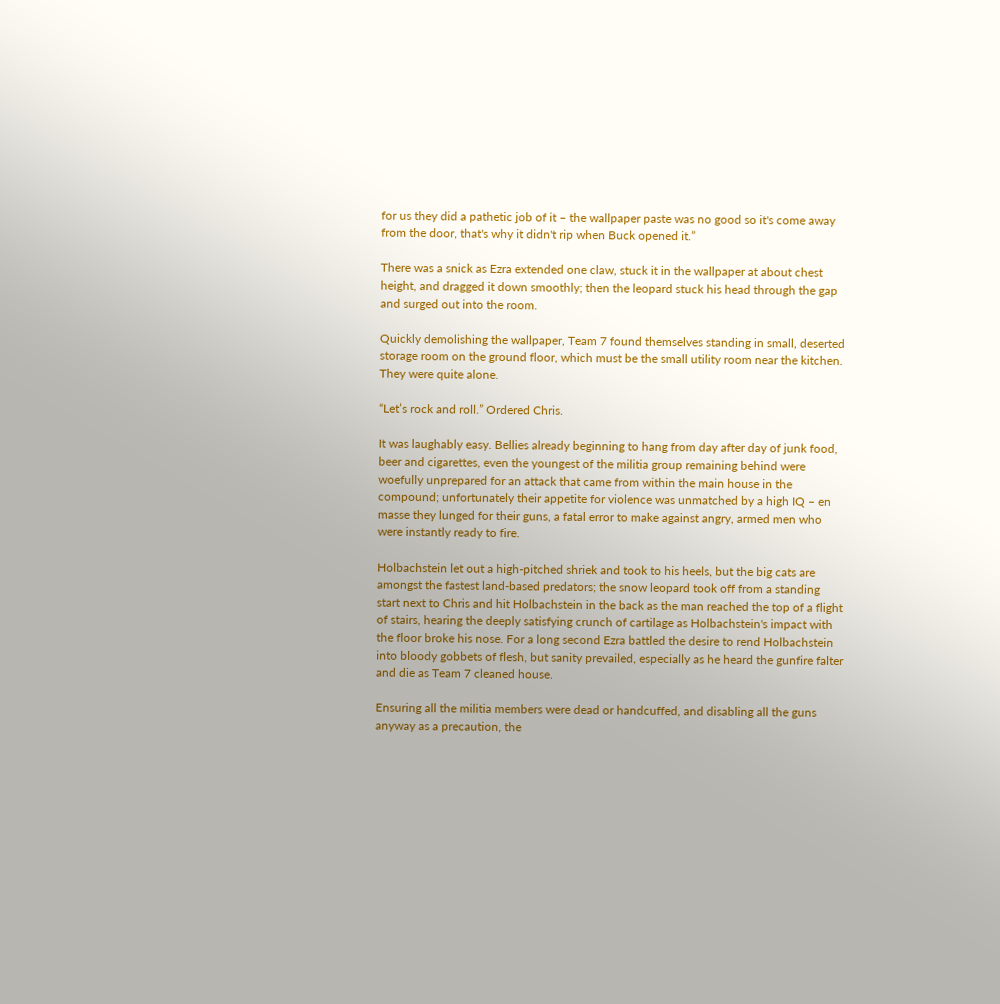for us they did a pathetic job of it – the wallpaper paste was no good so it's come away from the door, that's why it didn't rip when Buck opened it.”

There was a snick as Ezra extended one claw, stuck it in the wallpaper at about chest height, and dragged it down smoothly; then the leopard stuck his head through the gap and surged out into the room.

Quickly demolishing the wallpaper, Team 7 found themselves standing in small, deserted storage room on the ground floor, which must be the small utility room near the kitchen. They were quite alone.

“Let’s rock and roll.” Ordered Chris.

It was laughably easy. Bellies already beginning to hang from day after day of junk food, beer and cigarettes, even the youngest of the militia group remaining behind were woefully unprepared for an attack that came from within the main house in the compound; unfortunately their appetite for violence was unmatched by a high IQ – en masse they lunged for their guns, a fatal error to make against angry, armed men who were instantly ready to fire.

Holbachstein let out a high-pitched shriek and took to his heels, but the big cats are amongst the fastest land-based predators; the snow leopard took off from a standing start next to Chris and hit Holbachstein in the back as the man reached the top of a flight of stairs, hearing the deeply satisfying crunch of cartilage as Holbachstein's impact with the floor broke his nose. For a long second Ezra battled the desire to rend Holbachstein into bloody gobbets of flesh, but sanity prevailed, especially as he heard the gunfire falter and die as Team 7 cleaned house.

Ensuring all the militia members were dead or handcuffed, and disabling all the guns anyway as a precaution, the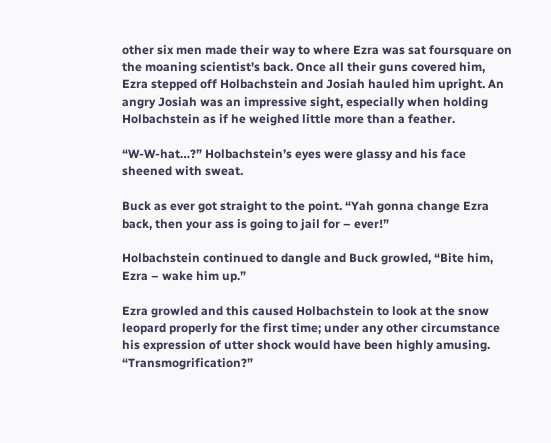other six men made their way to where Ezra was sat foursquare on the moaning scientist's back. Once all their guns covered him, Ezra stepped off Holbachstein and Josiah hauled him upright. An angry Josiah was an impressive sight, especially when holding Holbachstein as if he weighed little more than a feather.

“W-W-hat…?” Holbachstein’s eyes were glassy and his face sheened with sweat.

Buck as ever got straight to the point. “Yah gonna change Ezra back, then your ass is going to jail for – ever!”

Holbachstein continued to dangle and Buck growled, “Bite him, Ezra – wake him up.”

Ezra growled and this caused Holbachstein to look at the snow leopard properly for the first time; under any other circumstance his expression of utter shock would have been highly amusing. “Transmogrification?”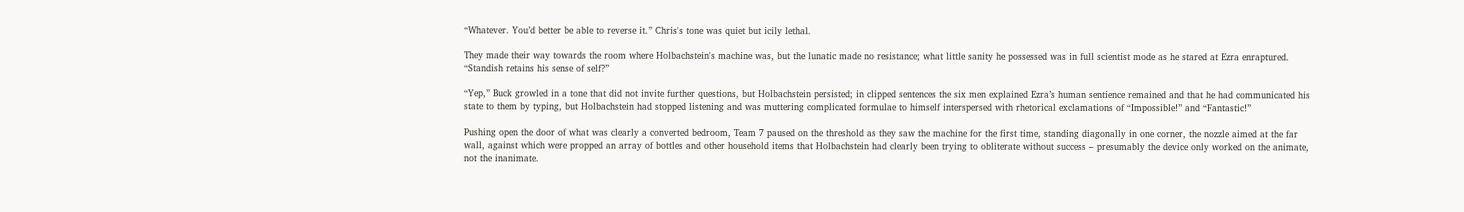“Whatever. You’d better be able to reverse it.” Chris's tone was quiet but icily lethal.

They made their way towards the room where Holbachstein's machine was, but the lunatic made no resistance; what little sanity he possessed was in full scientist mode as he stared at Ezra enraptured. “Standish retains his sense of self?”

“Yep,” Buck growled in a tone that did not invite further questions, but Holbachstein persisted; in clipped sentences the six men explained Ezra’s human sentience remained and that he had communicated his state to them by typing, but Holbachstein had stopped listening and was muttering complicated formulae to himself interspersed with rhetorical exclamations of “Impossible!” and “Fantastic!”

Pushing open the door of what was clearly a converted bedroom, Team 7 paused on the threshold as they saw the machine for the first time, standing diagonally in one corner, the nozzle aimed at the far wall, against which were propped an array of bottles and other household items that Holbachstein had clearly been trying to obliterate without success – presumably the device only worked on the animate, not the inanimate.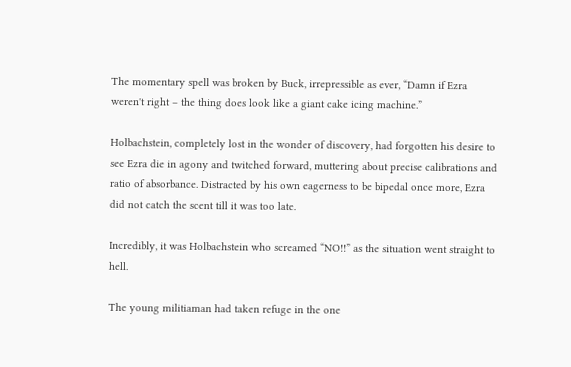The momentary spell was broken by Buck, irrepressible as ever, “Damn if Ezra weren't right – the thing does look like a giant cake icing machine.”

Holbachstein, completely lost in the wonder of discovery, had forgotten his desire to see Ezra die in agony and twitched forward, muttering about precise calibrations and ratio of absorbance. Distracted by his own eagerness to be bipedal once more, Ezra did not catch the scent till it was too late.

Incredibly, it was Holbachstein who screamed “NO!!” as the situation went straight to hell.

The young militiaman had taken refuge in the one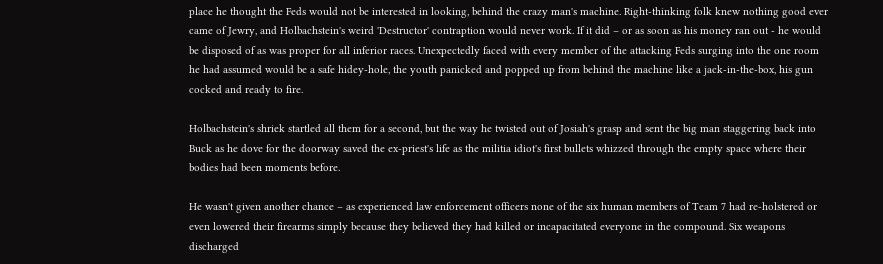place he thought the Feds would not be interested in looking, behind the crazy man's machine. Right-thinking folk knew nothing good ever came of Jewry, and Holbachstein's weird 'Destructor' contraption would never work. If it did – or as soon as his money ran out - he would be disposed of as was proper for all inferior races. Unexpectedly faced with every member of the attacking Feds surging into the one room he had assumed would be a safe hidey-hole, the youth panicked and popped up from behind the machine like a jack-in-the-box, his gun cocked and ready to fire.

Holbachstein's shriek startled all them for a second, but the way he twisted out of Josiah's grasp and sent the big man staggering back into Buck as he dove for the doorway saved the ex-priest's life as the militia idiot's first bullets whizzed through the empty space where their bodies had been moments before.

He wasn't given another chance – as experienced law enforcement officers none of the six human members of Team 7 had re-holstered or even lowered their firearms simply because they believed they had killed or incapacitated everyone in the compound. Six weapons discharged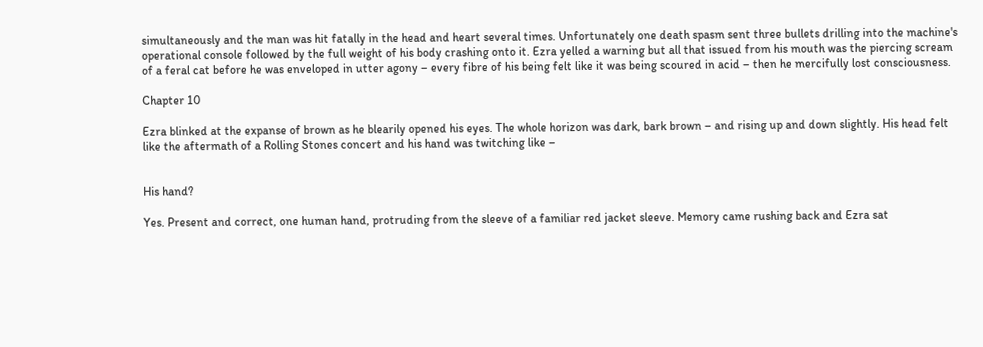simultaneously and the man was hit fatally in the head and heart several times. Unfortunately one death spasm sent three bullets drilling into the machine's operational console followed by the full weight of his body crashing onto it. Ezra yelled a warning but all that issued from his mouth was the piercing scream of a feral cat before he was enveloped in utter agony – every fibre of his being felt like it was being scoured in acid – then he mercifully lost consciousness.

Chapter 10

Ezra blinked at the expanse of brown as he blearily opened his eyes. The whole horizon was dark, bark brown – and rising up and down slightly. His head felt like the aftermath of a Rolling Stones concert and his hand was twitching like –


His hand?

Yes. Present and correct, one human hand, protruding from the sleeve of a familiar red jacket sleeve. Memory came rushing back and Ezra sat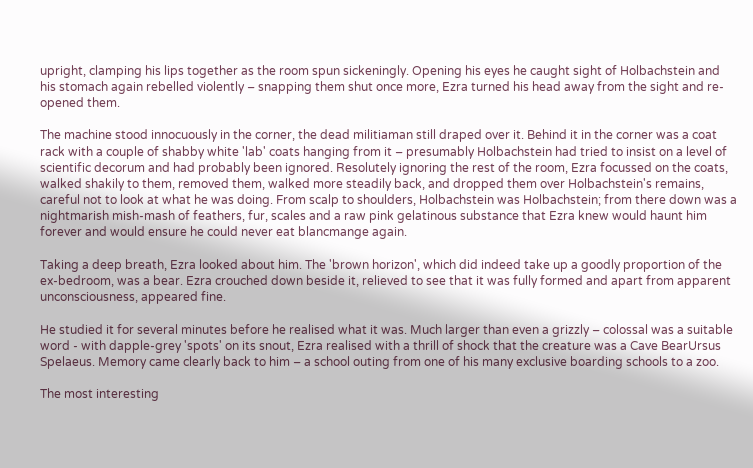upright, clamping his lips together as the room spun sickeningly. Opening his eyes he caught sight of Holbachstein and his stomach again rebelled violently – snapping them shut once more, Ezra turned his head away from the sight and re-opened them.

The machine stood innocuously in the corner, the dead militiaman still draped over it. Behind it in the corner was a coat rack with a couple of shabby white 'lab' coats hanging from it – presumably Holbachstein had tried to insist on a level of scientific decorum and had probably been ignored. Resolutely ignoring the rest of the room, Ezra focussed on the coats, walked shakily to them, removed them, walked more steadily back, and dropped them over Holbachstein's remains, careful not to look at what he was doing. From scalp to shoulders, Holbachstein was Holbachstein; from there down was a nightmarish mish-mash of feathers, fur, scales and a raw pink gelatinous substance that Ezra knew would haunt him forever and would ensure he could never eat blancmange again.

Taking a deep breath, Ezra looked about him. The 'brown horizon', which did indeed take up a goodly proportion of the ex-bedroom, was a bear. Ezra crouched down beside it, relieved to see that it was fully formed and apart from apparent unconsciousness, appeared fine.

He studied it for several minutes before he realised what it was. Much larger than even a grizzly – colossal was a suitable word - with dapple-grey 'spots' on its snout, Ezra realised with a thrill of shock that the creature was a Cave BearUrsus Spelaeus. Memory came clearly back to him – a school outing from one of his many exclusive boarding schools to a zoo.

The most interesting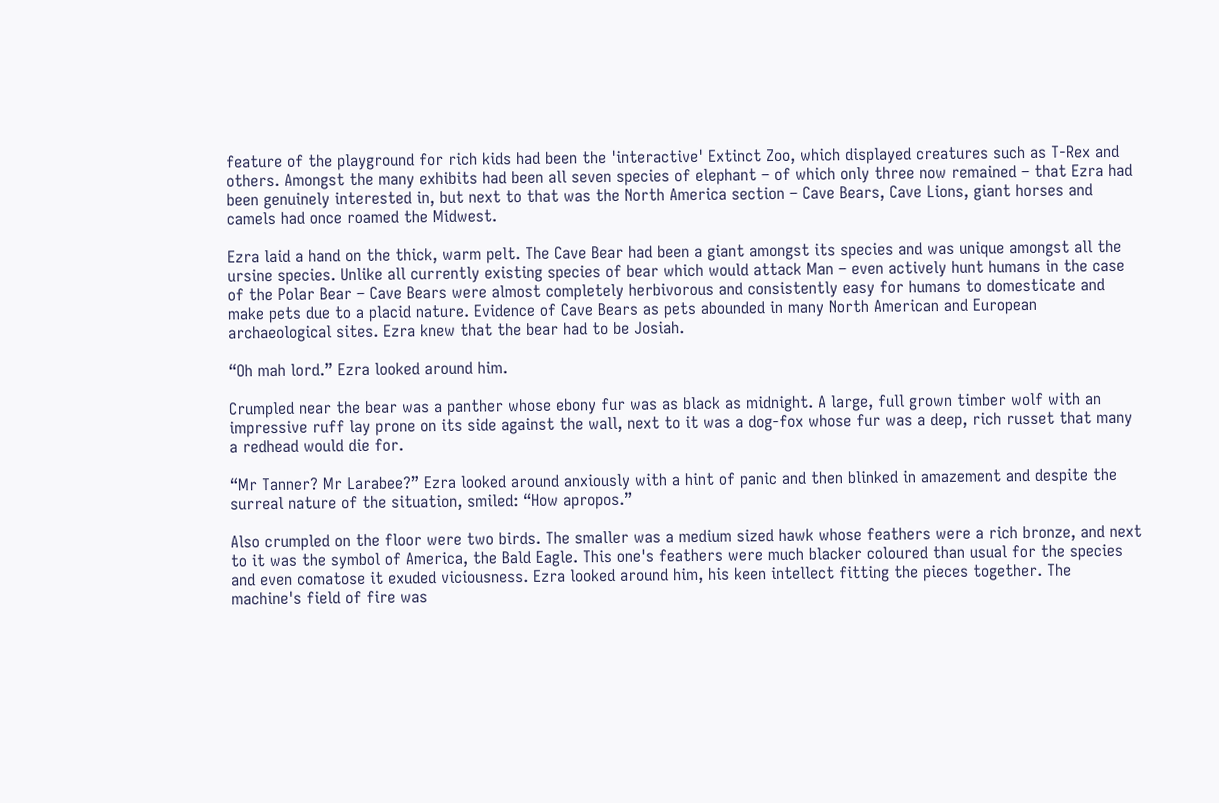feature of the playground for rich kids had been the 'interactive' Extinct Zoo, which displayed creatures such as T-Rex and others. Amongst the many exhibits had been all seven species of elephant – of which only three now remained – that Ezra had been genuinely interested in, but next to that was the North America section – Cave Bears, Cave Lions, giant horses and camels had once roamed the Midwest.

Ezra laid a hand on the thick, warm pelt. The Cave Bear had been a giant amongst its species and was unique amongst all the ursine species. Unlike all currently existing species of bear which would attack Man – even actively hunt humans in the case of the Polar Bear – Cave Bears were almost completely herbivorous and consistently easy for humans to domesticate and make pets due to a placid nature. Evidence of Cave Bears as pets abounded in many North American and European archaeological sites. Ezra knew that the bear had to be Josiah.

“Oh mah lord.” Ezra looked around him.

Crumpled near the bear was a panther whose ebony fur was as black as midnight. A large, full grown timber wolf with an impressive ruff lay prone on its side against the wall, next to it was a dog-fox whose fur was a deep, rich russet that many a redhead would die for.

“Mr Tanner? Mr Larabee?” Ezra looked around anxiously with a hint of panic and then blinked in amazement and despite the surreal nature of the situation, smiled: “How apropos.”

Also crumpled on the floor were two birds. The smaller was a medium sized hawk whose feathers were a rich bronze, and next to it was the symbol of America, the Bald Eagle. This one's feathers were much blacker coloured than usual for the species and even comatose it exuded viciousness. Ezra looked around him, his keen intellect fitting the pieces together. The machine's field of fire was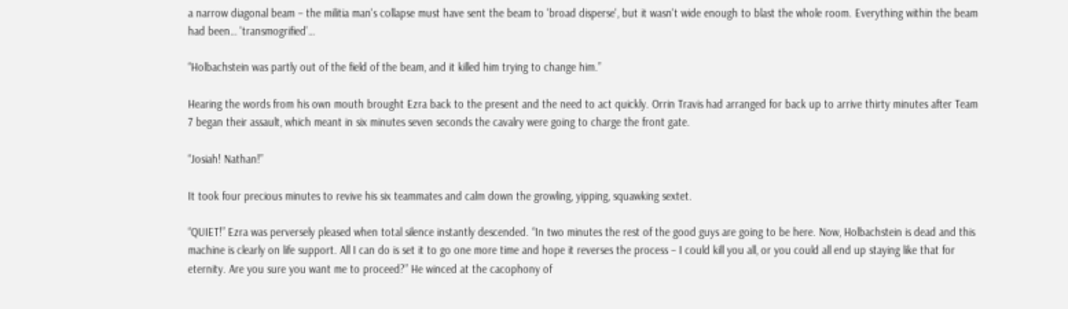a narrow diagonal beam – the militia man's collapse must have sent the beam to 'broad disperse', but it wasn't wide enough to blast the whole room. Everything within the beam had been… 'transmogrified’…

“Holbachstein was partly out of the field of the beam, and it killed him trying to change him.”

Hearing the words from his own mouth brought Ezra back to the present and the need to act quickly. Orrin Travis had arranged for back up to arrive thirty minutes after Team 7 began their assault, which meant in six minutes seven seconds the cavalry were going to charge the front gate.

“Josiah! Nathan!”

It took four precious minutes to revive his six teammates and calm down the growling, yipping, squawking sextet.

“QUIET!” Ezra was perversely pleased when total silence instantly descended. “In two minutes the rest of the good guys are going to be here. Now, Holbachstein is dead and this machine is clearly on life support. All I can do is set it to go one more time and hope it reverses the process – I could kill you all, or you could all end up staying like that for eternity. Are you sure you want me to proceed?” He winced at the cacophony of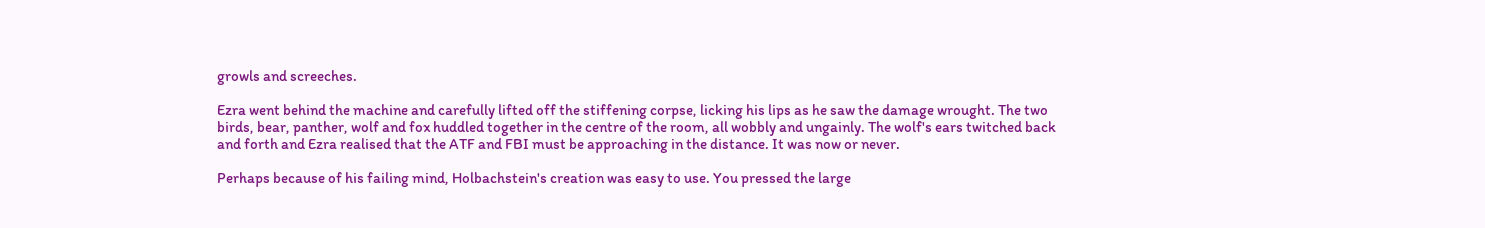growls and screeches.

Ezra went behind the machine and carefully lifted off the stiffening corpse, licking his lips as he saw the damage wrought. The two birds, bear, panther, wolf and fox huddled together in the centre of the room, all wobbly and ungainly. The wolf's ears twitched back and forth and Ezra realised that the ATF and FBI must be approaching in the distance. It was now or never.

Perhaps because of his failing mind, Holbachstein's creation was easy to use. You pressed the large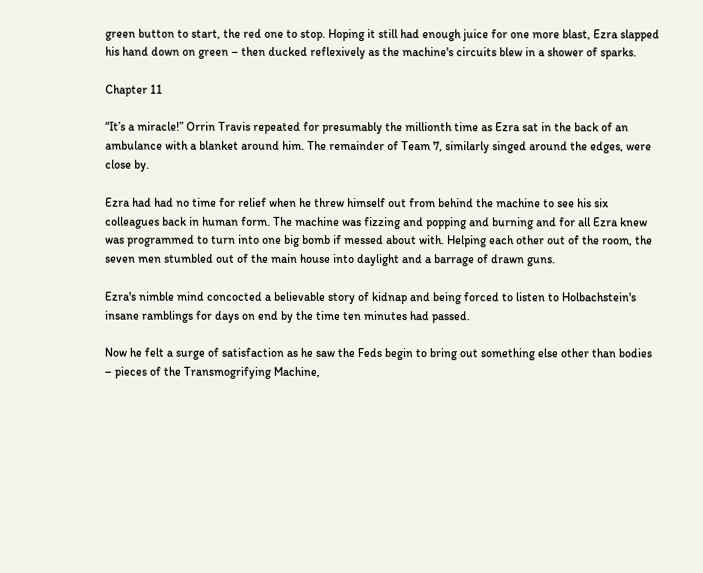green button to start, the red one to stop. Hoping it still had enough juice for one more blast, Ezra slapped his hand down on green – then ducked reflexively as the machine's circuits blew in a shower of sparks.

Chapter 11

“It’s a miracle!” Orrin Travis repeated for presumably the millionth time as Ezra sat in the back of an ambulance with a blanket around him. The remainder of Team 7, similarly singed around the edges, were close by.

Ezra had had no time for relief when he threw himself out from behind the machine to see his six colleagues back in human form. The machine was fizzing and popping and burning and for all Ezra knew was programmed to turn into one big bomb if messed about with. Helping each other out of the room, the seven men stumbled out of the main house into daylight and a barrage of drawn guns.

Ezra's nimble mind concocted a believable story of kidnap and being forced to listen to Holbachstein's insane ramblings for days on end by the time ten minutes had passed.

Now he felt a surge of satisfaction as he saw the Feds begin to bring out something else other than bodies – pieces of the Transmogrifying Machine,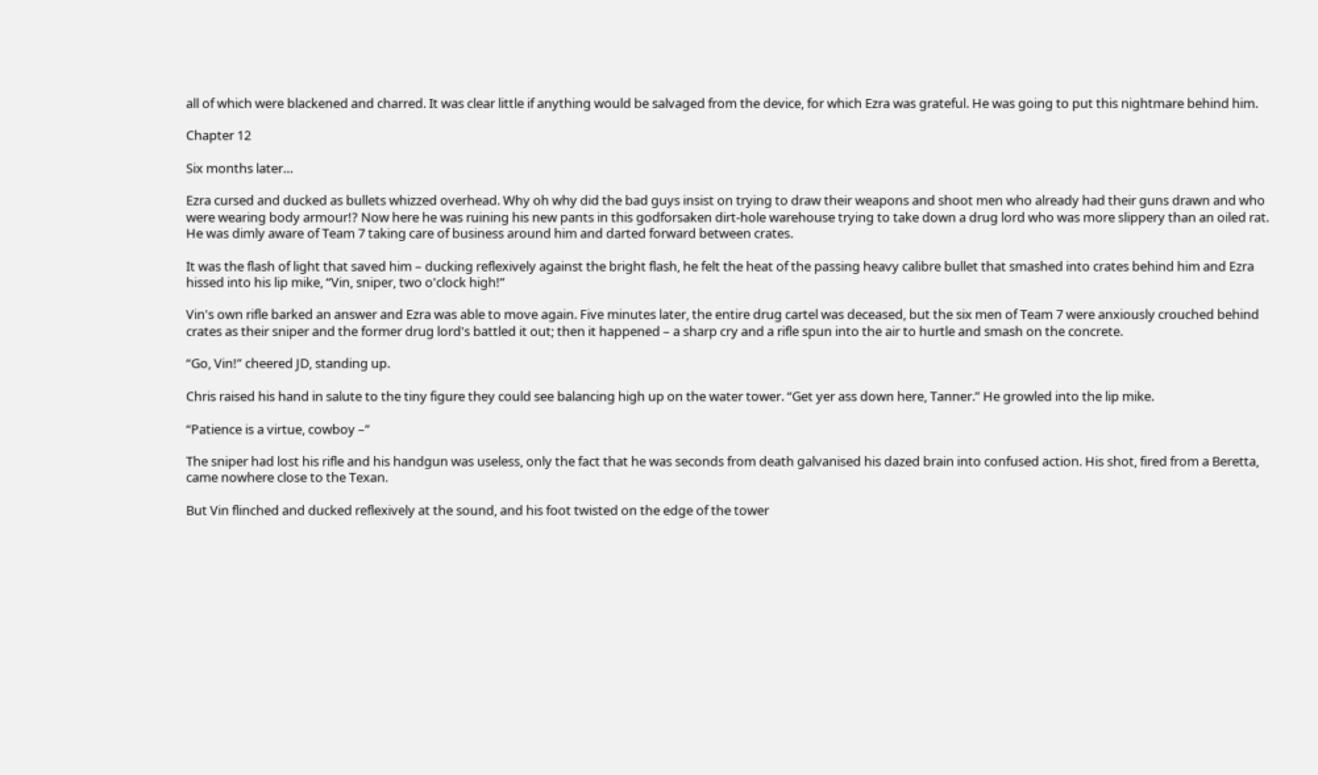all of which were blackened and charred. It was clear little if anything would be salvaged from the device, for which Ezra was grateful. He was going to put this nightmare behind him.

Chapter 12

Six months later…

Ezra cursed and ducked as bullets whizzed overhead. Why oh why did the bad guys insist on trying to draw their weapons and shoot men who already had their guns drawn and who were wearing body armour!? Now here he was ruining his new pants in this godforsaken dirt-hole warehouse trying to take down a drug lord who was more slippery than an oiled rat. He was dimly aware of Team 7 taking care of business around him and darted forward between crates.

It was the flash of light that saved him – ducking reflexively against the bright flash, he felt the heat of the passing heavy calibre bullet that smashed into crates behind him and Ezra hissed into his lip mike, “Vin, sniper, two o'clock high!”

Vin's own rifle barked an answer and Ezra was able to move again. Five minutes later, the entire drug cartel was deceased, but the six men of Team 7 were anxiously crouched behind crates as their sniper and the former drug lord's battled it out; then it happened – a sharp cry and a rifle spun into the air to hurtle and smash on the concrete.

“Go, Vin!” cheered JD, standing up.

Chris raised his hand in salute to the tiny figure they could see balancing high up on the water tower. “Get yer ass down here, Tanner.” He growled into the lip mike.

“Patience is a virtue, cowboy –”

The sniper had lost his rifle and his handgun was useless, only the fact that he was seconds from death galvanised his dazed brain into confused action. His shot, fired from a Beretta, came nowhere close to the Texan.

But Vin flinched and ducked reflexively at the sound, and his foot twisted on the edge of the tower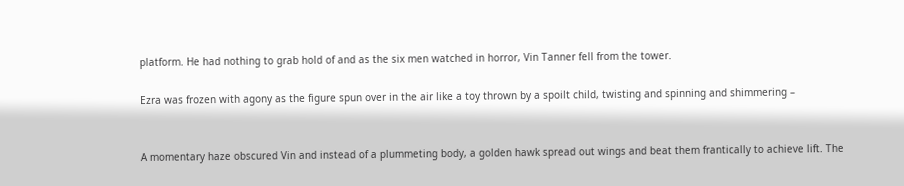platform. He had nothing to grab hold of and as the six men watched in horror, Vin Tanner fell from the tower.

Ezra was frozen with agony as the figure spun over in the air like a toy thrown by a spoilt child, twisting and spinning and shimmering –


A momentary haze obscured Vin and instead of a plummeting body, a golden hawk spread out wings and beat them frantically to achieve lift. The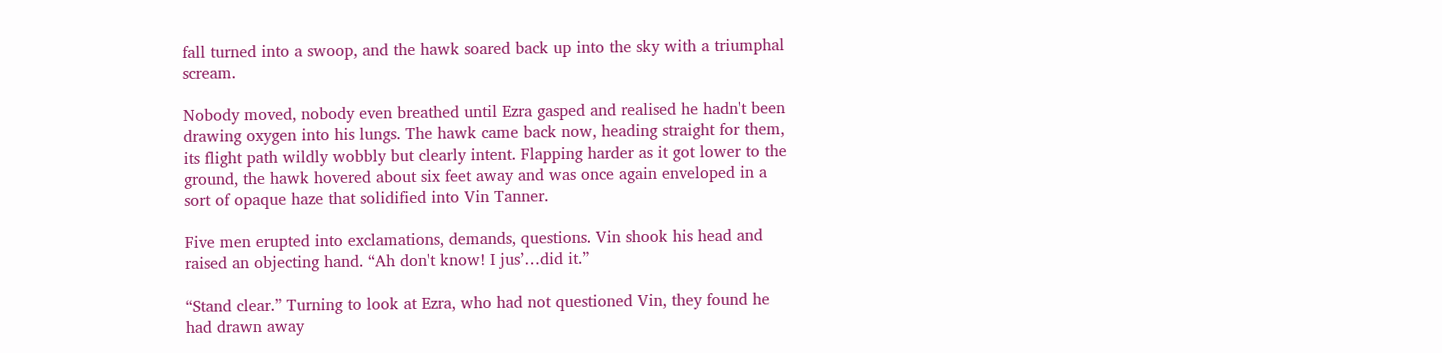fall turned into a swoop, and the hawk soared back up into the sky with a triumphal scream.

Nobody moved, nobody even breathed until Ezra gasped and realised he hadn't been drawing oxygen into his lungs. The hawk came back now, heading straight for them, its flight path wildly wobbly but clearly intent. Flapping harder as it got lower to the ground, the hawk hovered about six feet away and was once again enveloped in a sort of opaque haze that solidified into Vin Tanner.

Five men erupted into exclamations, demands, questions. Vin shook his head and raised an objecting hand. “Ah don't know! I jus’…did it.”

“Stand clear.” Turning to look at Ezra, who had not questioned Vin, they found he had drawn away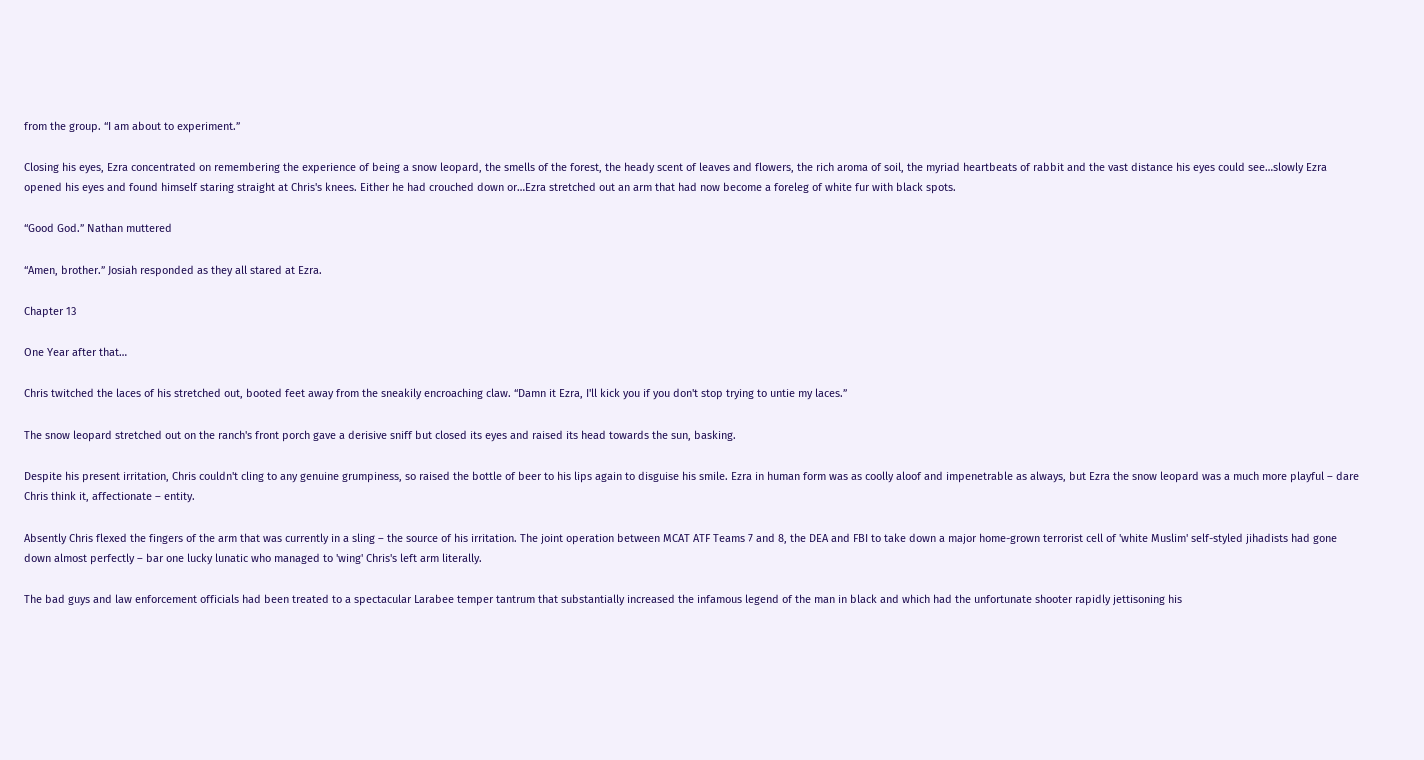from the group. “I am about to experiment.”

Closing his eyes, Ezra concentrated on remembering the experience of being a snow leopard, the smells of the forest, the heady scent of leaves and flowers, the rich aroma of soil, the myriad heartbeats of rabbit and the vast distance his eyes could see…slowly Ezra opened his eyes and found himself staring straight at Chris's knees. Either he had crouched down or…Ezra stretched out an arm that had now become a foreleg of white fur with black spots.

“Good God.” Nathan muttered

“Amen, brother.” Josiah responded as they all stared at Ezra.

Chapter 13

One Year after that…

Chris twitched the laces of his stretched out, booted feet away from the sneakily encroaching claw. “Damn it Ezra, I'll kick you if you don't stop trying to untie my laces.”

The snow leopard stretched out on the ranch's front porch gave a derisive sniff but closed its eyes and raised its head towards the sun, basking.

Despite his present irritation, Chris couldn't cling to any genuine grumpiness, so raised the bottle of beer to his lips again to disguise his smile. Ezra in human form was as coolly aloof and impenetrable as always, but Ezra the snow leopard was a much more playful – dare Chris think it, affectionate – entity.

Absently Chris flexed the fingers of the arm that was currently in a sling – the source of his irritation. The joint operation between MCAT ATF Teams 7 and 8, the DEA and FBI to take down a major home-grown terrorist cell of 'white Muslim' self-styled jihadists had gone down almost perfectly – bar one lucky lunatic who managed to 'wing' Chris's left arm literally.

The bad guys and law enforcement officials had been treated to a spectacular Larabee temper tantrum that substantially increased the infamous legend of the man in black and which had the unfortunate shooter rapidly jettisoning his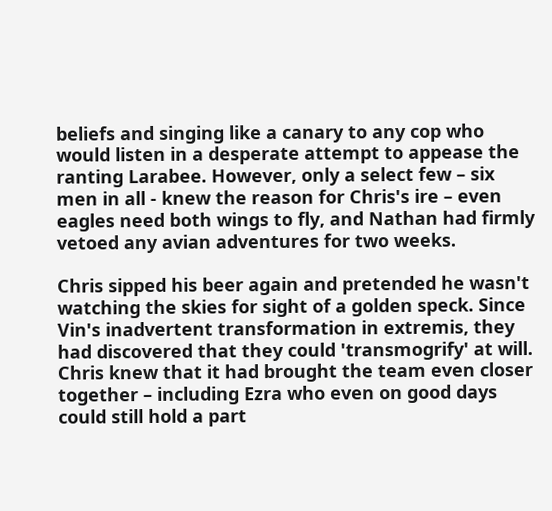beliefs and singing like a canary to any cop who would listen in a desperate attempt to appease the ranting Larabee. However, only a select few – six men in all - knew the reason for Chris's ire – even eagles need both wings to fly, and Nathan had firmly vetoed any avian adventures for two weeks.

Chris sipped his beer again and pretended he wasn't watching the skies for sight of a golden speck. Since Vin's inadvertent transformation in extremis, they had discovered that they could 'transmogrify' at will. Chris knew that it had brought the team even closer together – including Ezra who even on good days could still hold a part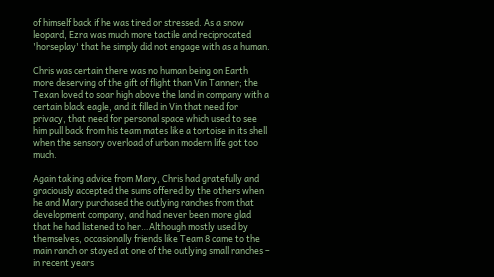of himself back if he was tired or stressed. As a snow leopard, Ezra was much more tactile and reciprocated 'horseplay' that he simply did not engage with as a human.

Chris was certain there was no human being on Earth more deserving of the gift of flight than Vin Tanner; the Texan loved to soar high above the land in company with a certain black eagle, and it filled in Vin that need for privacy, that need for personal space which used to see him pull back from his team mates like a tortoise in its shell when the sensory overload of urban modern life got too much.

Again taking advice from Mary, Chris had gratefully and graciously accepted the sums offered by the others when he and Mary purchased the outlying ranches from that development company, and had never been more glad that he had listened to her…Although mostly used by themselves, occasionally friends like Team 8 came to the main ranch or stayed at one of the outlying small ranches – in recent years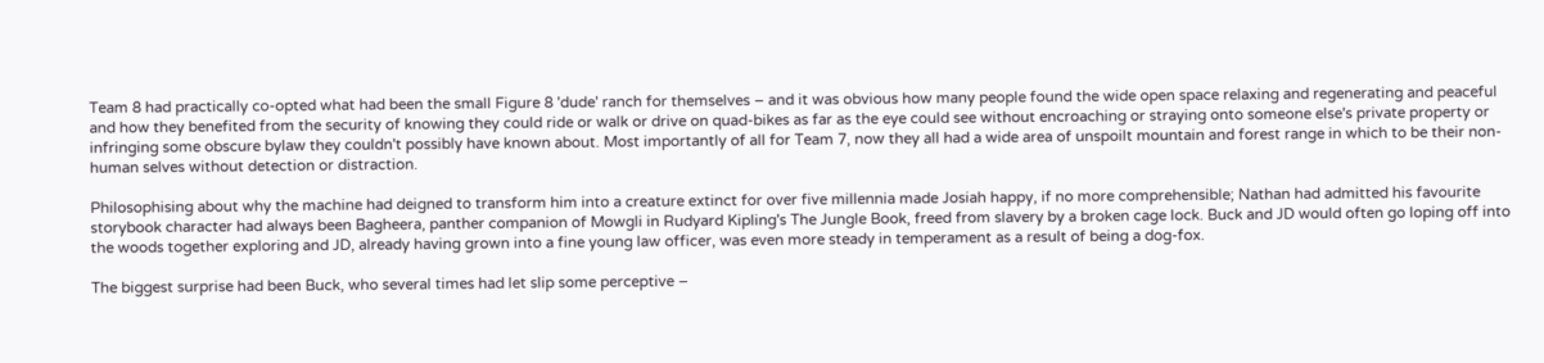Team 8 had practically co-opted what had been the small Figure 8 'dude' ranch for themselves – and it was obvious how many people found the wide open space relaxing and regenerating and peaceful and how they benefited from the security of knowing they could ride or walk or drive on quad-bikes as far as the eye could see without encroaching or straying onto someone else's private property or infringing some obscure bylaw they couldn't possibly have known about. Most importantly of all for Team 7, now they all had a wide area of unspoilt mountain and forest range in which to be their non-human selves without detection or distraction.

Philosophising about why the machine had deigned to transform him into a creature extinct for over five millennia made Josiah happy, if no more comprehensible; Nathan had admitted his favourite storybook character had always been Bagheera, panther companion of Mowgli in Rudyard Kipling's The Jungle Book, freed from slavery by a broken cage lock. Buck and JD would often go loping off into the woods together exploring and JD, already having grown into a fine young law officer, was even more steady in temperament as a result of being a dog-fox.

The biggest surprise had been Buck, who several times had let slip some perceptive –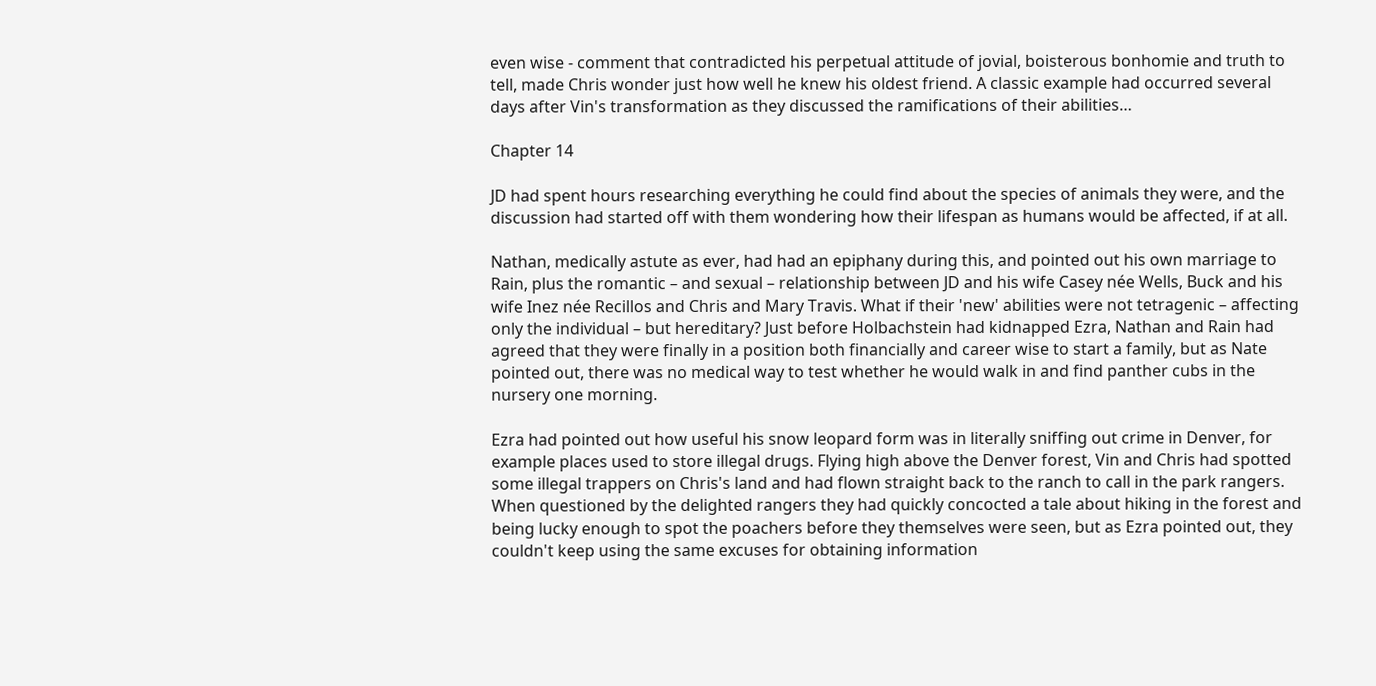even wise - comment that contradicted his perpetual attitude of jovial, boisterous bonhomie and truth to tell, made Chris wonder just how well he knew his oldest friend. A classic example had occurred several days after Vin's transformation as they discussed the ramifications of their abilities…

Chapter 14

JD had spent hours researching everything he could find about the species of animals they were, and the discussion had started off with them wondering how their lifespan as humans would be affected, if at all.

Nathan, medically astute as ever, had had an epiphany during this, and pointed out his own marriage to Rain, plus the romantic – and sexual – relationship between JD and his wife Casey née Wells, Buck and his wife Inez née Recillos and Chris and Mary Travis. What if their 'new' abilities were not tetragenic – affecting only the individual – but hereditary? Just before Holbachstein had kidnapped Ezra, Nathan and Rain had agreed that they were finally in a position both financially and career wise to start a family, but as Nate pointed out, there was no medical way to test whether he would walk in and find panther cubs in the nursery one morning.

Ezra had pointed out how useful his snow leopard form was in literally sniffing out crime in Denver, for example places used to store illegal drugs. Flying high above the Denver forest, Vin and Chris had spotted some illegal trappers on Chris's land and had flown straight back to the ranch to call in the park rangers. When questioned by the delighted rangers they had quickly concocted a tale about hiking in the forest and being lucky enough to spot the poachers before they themselves were seen, but as Ezra pointed out, they couldn't keep using the same excuses for obtaining information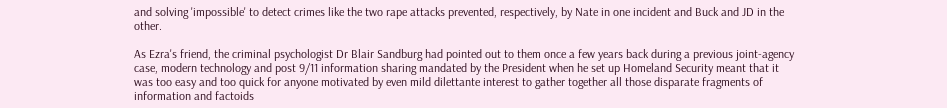and solving 'impossible' to detect crimes like the two rape attacks prevented, respectively, by Nate in one incident and Buck and JD in the other.

As Ezra's friend, the criminal psychologist Dr Blair Sandburg had pointed out to them once a few years back during a previous joint-agency case, modern technology and post 9/11 information sharing mandated by the President when he set up Homeland Security meant that it was too easy and too quick for anyone motivated by even mild dilettante interest to gather together all those disparate fragments of information and factoids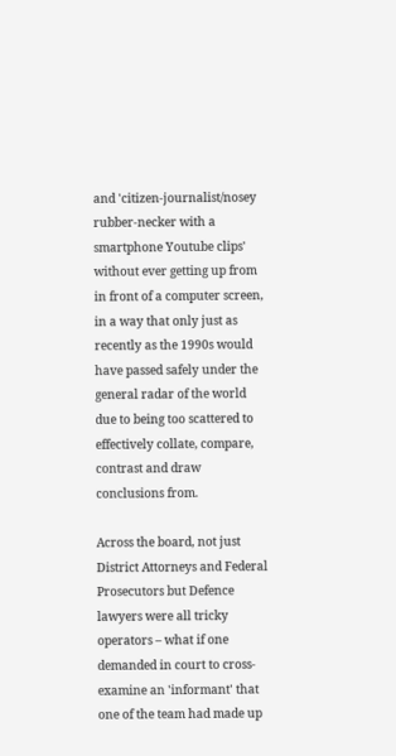and 'citizen-journalist/nosey rubber-necker with a smartphone Youtube clips' without ever getting up from in front of a computer screen, in a way that only just as recently as the 1990s would have passed safely under the general radar of the world due to being too scattered to effectively collate, compare, contrast and draw conclusions from.

Across the board, not just District Attorneys and Federal Prosecutors but Defence lawyers were all tricky operators – what if one demanded in court to cross-examine an 'informant' that one of the team had made up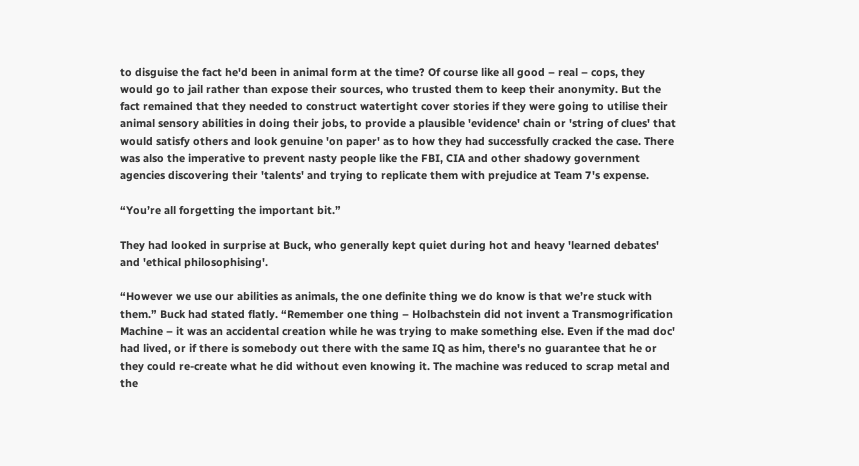to disguise the fact he'd been in animal form at the time? Of course like all good – real – cops, they would go to jail rather than expose their sources, who trusted them to keep their anonymity. But the fact remained that they needed to construct watertight cover stories if they were going to utilise their animal sensory abilities in doing their jobs, to provide a plausible 'evidence' chain or 'string of clues' that would satisfy others and look genuine 'on paper' as to how they had successfully cracked the case. There was also the imperative to prevent nasty people like the FBI, CIA and other shadowy government agencies discovering their 'talents' and trying to replicate them with prejudice at Team 7's expense.

“You’re all forgetting the important bit.”

They had looked in surprise at Buck, who generally kept quiet during hot and heavy 'learned debates' and 'ethical philosophising'.

“However we use our abilities as animals, the one definite thing we do know is that we’re stuck with them.” Buck had stated flatly. “Remember one thing – Holbachstein did not invent a Transmogrification Machine – it was an accidental creation while he was trying to make something else. Even if the mad doc' had lived, or if there is somebody out there with the same IQ as him, there's no guarantee that he or they could re-create what he did without even knowing it. The machine was reduced to scrap metal and the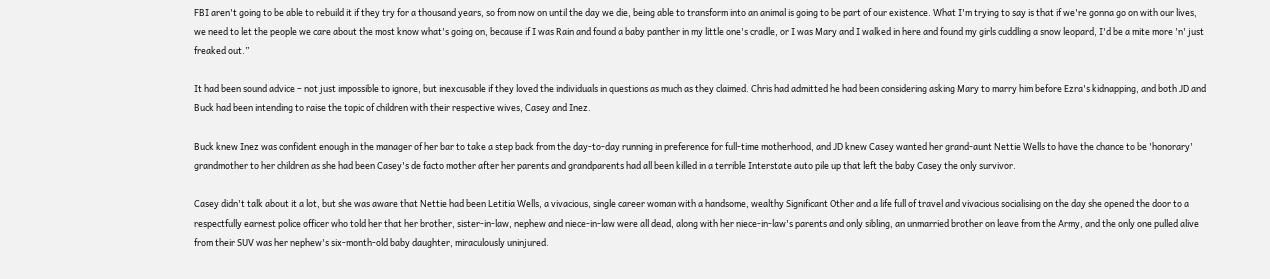FBI aren't going to be able to rebuild it if they try for a thousand years, so from now on until the day we die, being able to transform into an animal is going to be part of our existence. What I'm trying to say is that if we're gonna go on with our lives, we need to let the people we care about the most know what's going on, because if I was Rain and found a baby panther in my little one's cradle, or I was Mary and I walked in here and found my girls cuddling a snow leopard, I'd be a mite more 'n' just freaked out.”

It had been sound advice – not just impossible to ignore, but inexcusable if they loved the individuals in questions as much as they claimed. Chris had admitted he had been considering asking Mary to marry him before Ezra's kidnapping, and both JD and Buck had been intending to raise the topic of children with their respective wives, Casey and Inez.

Buck knew Inez was confident enough in the manager of her bar to take a step back from the day-to-day running in preference for full-time motherhood, and JD knew Casey wanted her grand-aunt Nettie Wells to have the chance to be 'honorary' grandmother to her children as she had been Casey's de facto mother after her parents and grandparents had all been killed in a terrible Interstate auto pile up that left the baby Casey the only survivor.

Casey didn't talk about it a lot, but she was aware that Nettie had been Letitia Wells, a vivacious, single career woman with a handsome, wealthy Significant Other and a life full of travel and vivacious socialising on the day she opened the door to a respectfully earnest police officer who told her that her brother, sister-in-law, nephew and niece-in-law were all dead, along with her niece-in-law's parents and only sibling, an unmarried brother on leave from the Army, and the only one pulled alive from their SUV was her nephew's six-month-old baby daughter, miraculously uninjured.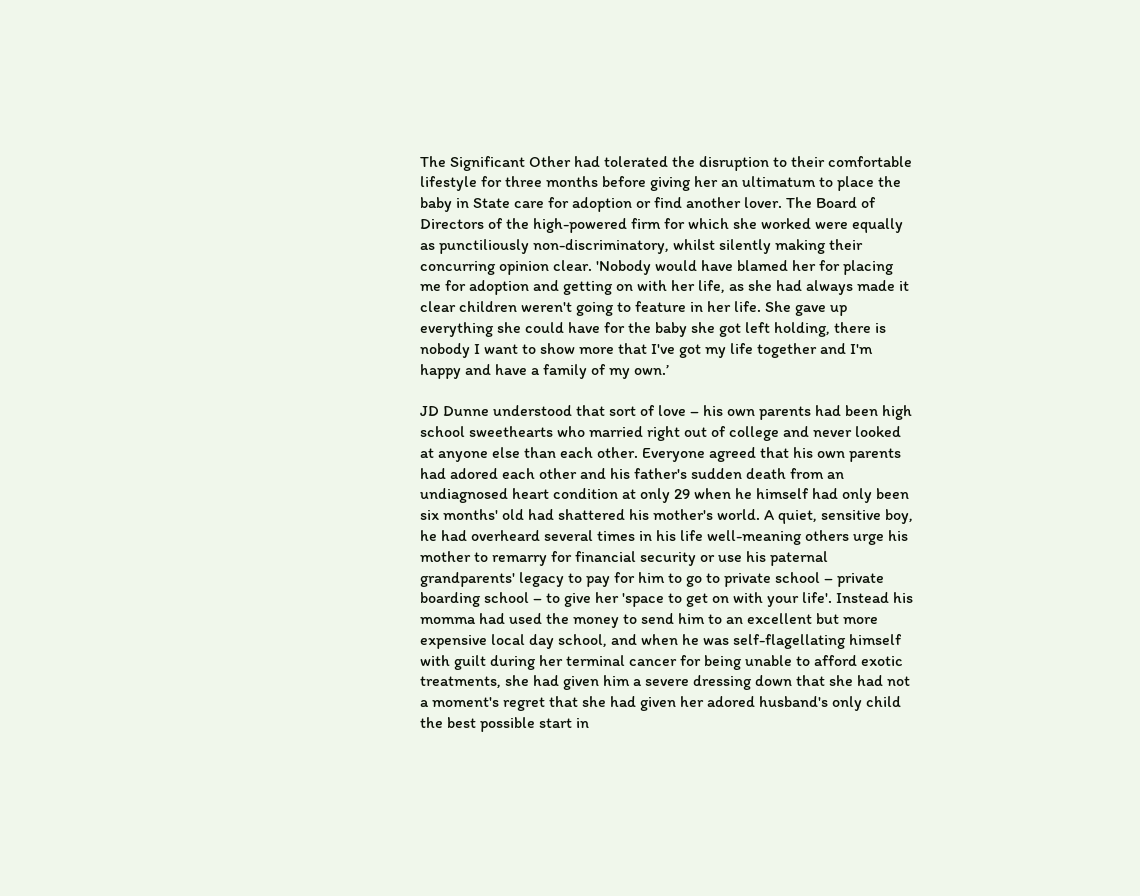The Significant Other had tolerated the disruption to their comfortable lifestyle for three months before giving her an ultimatum to place the baby in State care for adoption or find another lover. The Board of Directors of the high-powered firm for which she worked were equally as punctiliously non-discriminatory, whilst silently making their concurring opinion clear. 'Nobody would have blamed her for placing me for adoption and getting on with her life, as she had always made it clear children weren't going to feature in her life. She gave up everything she could have for the baby she got left holding, there is nobody I want to show more that I've got my life together and I'm happy and have a family of my own.’

JD Dunne understood that sort of love – his own parents had been high school sweethearts who married right out of college and never looked at anyone else than each other. Everyone agreed that his own parents had adored each other and his father's sudden death from an undiagnosed heart condition at only 29 when he himself had only been six months' old had shattered his mother's world. A quiet, sensitive boy, he had overheard several times in his life well-meaning others urge his mother to remarry for financial security or use his paternal grandparents' legacy to pay for him to go to private school – private boarding school – to give her 'space to get on with your life'. Instead his momma had used the money to send him to an excellent but more expensive local day school, and when he was self-flagellating himself with guilt during her terminal cancer for being unable to afford exotic treatments, she had given him a severe dressing down that she had not a moment's regret that she had given her adored husband's only child the best possible start in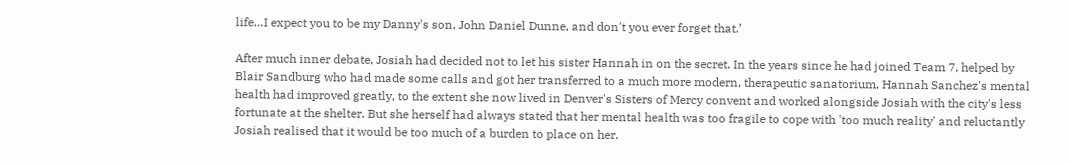life…I expect you to be my Danny's son, John Daniel Dunne, and don't you ever forget that.’

After much inner debate, Josiah had decided not to let his sister Hannah in on the secret. In the years since he had joined Team 7, helped by Blair Sandburg who had made some calls and got her transferred to a much more modern, therapeutic sanatorium, Hannah Sanchez's mental health had improved greatly, to the extent she now lived in Denver's Sisters of Mercy convent and worked alongside Josiah with the city's less fortunate at the shelter. But she herself had always stated that her mental health was too fragile to cope with 'too much reality' and reluctantly Josiah realised that it would be too much of a burden to place on her.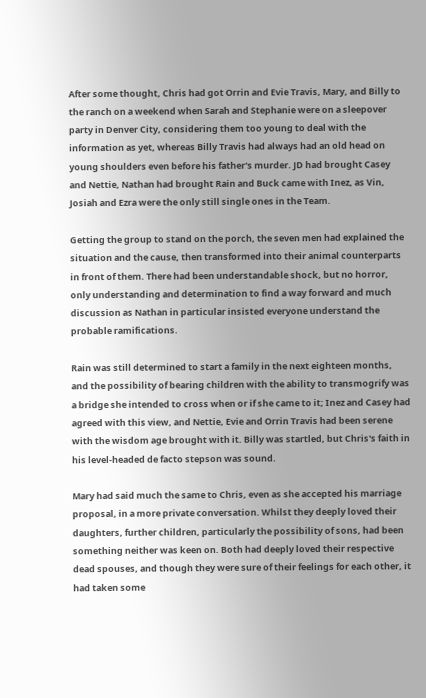After some thought, Chris had got Orrin and Evie Travis, Mary, and Billy to the ranch on a weekend when Sarah and Stephanie were on a sleepover party in Denver City, considering them too young to deal with the information as yet, whereas Billy Travis had always had an old head on young shoulders even before his father's murder. JD had brought Casey and Nettie, Nathan had brought Rain and Buck came with Inez, as Vin, Josiah and Ezra were the only still single ones in the Team.

Getting the group to stand on the porch, the seven men had explained the situation and the cause, then transformed into their animal counterparts in front of them. There had been understandable shock, but no horror, only understanding and determination to find a way forward and much discussion as Nathan in particular insisted everyone understand the probable ramifications.

Rain was still determined to start a family in the next eighteen months, and the possibility of bearing children with the ability to transmogrify was a bridge she intended to cross when or if she came to it; Inez and Casey had agreed with this view, and Nettie, Evie and Orrin Travis had been serene with the wisdom age brought with it. Billy was startled, but Chris's faith in his level-headed de facto stepson was sound.

Mary had said much the same to Chris, even as she accepted his marriage proposal, in a more private conversation. Whilst they deeply loved their daughters, further children, particularly the possibility of sons, had been something neither was keen on. Both had deeply loved their respective dead spouses, and though they were sure of their feelings for each other, it had taken some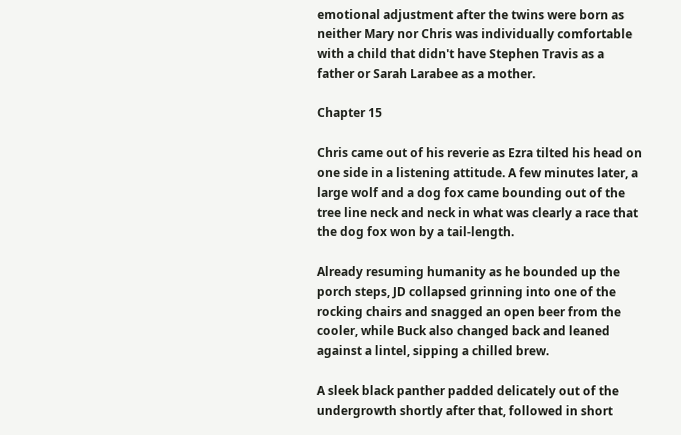emotional adjustment after the twins were born as neither Mary nor Chris was individually comfortable with a child that didn't have Stephen Travis as a father or Sarah Larabee as a mother.

Chapter 15

Chris came out of his reverie as Ezra tilted his head on one side in a listening attitude. A few minutes later, a large wolf and a dog fox came bounding out of the tree line neck and neck in what was clearly a race that the dog fox won by a tail-length.

Already resuming humanity as he bounded up the porch steps, JD collapsed grinning into one of the rocking chairs and snagged an open beer from the cooler, while Buck also changed back and leaned against a lintel, sipping a chilled brew.

A sleek black panther padded delicately out of the undergrowth shortly after that, followed in short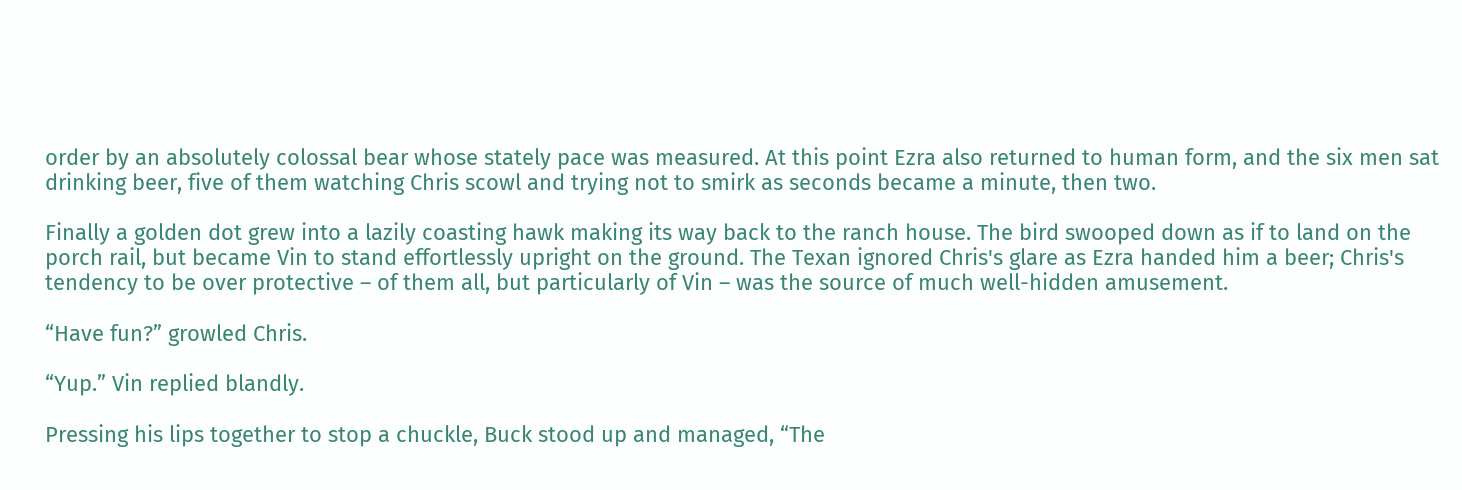order by an absolutely colossal bear whose stately pace was measured. At this point Ezra also returned to human form, and the six men sat drinking beer, five of them watching Chris scowl and trying not to smirk as seconds became a minute, then two.

Finally a golden dot grew into a lazily coasting hawk making its way back to the ranch house. The bird swooped down as if to land on the porch rail, but became Vin to stand effortlessly upright on the ground. The Texan ignored Chris's glare as Ezra handed him a beer; Chris's tendency to be over protective – of them all, but particularly of Vin – was the source of much well-hidden amusement.

“Have fun?” growled Chris.

“Yup.” Vin replied blandly.

Pressing his lips together to stop a chuckle, Buck stood up and managed, “The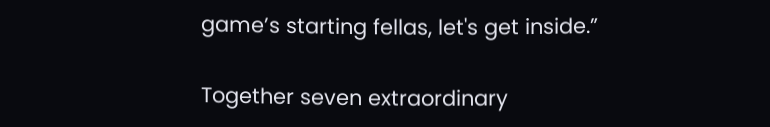game’s starting fellas, let's get inside.”

Together seven extraordinary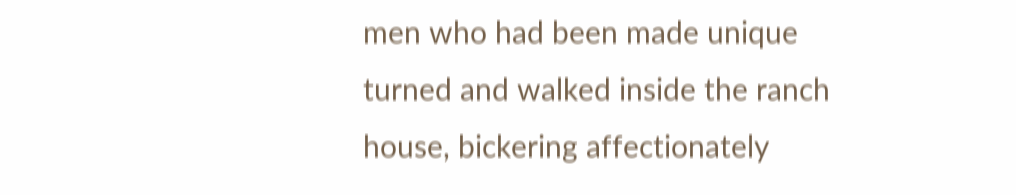men who had been made unique turned and walked inside the ranch house, bickering affectionately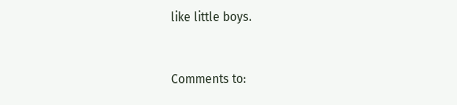like little boys.


Comments to: